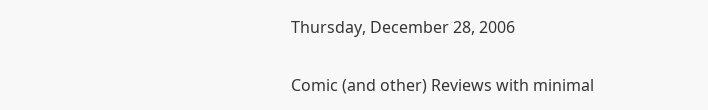Thursday, December 28, 2006

Comic (and other) Reviews with minimal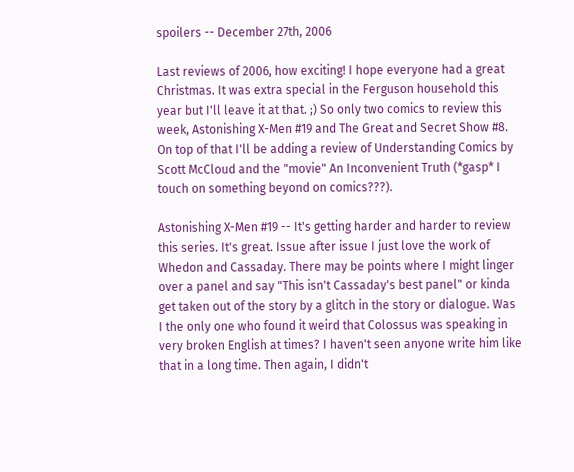spoilers -- December 27th, 2006

Last reviews of 2006, how exciting! I hope everyone had a great Christmas. It was extra special in the Ferguson household this year but I'll leave it at that. ;) So only two comics to review this week, Astonishing X-Men #19 and The Great and Secret Show #8. On top of that I'll be adding a review of Understanding Comics by Scott McCloud and the "movie" An Inconvenient Truth (*gasp* I touch on something beyond on comics???).

Astonishing X-Men #19 -- It's getting harder and harder to review this series. It's great. Issue after issue I just love the work of Whedon and Cassaday. There may be points where I might linger over a panel and say "This isn't Cassaday's best panel" or kinda get taken out of the story by a glitch in the story or dialogue. Was I the only one who found it weird that Colossus was speaking in very broken English at times? I haven't seen anyone write him like that in a long time. Then again, I didn't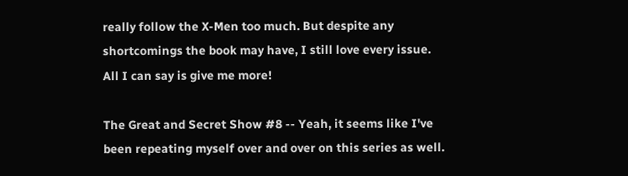really follow the X-Men too much. But despite any shortcomings the book may have, I still love every issue. All I can say is give me more!

The Great and Secret Show #8 -- Yeah, it seems like I've been repeating myself over and over on this series as well.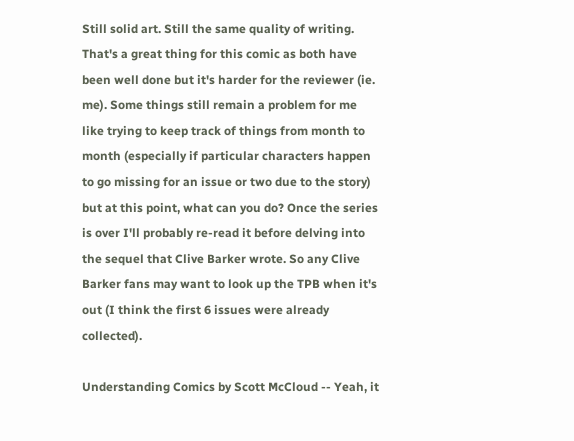Still solid art. Still the same quality of writing. That's a great thing for this comic as both have been well done but it's harder for the reviewer (ie. me). Some things still remain a problem for me like trying to keep track of things from month to month (especially if particular characters happen to go missing for an issue or two due to the story) but at this point, what can you do? Once the series is over I'll probably re-read it before delving into the sequel that Clive Barker wrote. So any Clive Barker fans may want to look up the TPB when it's out (I think the first 6 issues were already collected).

Understanding Comics by Scott McCloud -- Yeah, it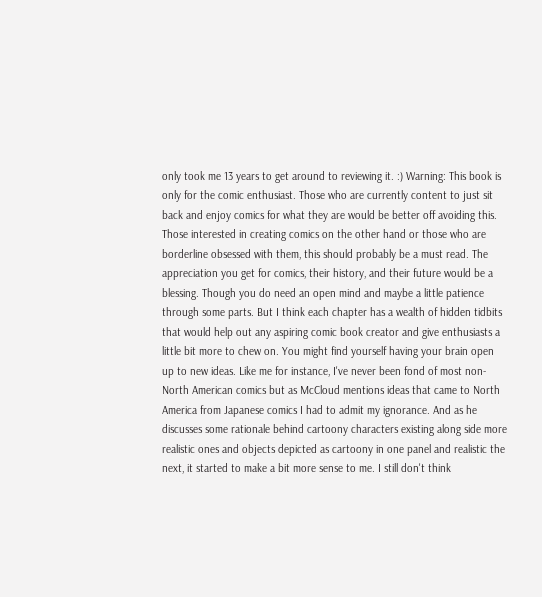only took me 13 years to get around to reviewing it. :) Warning: This book is only for the comic enthusiast. Those who are currently content to just sit back and enjoy comics for what they are would be better off avoiding this. Those interested in creating comics on the other hand or those who are borderline obsessed with them, this should probably be a must read. The appreciation you get for comics, their history, and their future would be a blessing. Though you do need an open mind and maybe a little patience through some parts. But I think each chapter has a wealth of hidden tidbits that would help out any aspiring comic book creator and give enthusiasts a little bit more to chew on. You might find yourself having your brain open up to new ideas. Like me for instance, I've never been fond of most non-North American comics but as McCloud mentions ideas that came to North America from Japanese comics I had to admit my ignorance. And as he discusses some rationale behind cartoony characters existing along side more realistic ones and objects depicted as cartoony in one panel and realistic the next, it started to make a bit more sense to me. I still don't think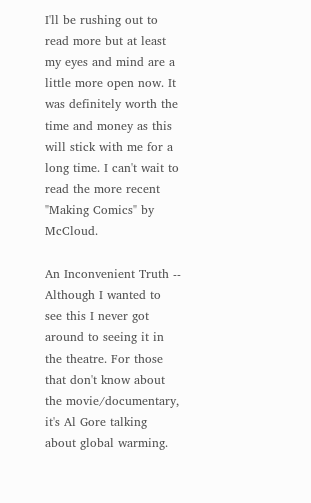I'll be rushing out to read more but at least my eyes and mind are a little more open now. It was definitely worth the time and money as this will stick with me for a long time. I can't wait to read the more recent "Making Comics" by McCloud.

An Inconvenient Truth -- Although I wanted to see this I never got around to seeing it in the theatre. For those that don't know about the movie/documentary, it's Al Gore talking about global warming.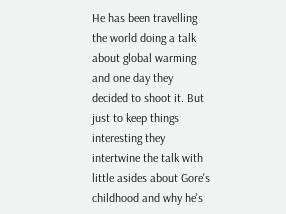He has been travelling the world doing a talk about global warming and one day they decided to shoot it. But just to keep things interesting they intertwine the talk with little asides about Gore's childhood and why he's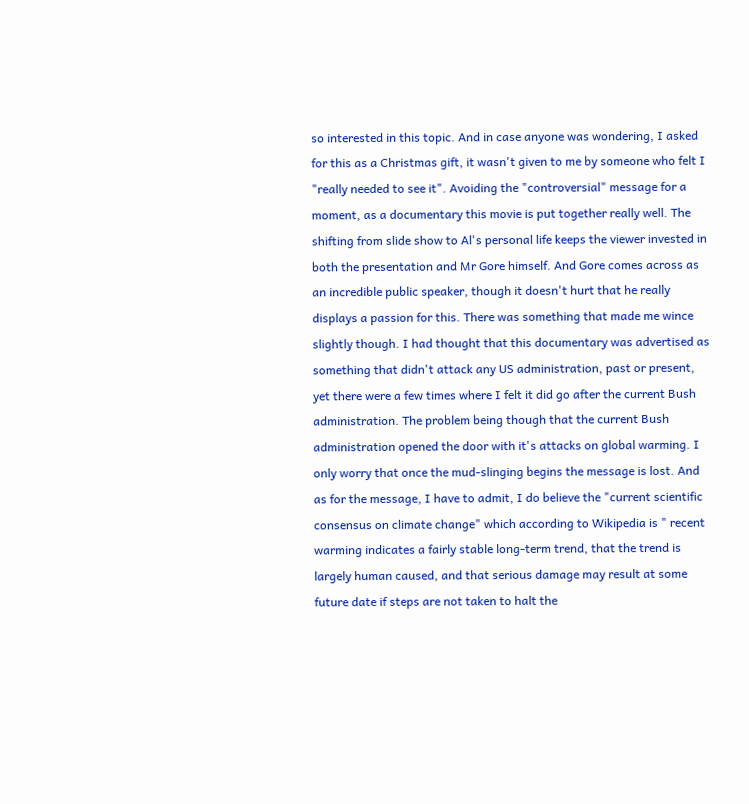so interested in this topic. And in case anyone was wondering, I asked for this as a Christmas gift, it wasn't given to me by someone who felt I "really needed to see it". Avoiding the "controversial" message for a moment, as a documentary this movie is put together really well. The shifting from slide show to Al's personal life keeps the viewer invested in both the presentation and Mr Gore himself. And Gore comes across as an incredible public speaker, though it doesn't hurt that he really displays a passion for this. There was something that made me wince slightly though. I had thought that this documentary was advertised as something that didn't attack any US administration, past or present, yet there were a few times where I felt it did go after the current Bush administration. The problem being though that the current Bush administration opened the door with it's attacks on global warming. I only worry that once the mud-slinging begins the message is lost. And as for the message, I have to admit, I do believe the "current scientific consensus on climate change" which according to Wikipedia is " recent warming indicates a fairly stable long-term trend, that the trend is largely human caused, and that serious damage may result at some future date if steps are not taken to halt the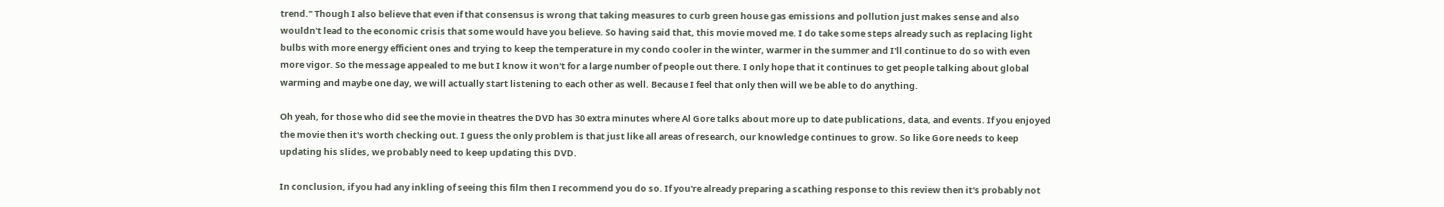trend." Though I also believe that even if that consensus is wrong that taking measures to curb green house gas emissions and pollution just makes sense and also wouldn't lead to the economic crisis that some would have you believe. So having said that, this movie moved me. I do take some steps already such as replacing light bulbs with more energy efficient ones and trying to keep the temperature in my condo cooler in the winter, warmer in the summer and I'll continue to do so with even more vigor. So the message appealed to me but I know it won't for a large number of people out there. I only hope that it continues to get people talking about global warming and maybe one day, we will actually start listening to each other as well. Because I feel that only then will we be able to do anything.

Oh yeah, for those who did see the movie in theatres the DVD has 30 extra minutes where Al Gore talks about more up to date publications, data, and events. If you enjoyed the movie then it's worth checking out. I guess the only problem is that just like all areas of research, our knowledge continues to grow. So like Gore needs to keep updating his slides, we probably need to keep updating this DVD.

In conclusion, if you had any inkling of seeing this film then I recommend you do so. If you're already preparing a scathing response to this review then it's probably not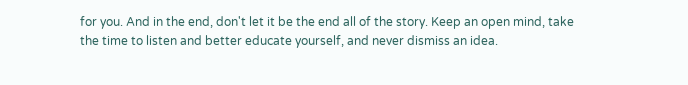for you. And in the end, don't let it be the end all of the story. Keep an open mind, take the time to listen and better educate yourself, and never dismiss an idea.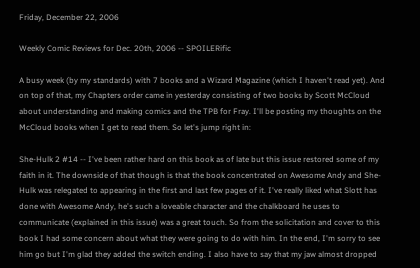Friday, December 22, 2006

Weekly Comic Reviews for Dec. 20th, 2006 -- SPOILERific

A busy week (by my standards) with 7 books and a Wizard Magazine (which I haven't read yet). And on top of that, my Chapters order came in yesterday consisting of two books by Scott McCloud about understanding and making comics and the TPB for Fray. I'll be posting my thoughts on the McCloud books when I get to read them. So let's jump right in:

She-Hulk 2 #14 -- I've been rather hard on this book as of late but this issue restored some of my faith in it. The downside of that though is that the book concentrated on Awesome Andy and She-Hulk was relegated to appearing in the first and last few pages of it. I've really liked what Slott has done with Awesome Andy, he's such a loveable character and the chalkboard he uses to communicate (explained in this issue) was a great touch. So from the solicitation and cover to this book I had some concern about what they were going to do with him. In the end, I'm sorry to see him go but I'm glad they added the switch ending. I also have to say that my jaw almost dropped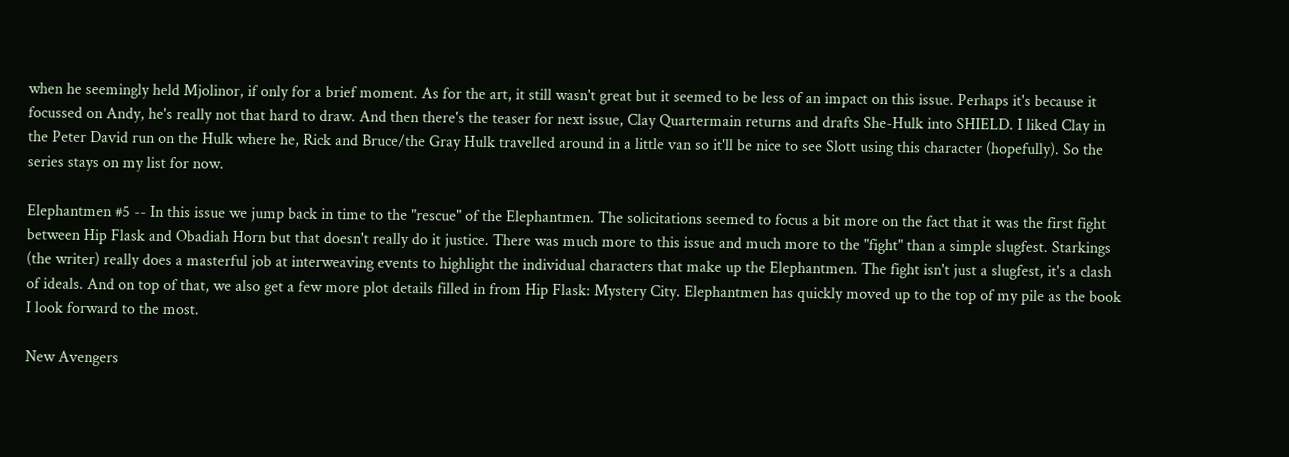when he seemingly held Mjolinor, if only for a brief moment. As for the art, it still wasn't great but it seemed to be less of an impact on this issue. Perhaps it's because it focussed on Andy, he's really not that hard to draw. And then there's the teaser for next issue, Clay Quartermain returns and drafts She-Hulk into SHIELD. I liked Clay in the Peter David run on the Hulk where he, Rick and Bruce/the Gray Hulk travelled around in a little van so it'll be nice to see Slott using this character (hopefully). So the series stays on my list for now.

Elephantmen #5 -- In this issue we jump back in time to the "rescue" of the Elephantmen. The solicitations seemed to focus a bit more on the fact that it was the first fight between Hip Flask and Obadiah Horn but that doesn't really do it justice. There was much more to this issue and much more to the "fight" than a simple slugfest. Starkings (the writer) really does a masterful job at interweaving events to highlight the individual characters that make up the Elephantmen. The fight isn't just a slugfest, it's a clash of ideals. And on top of that, we also get a few more plot details filled in from Hip Flask: Mystery City. Elephantmen has quickly moved up to the top of my pile as the book I look forward to the most.

New Avengers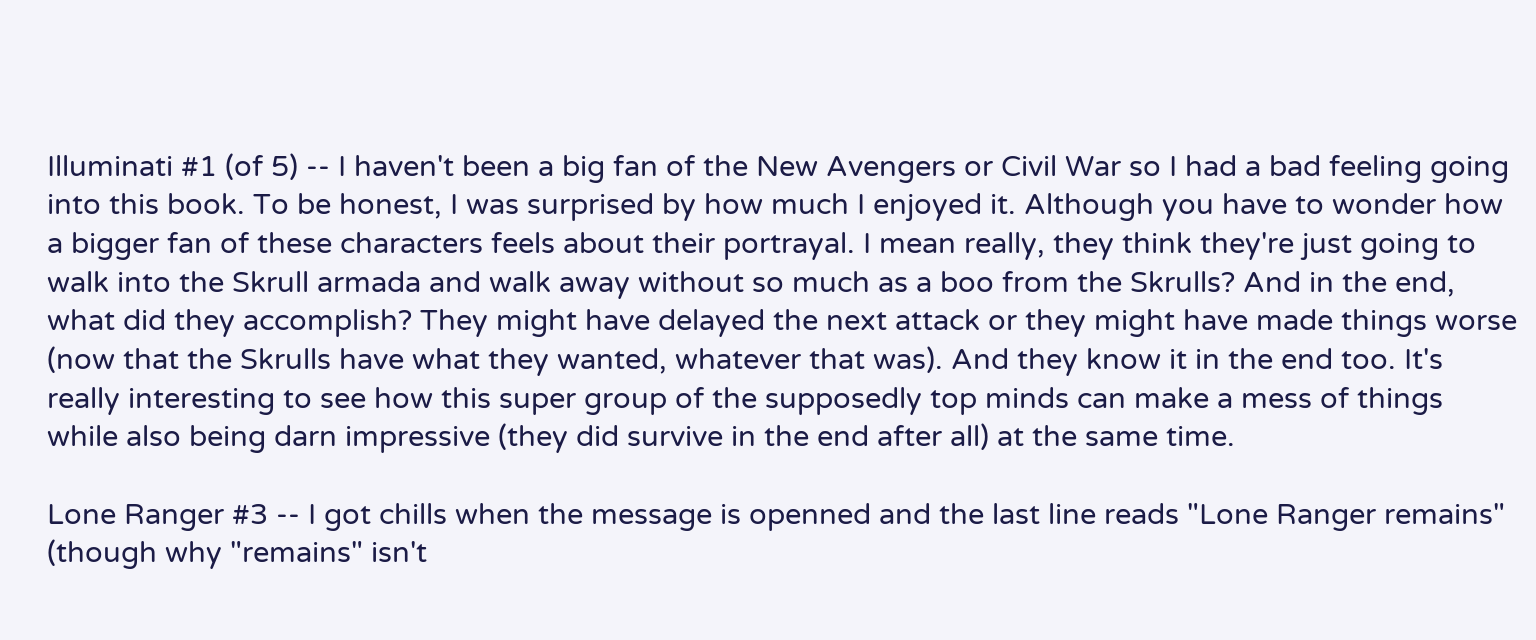Illuminati #1 (of 5) -- I haven't been a big fan of the New Avengers or Civil War so I had a bad feeling going into this book. To be honest, I was surprised by how much I enjoyed it. Although you have to wonder how a bigger fan of these characters feels about their portrayal. I mean really, they think they're just going to walk into the Skrull armada and walk away without so much as a boo from the Skrulls? And in the end, what did they accomplish? They might have delayed the next attack or they might have made things worse (now that the Skrulls have what they wanted, whatever that was). And they know it in the end too. It's really interesting to see how this super group of the supposedly top minds can make a mess of things while also being darn impressive (they did survive in the end after all) at the same time.

Lone Ranger #3 -- I got chills when the message is openned and the last line reads "Lone Ranger remains" (though why "remains" isn't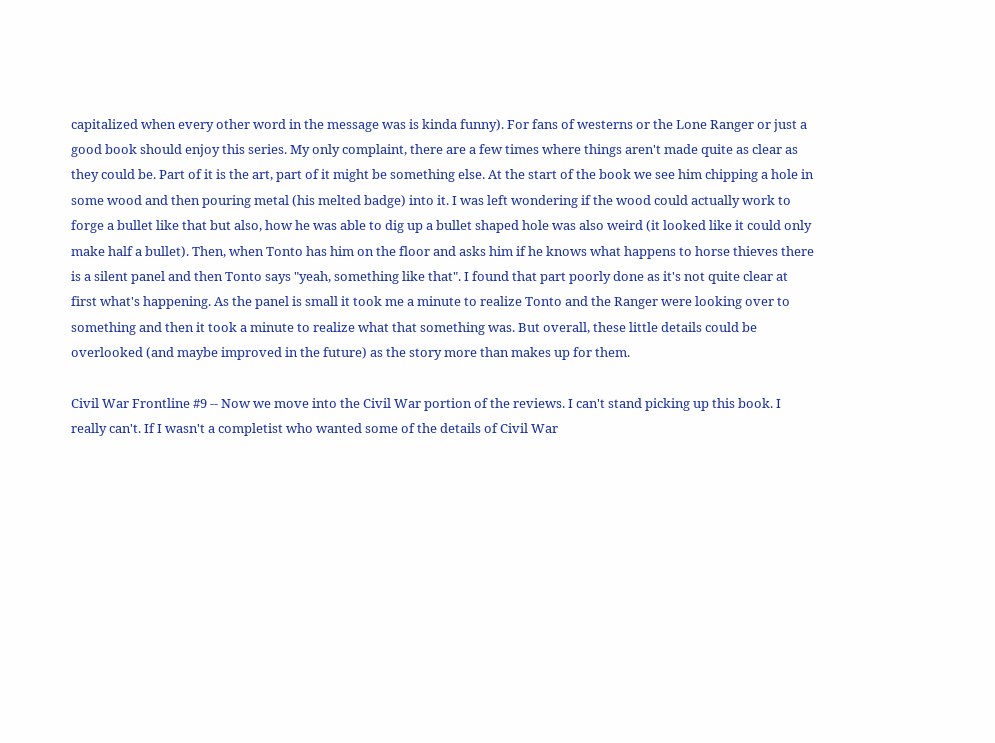capitalized when every other word in the message was is kinda funny). For fans of westerns or the Lone Ranger or just a good book should enjoy this series. My only complaint, there are a few times where things aren't made quite as clear as they could be. Part of it is the art, part of it might be something else. At the start of the book we see him chipping a hole in some wood and then pouring metal (his melted badge) into it. I was left wondering if the wood could actually work to forge a bullet like that but also, how he was able to dig up a bullet shaped hole was also weird (it looked like it could only make half a bullet). Then, when Tonto has him on the floor and asks him if he knows what happens to horse thieves there is a silent panel and then Tonto says "yeah, something like that". I found that part poorly done as it's not quite clear at first what's happening. As the panel is small it took me a minute to realize Tonto and the Ranger were looking over to something and then it took a minute to realize what that something was. But overall, these little details could be overlooked (and maybe improved in the future) as the story more than makes up for them.

Civil War Frontline #9 -- Now we move into the Civil War portion of the reviews. I can't stand picking up this book. I really can't. If I wasn't a completist who wanted some of the details of Civil War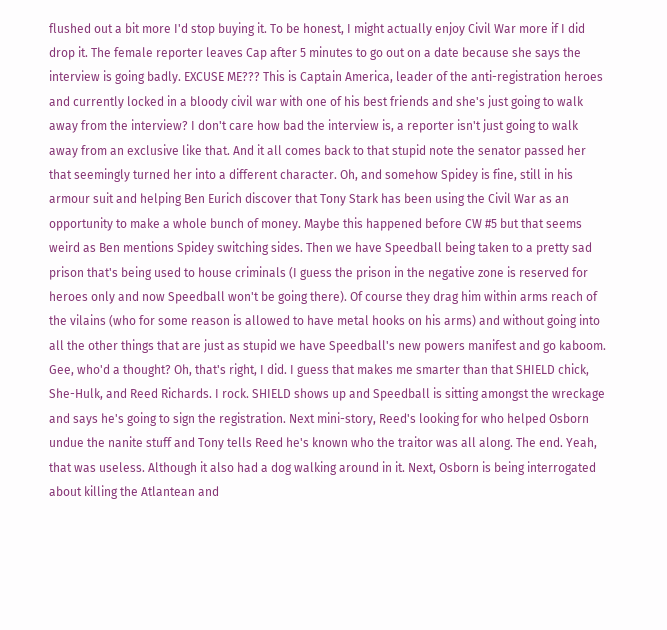flushed out a bit more I'd stop buying it. To be honest, I might actually enjoy Civil War more if I did drop it. The female reporter leaves Cap after 5 minutes to go out on a date because she says the interview is going badly. EXCUSE ME??? This is Captain America, leader of the anti-registration heroes and currently locked in a bloody civil war with one of his best friends and she's just going to walk away from the interview? I don't care how bad the interview is, a reporter isn't just going to walk away from an exclusive like that. And it all comes back to that stupid note the senator passed her that seemingly turned her into a different character. Oh, and somehow Spidey is fine, still in his armour suit and helping Ben Eurich discover that Tony Stark has been using the Civil War as an opportunity to make a whole bunch of money. Maybe this happened before CW #5 but that seems weird as Ben mentions Spidey switching sides. Then we have Speedball being taken to a pretty sad prison that's being used to house criminals (I guess the prison in the negative zone is reserved for heroes only and now Speedball won't be going there). Of course they drag him within arms reach of the vilains (who for some reason is allowed to have metal hooks on his arms) and without going into all the other things that are just as stupid we have Speedball's new powers manifest and go kaboom. Gee, who'd a thought? Oh, that's right, I did. I guess that makes me smarter than that SHIELD chick, She-Hulk, and Reed Richards. I rock. SHIELD shows up and Speedball is sitting amongst the wreckage and says he's going to sign the registration. Next mini-story, Reed's looking for who helped Osborn undue the nanite stuff and Tony tells Reed he's known who the traitor was all along. The end. Yeah, that was useless. Although it also had a dog walking around in it. Next, Osborn is being interrogated about killing the Atlantean and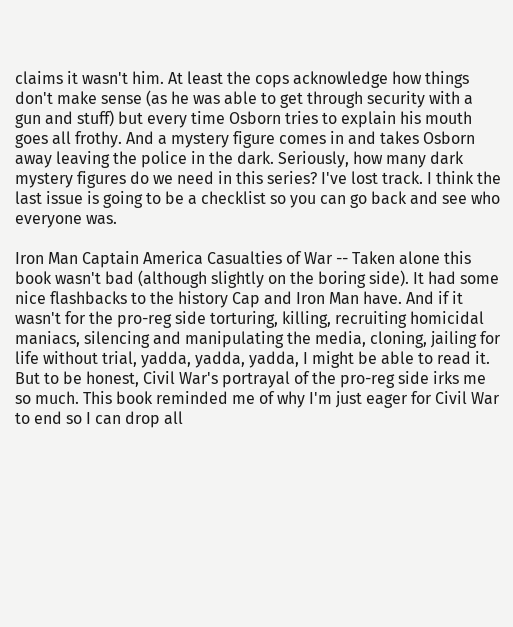claims it wasn't him. At least the cops acknowledge how things don't make sense (as he was able to get through security with a gun and stuff) but every time Osborn tries to explain his mouth goes all frothy. And a mystery figure comes in and takes Osborn away leaving the police in the dark. Seriously, how many dark mystery figures do we need in this series? I've lost track. I think the last issue is going to be a checklist so you can go back and see who everyone was.

Iron Man Captain America Casualties of War -- Taken alone this book wasn't bad (although slightly on the boring side). It had some nice flashbacks to the history Cap and Iron Man have. And if it wasn't for the pro-reg side torturing, killing, recruiting homicidal maniacs, silencing and manipulating the media, cloning, jailing for life without trial, yadda, yadda, yadda, I might be able to read it. But to be honest, Civil War's portrayal of the pro-reg side irks me so much. This book reminded me of why I'm just eager for Civil War to end so I can drop all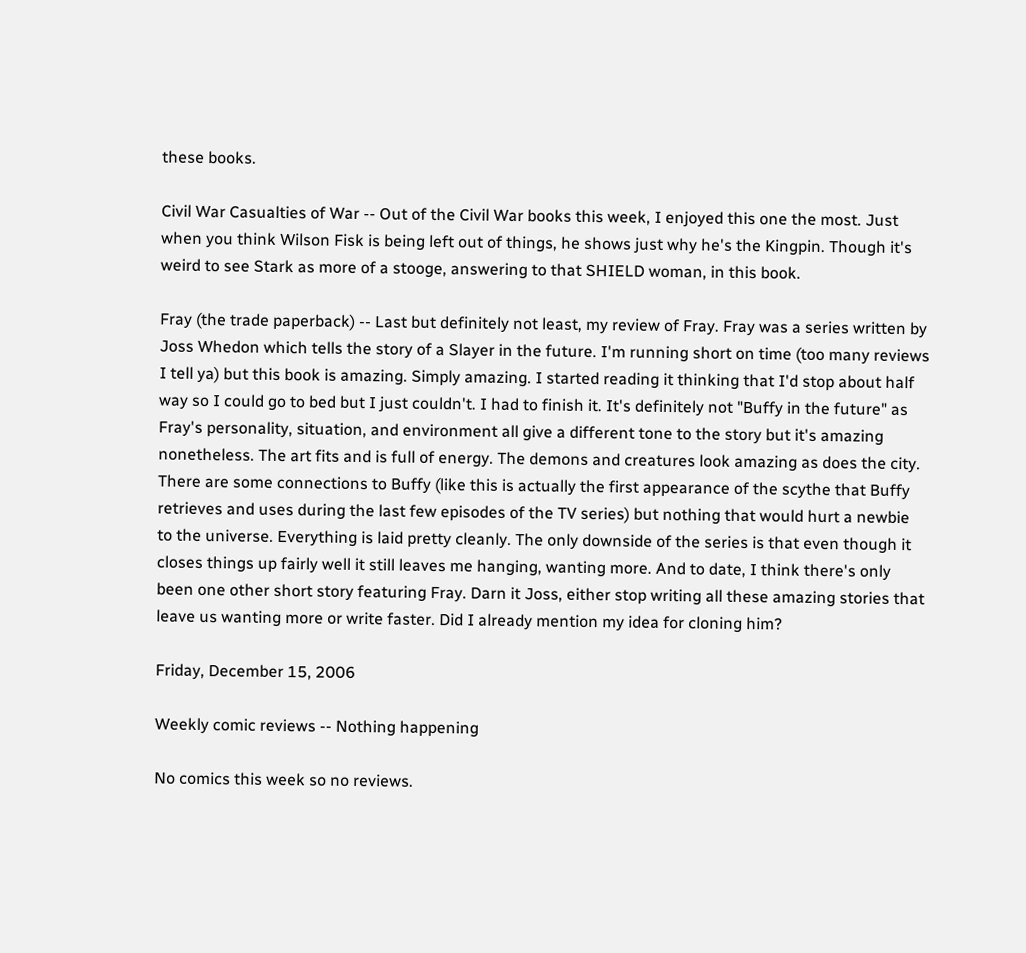these books.

Civil War Casualties of War -- Out of the Civil War books this week, I enjoyed this one the most. Just when you think Wilson Fisk is being left out of things, he shows just why he's the Kingpin. Though it's weird to see Stark as more of a stooge, answering to that SHIELD woman, in this book.

Fray (the trade paperback) -- Last but definitely not least, my review of Fray. Fray was a series written by Joss Whedon which tells the story of a Slayer in the future. I'm running short on time (too many reviews I tell ya) but this book is amazing. Simply amazing. I started reading it thinking that I'd stop about half way so I could go to bed but I just couldn't. I had to finish it. It's definitely not "Buffy in the future" as Fray's personality, situation, and environment all give a different tone to the story but it's amazing nonetheless. The art fits and is full of energy. The demons and creatures look amazing as does the city. There are some connections to Buffy (like this is actually the first appearance of the scythe that Buffy retrieves and uses during the last few episodes of the TV series) but nothing that would hurt a newbie to the universe. Everything is laid pretty cleanly. The only downside of the series is that even though it closes things up fairly well it still leaves me hanging, wanting more. And to date, I think there's only been one other short story featuring Fray. Darn it Joss, either stop writing all these amazing stories that leave us wanting more or write faster. Did I already mention my idea for cloning him?

Friday, December 15, 2006

Weekly comic reviews -- Nothing happening

No comics this week so no reviews.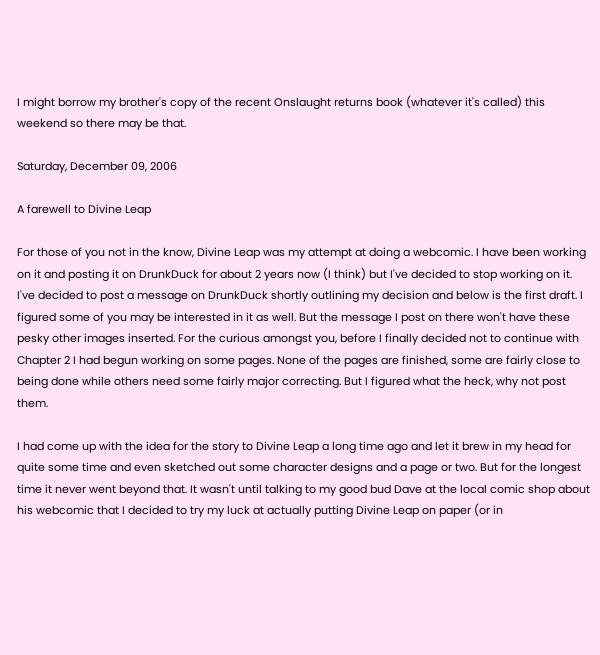I might borrow my brother's copy of the recent Onslaught returns book (whatever it's called) this weekend so there may be that.

Saturday, December 09, 2006

A farewell to Divine Leap

For those of you not in the know, Divine Leap was my attempt at doing a webcomic. I have been working on it and posting it on DrunkDuck for about 2 years now (I think) but I've decided to stop working on it. I've decided to post a message on DrunkDuck shortly outlining my decision and below is the first draft. I figured some of you may be interested in it as well. But the message I post on there won't have these pesky other images inserted. For the curious amongst you, before I finally decided not to continue with Chapter 2 I had begun working on some pages. None of the pages are finished, some are fairly close to being done while others need some fairly major correcting. But I figured what the heck, why not post them.

I had come up with the idea for the story to Divine Leap a long time ago and let it brew in my head for quite some time and even sketched out some character designs and a page or two. But for the longest time it never went beyond that. It wasn't until talking to my good bud Dave at the local comic shop about his webcomic that I decided to try my luck at actually putting Divine Leap on paper (or in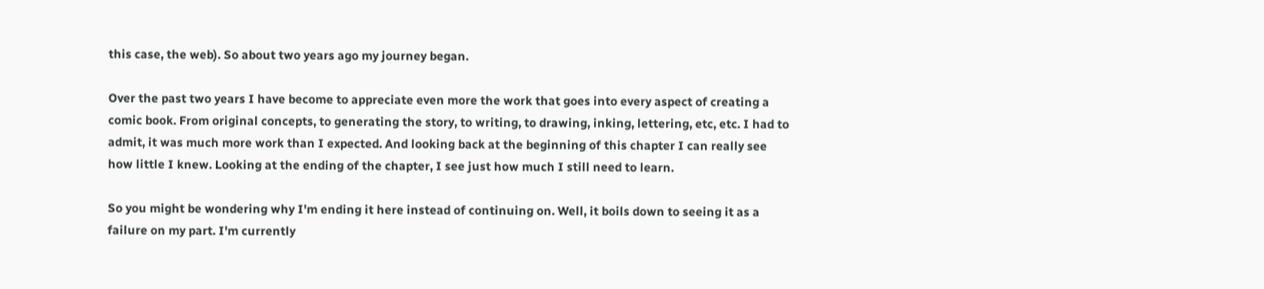this case, the web). So about two years ago my journey began.

Over the past two years I have become to appreciate even more the work that goes into every aspect of creating a comic book. From original concepts, to generating the story, to writing, to drawing, inking, lettering, etc, etc. I had to admit, it was much more work than I expected. And looking back at the beginning of this chapter I can really see how little I knew. Looking at the ending of the chapter, I see just how much I still need to learn.

So you might be wondering why I'm ending it here instead of continuing on. Well, it boils down to seeing it as a failure on my part. I'm currently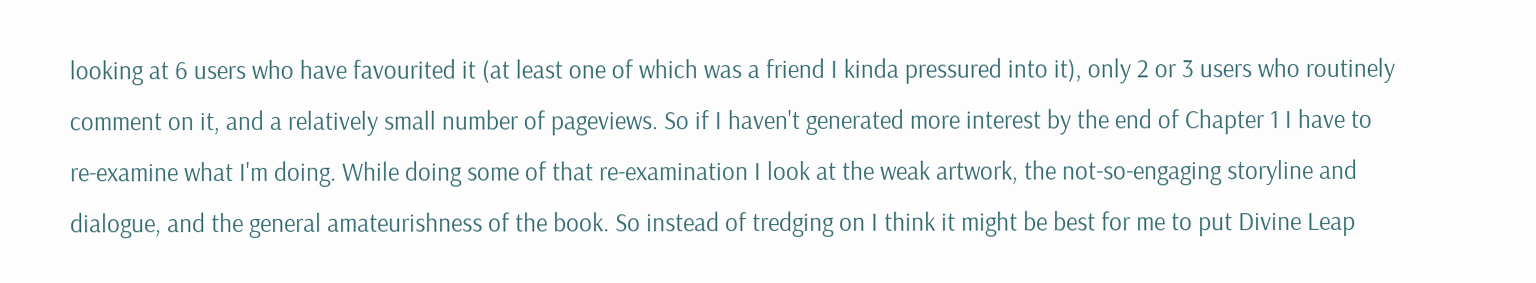looking at 6 users who have favourited it (at least one of which was a friend I kinda pressured into it), only 2 or 3 users who routinely comment on it, and a relatively small number of pageviews. So if I haven't generated more interest by the end of Chapter 1 I have to re-examine what I'm doing. While doing some of that re-examination I look at the weak artwork, the not-so-engaging storyline and dialogue, and the general amateurishness of the book. So instead of tredging on I think it might be best for me to put Divine Leap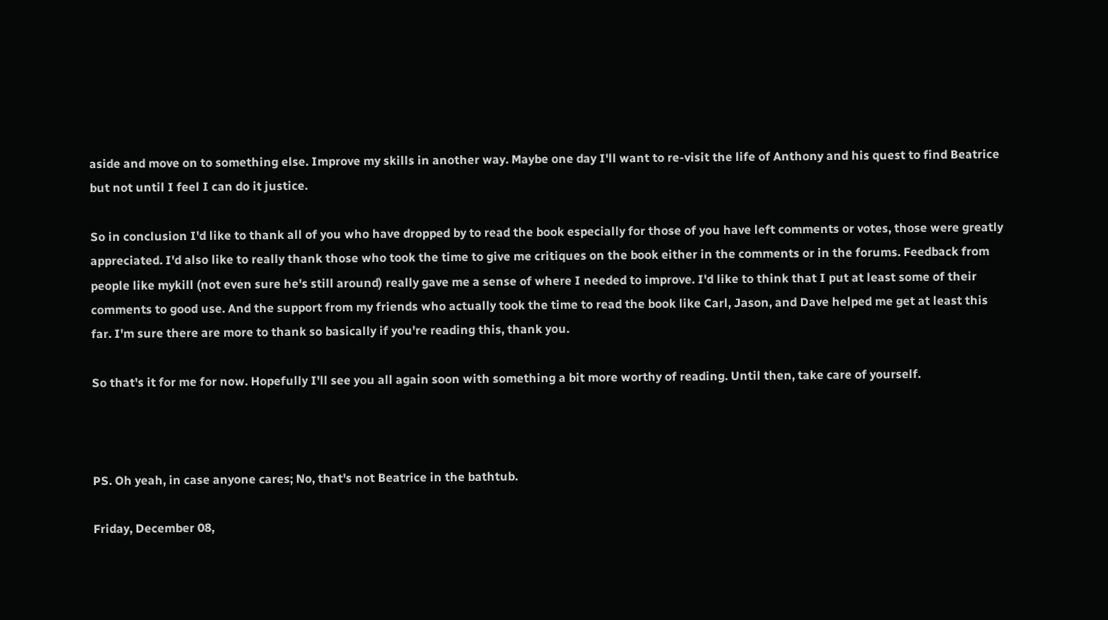aside and move on to something else. Improve my skills in another way. Maybe one day I'll want to re-visit the life of Anthony and his quest to find Beatrice but not until I feel I can do it justice.

So in conclusion I'd like to thank all of you who have dropped by to read the book especially for those of you have left comments or votes, those were greatly appreciated. I'd also like to really thank those who took the time to give me critiques on the book either in the comments or in the forums. Feedback from people like mykill (not even sure he's still around) really gave me a sense of where I needed to improve. I'd like to think that I put at least some of their comments to good use. And the support from my friends who actually took the time to read the book like Carl, Jason, and Dave helped me get at least this far. I'm sure there are more to thank so basically if you're reading this, thank you.

So that's it for me for now. Hopefully I'll see you all again soon with something a bit more worthy of reading. Until then, take care of yourself.



PS. Oh yeah, in case anyone cares; No, that's not Beatrice in the bathtub.

Friday, December 08,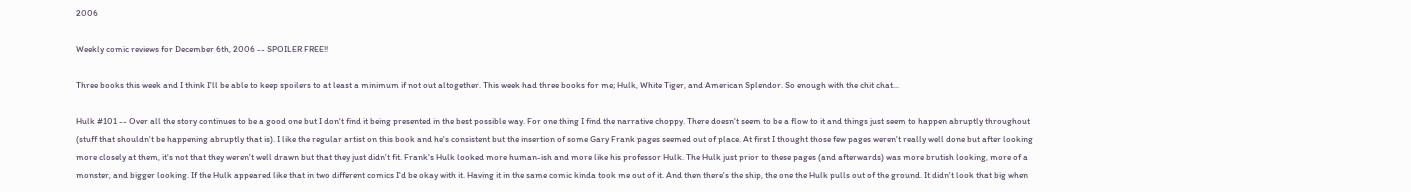2006

Weekly comic reviews for December 6th, 2006 -- SPOILER FREE!!

Three books this week and I think I'll be able to keep spoilers to at least a minimum if not out altogether. This week had three books for me; Hulk, White Tiger, and American Splendor. So enough with the chit chat...

Hulk #101 -- Over all the story continues to be a good one but I don't find it being presented in the best possible way. For one thing I find the narrative choppy. There doesn't seem to be a flow to it and things just seem to happen abruptly throughout (stuff that shouldn't be happening abruptly that is). I like the regular artist on this book and he's consistent but the insertion of some Gary Frank pages seemed out of place. At first I thought those few pages weren't really well done but after looking more closely at them, it's not that they weren't well drawn but that they just didn't fit. Frank's Hulk looked more human-ish and more like his professor Hulk. The Hulk just prior to these pages (and afterwards) was more brutish looking, more of a monster, and bigger looking. If the Hulk appeared like that in two different comics I'd be okay with it. Having it in the same comic kinda took me out of it. And then there's the ship, the one the Hulk pulls out of the ground. It didn't look that big when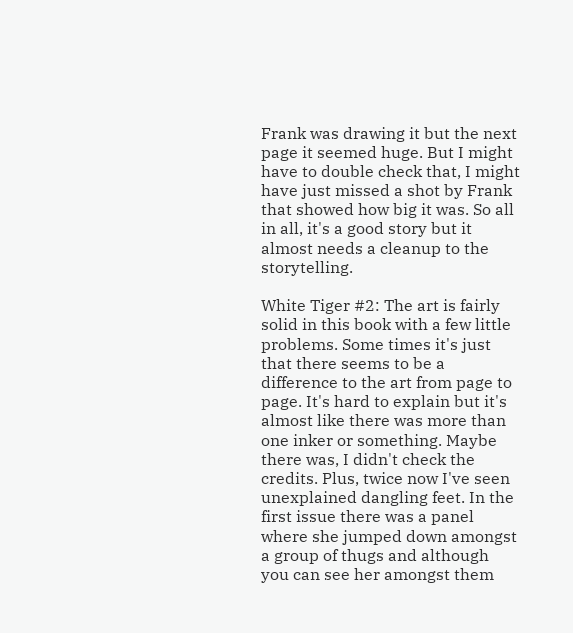Frank was drawing it but the next page it seemed huge. But I might have to double check that, I might have just missed a shot by Frank that showed how big it was. So all in all, it's a good story but it almost needs a cleanup to the storytelling.

White Tiger #2: The art is fairly solid in this book with a few little problems. Some times it's just that there seems to be a difference to the art from page to page. It's hard to explain but it's almost like there was more than one inker or something. Maybe there was, I didn't check the credits. Plus, twice now I've seen unexplained dangling feet. In the first issue there was a panel where she jumped down amongst a group of thugs and although you can see her amongst them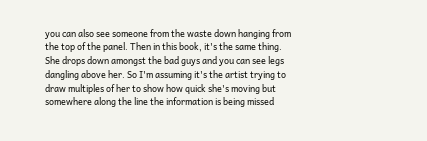you can also see someone from the waste down hanging from the top of the panel. Then in this book, it's the same thing. She drops down amongst the bad guys and you can see legs dangling above her. So I'm assuming it's the artist trying to draw multiples of her to show how quick she's moving but somewhere along the line the information is being missed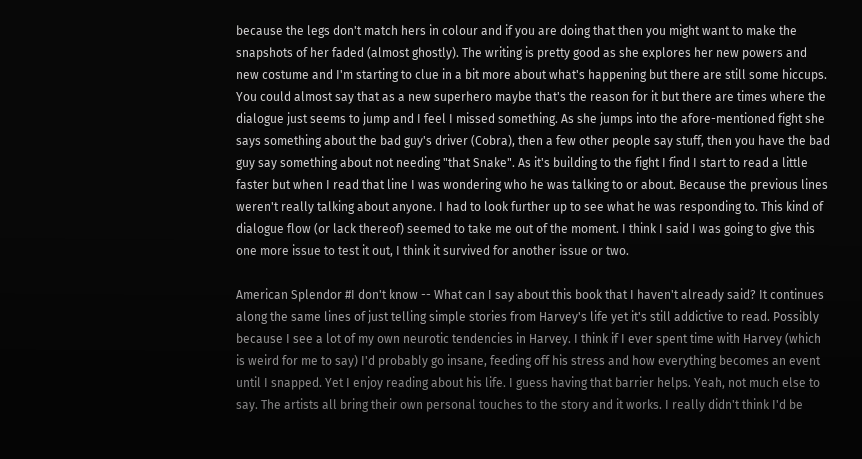because the legs don't match hers in colour and if you are doing that then you might want to make the snapshots of her faded (almost ghostly). The writing is pretty good as she explores her new powers and new costume and I'm starting to clue in a bit more about what's happening but there are still some hiccups. You could almost say that as a new superhero maybe that's the reason for it but there are times where the dialogue just seems to jump and I feel I missed something. As she jumps into the afore-mentioned fight she says something about the bad guy's driver (Cobra), then a few other people say stuff, then you have the bad guy say something about not needing "that Snake". As it's building to the fight I find I start to read a little faster but when I read that line I was wondering who he was talking to or about. Because the previous lines weren't really talking about anyone. I had to look further up to see what he was responding to. This kind of dialogue flow (or lack thereof) seemed to take me out of the moment. I think I said I was going to give this one more issue to test it out, I think it survived for another issue or two.

American Splendor #I don't know -- What can I say about this book that I haven't already said? It continues along the same lines of just telling simple stories from Harvey's life yet it's still addictive to read. Possibly because I see a lot of my own neurotic tendencies in Harvey. I think if I ever spent time with Harvey (which is weird for me to say) I'd probably go insane, feeding off his stress and how everything becomes an event until I snapped. Yet I enjoy reading about his life. I guess having that barrier helps. Yeah, not much else to say. The artists all bring their own personal touches to the story and it works. I really didn't think I'd be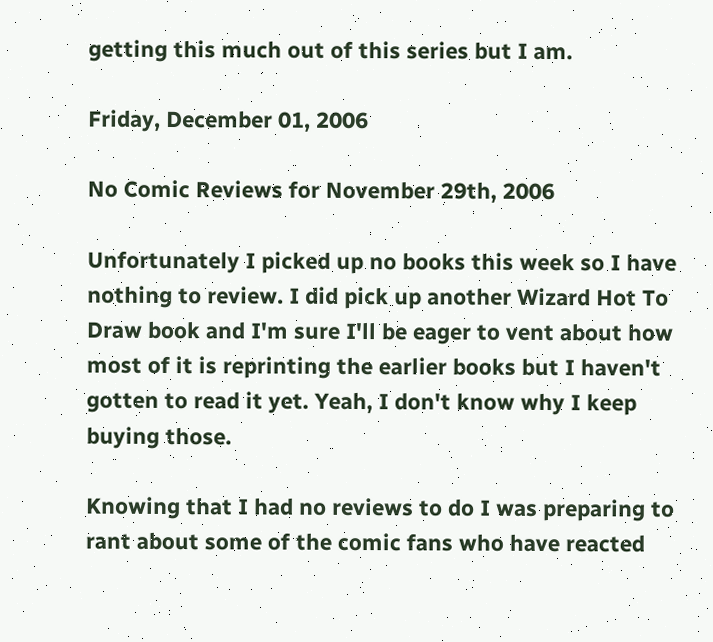getting this much out of this series but I am.

Friday, December 01, 2006

No Comic Reviews for November 29th, 2006

Unfortunately I picked up no books this week so I have nothing to review. I did pick up another Wizard Hot To Draw book and I'm sure I'll be eager to vent about how most of it is reprinting the earlier books but I haven't gotten to read it yet. Yeah, I don't know why I keep buying those.

Knowing that I had no reviews to do I was preparing to rant about some of the comic fans who have reacted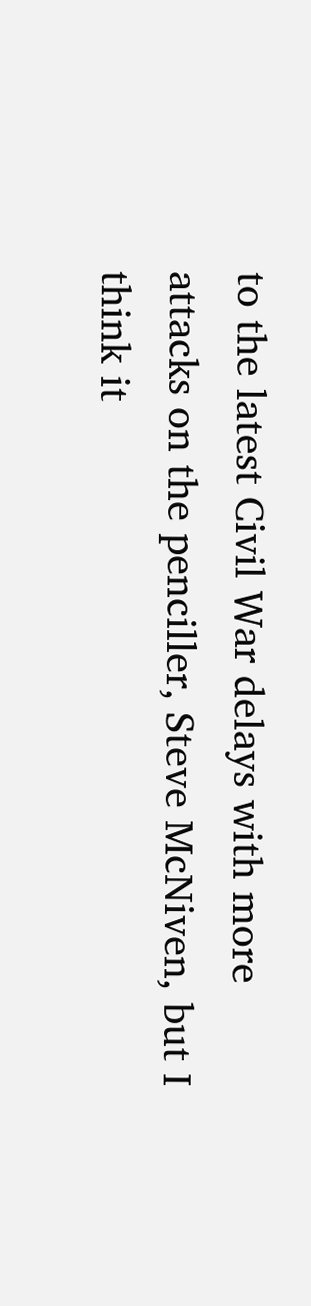to the latest Civil War delays with more attacks on the penciller, Steve McNiven, but I think it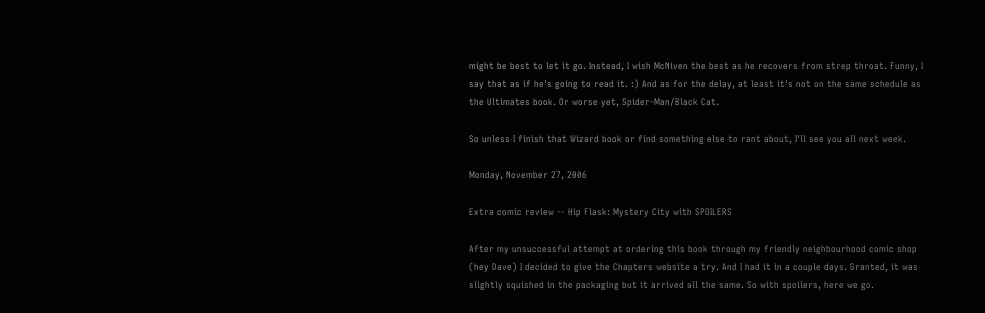might be best to let it go. Instead, I wish McNiven the best as he recovers from strep throat. Funny, I say that as if he's going to read it. :) And as for the delay, at least it's not on the same schedule as the Ultimates book. Or worse yet, Spider-Man/Black Cat.

So unless I finish that Wizard book or find something else to rant about, I'll see you all next week.

Monday, November 27, 2006

Extra comic review -- Hip Flask: Mystery City with SPOILERS

After my unsuccessful attempt at ordering this book through my friendly neighbourhood comic shop (hey Dave) I decided to give the Chapters website a try. And I had it in a couple days. Granted, it was slightly squished in the packaging but it arrived all the same. So with spoilers, here we go.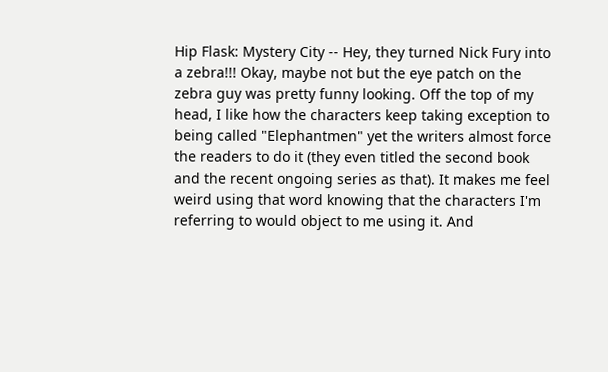Hip Flask: Mystery City -- Hey, they turned Nick Fury into a zebra!!! Okay, maybe not but the eye patch on the zebra guy was pretty funny looking. Off the top of my head, I like how the characters keep taking exception to being called "Elephantmen" yet the writers almost force the readers to do it (they even titled the second book and the recent ongoing series as that). It makes me feel weird using that word knowing that the characters I'm referring to would object to me using it. And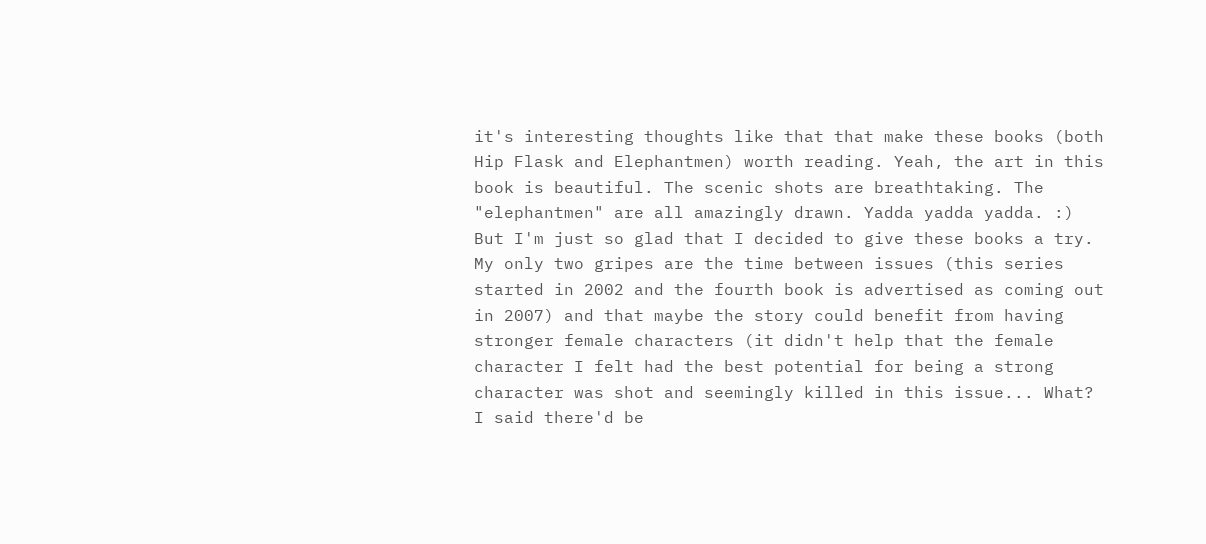it's interesting thoughts like that that make these books (both Hip Flask and Elephantmen) worth reading. Yeah, the art in this book is beautiful. The scenic shots are breathtaking. The "elephantmen" are all amazingly drawn. Yadda yadda yadda. :) But I'm just so glad that I decided to give these books a try. My only two gripes are the time between issues (this series started in 2002 and the fourth book is advertised as coming out in 2007) and that maybe the story could benefit from having stronger female characters (it didn't help that the female character I felt had the best potential for being a strong character was shot and seemingly killed in this issue... What? I said there'd be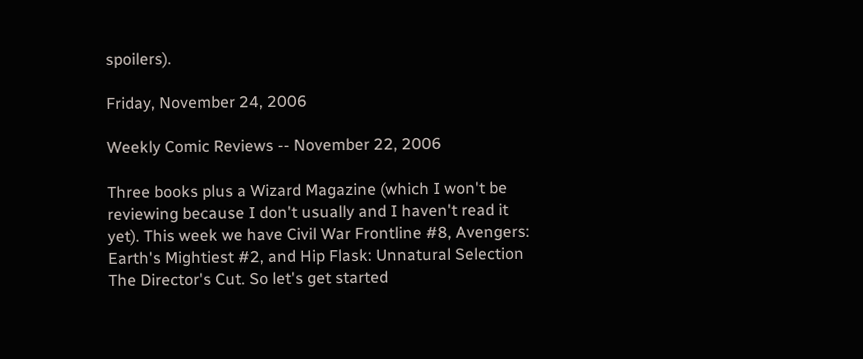spoilers).

Friday, November 24, 2006

Weekly Comic Reviews -- November 22, 2006

Three books plus a Wizard Magazine (which I won't be reviewing because I don't usually and I haven't read it yet). This week we have Civil War Frontline #8, Avengers: Earth's Mightiest #2, and Hip Flask: Unnatural Selection The Director's Cut. So let's get started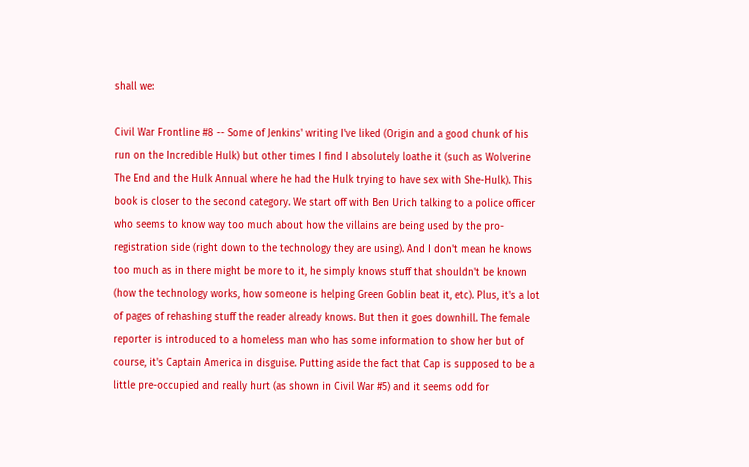shall we:

Civil War Frontline #8 -- Some of Jenkins' writing I've liked (Origin and a good chunk of his run on the Incredible Hulk) but other times I find I absolutely loathe it (such as Wolverine The End and the Hulk Annual where he had the Hulk trying to have sex with She-Hulk). This book is closer to the second category. We start off with Ben Urich talking to a police officer who seems to know way too much about how the villains are being used by the pro-registration side (right down to the technology they are using). And I don't mean he knows too much as in there might be more to it, he simply knows stuff that shouldn't be known (how the technology works, how someone is helping Green Goblin beat it, etc). Plus, it's a lot of pages of rehashing stuff the reader already knows. But then it goes downhill. The female reporter is introduced to a homeless man who has some information to show her but of course, it's Captain America in disguise. Putting aside the fact that Cap is supposed to be a little pre-occupied and really hurt (as shown in Civil War #5) and it seems odd for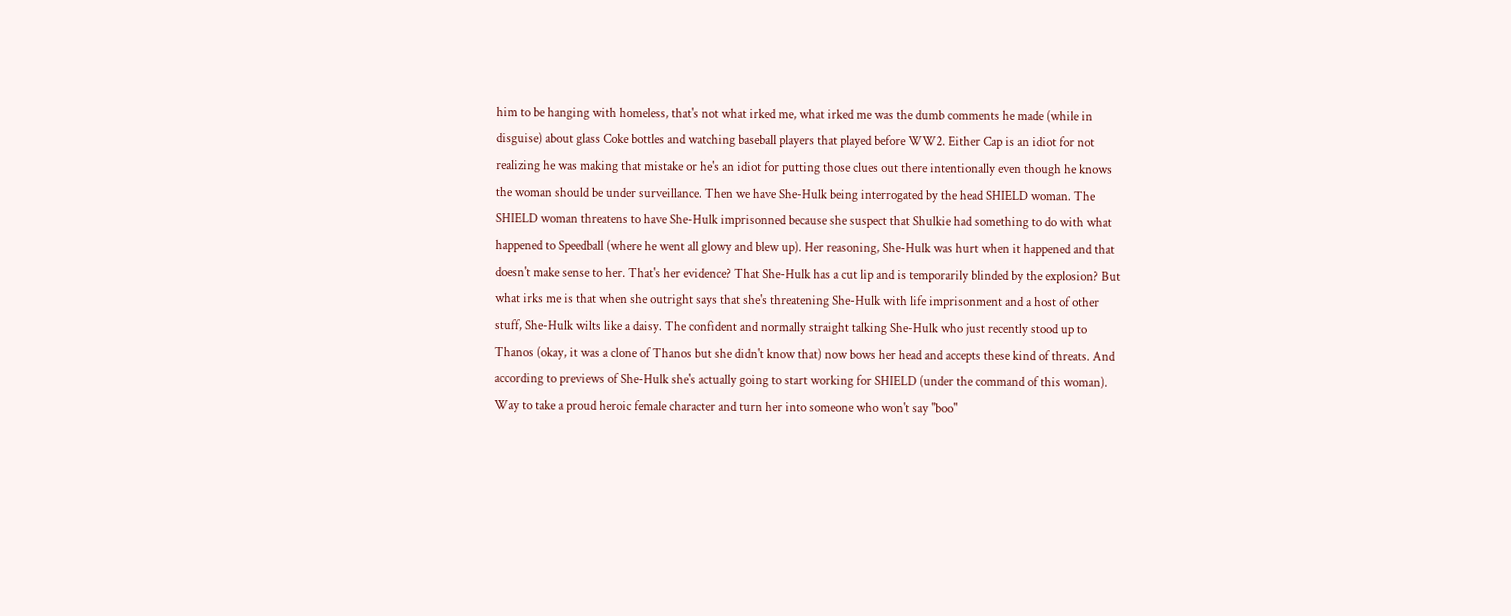him to be hanging with homeless, that's not what irked me, what irked me was the dumb comments he made (while in disguise) about glass Coke bottles and watching baseball players that played before WW2. Either Cap is an idiot for not realizing he was making that mistake or he's an idiot for putting those clues out there intentionally even though he knows the woman should be under surveillance. Then we have She-Hulk being interrogated by the head SHIELD woman. The SHIELD woman threatens to have She-Hulk imprisonned because she suspect that Shulkie had something to do with what happened to Speedball (where he went all glowy and blew up). Her reasoning, She-Hulk was hurt when it happened and that doesn't make sense to her. That's her evidence? That She-Hulk has a cut lip and is temporarily blinded by the explosion? But what irks me is that when she outright says that she's threatening She-Hulk with life imprisonment and a host of other stuff, She-Hulk wilts like a daisy. The confident and normally straight talking She-Hulk who just recently stood up to Thanos (okay, it was a clone of Thanos but she didn't know that) now bows her head and accepts these kind of threats. And according to previews of She-Hulk she's actually going to start working for SHIELD (under the command of this woman). Way to take a proud heroic female character and turn her into someone who won't say "boo"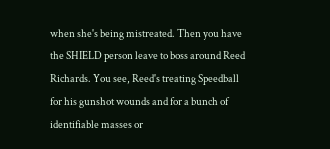when she's being mistreated. Then you have the SHIELD person leave to boss around Reed Richards. You see, Reed's treating Speedball for his gunshot wounds and for a bunch of identifiable masses or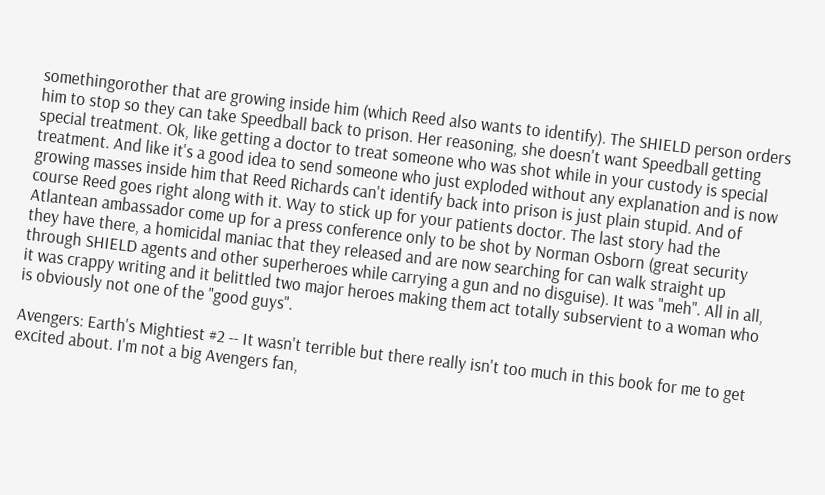somethingorother that are growing inside him (which Reed also wants to identify). The SHIELD person orders him to stop so they can take Speedball back to prison. Her reasoning, she doesn't want Speedball getting special treatment. Ok, like getting a doctor to treat someone who was shot while in your custody is special treatment. And like it's a good idea to send someone who just exploded without any explanation and is now growing masses inside him that Reed Richards can't identify back into prison is just plain stupid. And of course Reed goes right along with it. Way to stick up for your patients doctor. The last story had the Atlantean ambassador come up for a press conference only to be shot by Norman Osborn (great security they have there, a homicidal maniac that they released and are now searching for can walk straight up through SHIELD agents and other superheroes while carrying a gun and no disguise). It was "meh". All in all, it was crappy writing and it belittled two major heroes making them act totally subservient to a woman who is obviously not one of the "good guys".

Avengers: Earth's Mightiest #2 -- It wasn't terrible but there really isn't too much in this book for me to get excited about. I'm not a big Avengers fan,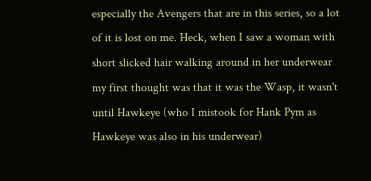especially the Avengers that are in this series, so a lot of it is lost on me. Heck, when I saw a woman with short slicked hair walking around in her underwear my first thought was that it was the Wasp, it wasn't until Hawkeye (who I mistook for Hank Pym as Hawkeye was also in his underwear)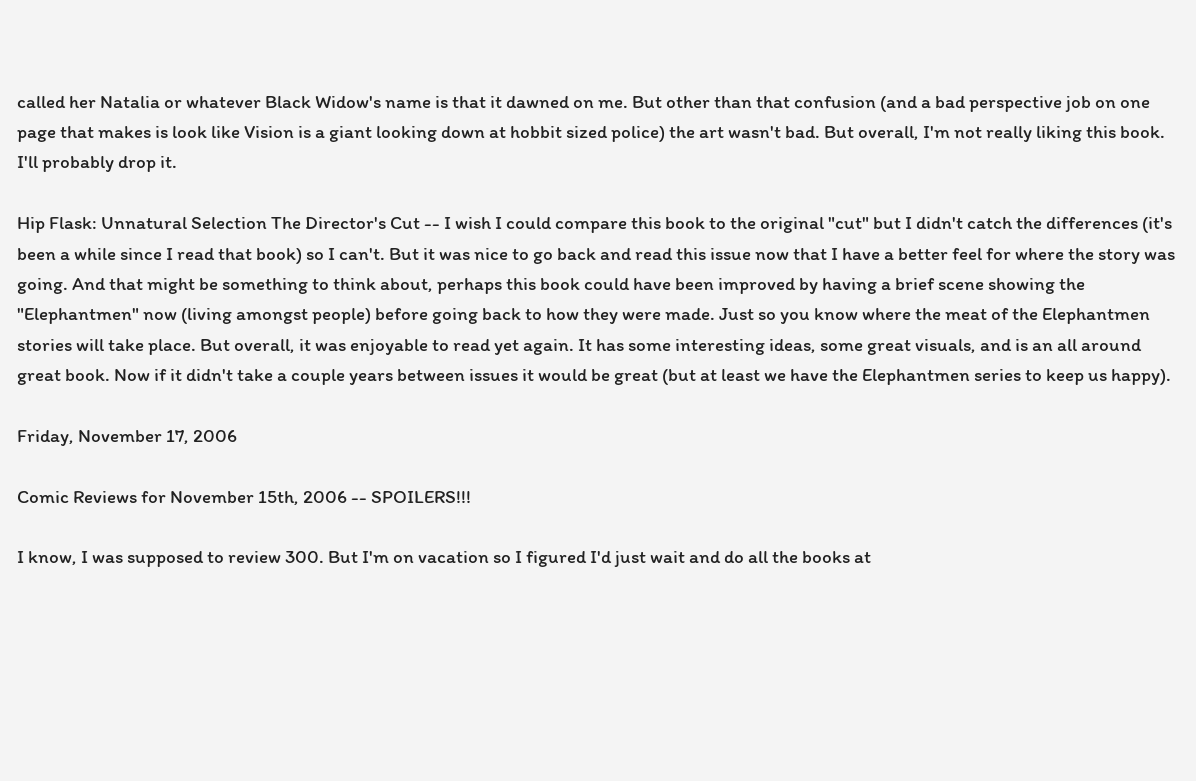called her Natalia or whatever Black Widow's name is that it dawned on me. But other than that confusion (and a bad perspective job on one page that makes is look like Vision is a giant looking down at hobbit sized police) the art wasn't bad. But overall, I'm not really liking this book. I'll probably drop it.

Hip Flask: Unnatural Selection The Director's Cut -- I wish I could compare this book to the original "cut" but I didn't catch the differences (it's been a while since I read that book) so I can't. But it was nice to go back and read this issue now that I have a better feel for where the story was going. And that might be something to think about, perhaps this book could have been improved by having a brief scene showing the "Elephantmen" now (living amongst people) before going back to how they were made. Just so you know where the meat of the Elephantmen stories will take place. But overall, it was enjoyable to read yet again. It has some interesting ideas, some great visuals, and is an all around great book. Now if it didn't take a couple years between issues it would be great (but at least we have the Elephantmen series to keep us happy).

Friday, November 17, 2006

Comic Reviews for November 15th, 2006 -- SPOILERS!!!

I know, I was supposed to review 300. But I'm on vacation so I figured I'd just wait and do all the books at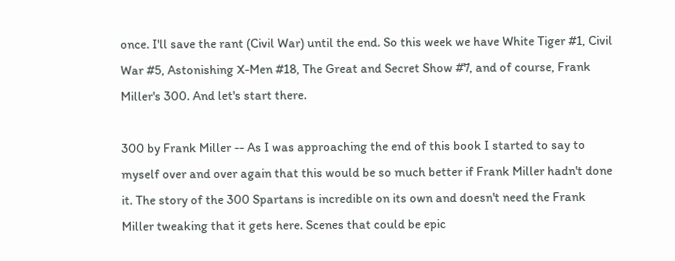once. I'll save the rant (Civil War) until the end. So this week we have White Tiger #1, Civil War #5, Astonishing X-Men #18, The Great and Secret Show #7, and of course, Frank Miller's 300. And let's start there.

300 by Frank Miller -- As I was approaching the end of this book I started to say to myself over and over again that this would be so much better if Frank Miller hadn't done it. The story of the 300 Spartans is incredible on its own and doesn't need the Frank Miller tweaking that it gets here. Scenes that could be epic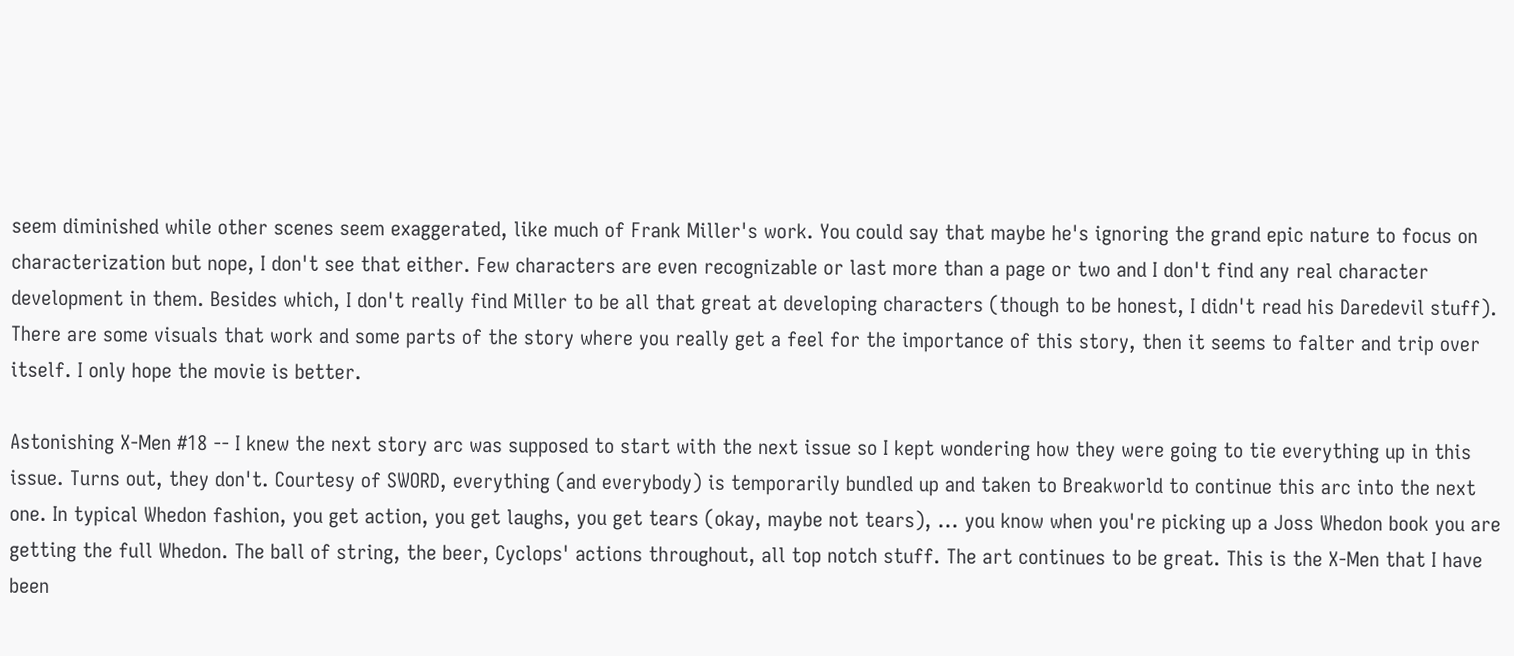seem diminished while other scenes seem exaggerated, like much of Frank Miller's work. You could say that maybe he's ignoring the grand epic nature to focus on characterization but nope, I don't see that either. Few characters are even recognizable or last more than a page or two and I don't find any real character development in them. Besides which, I don't really find Miller to be all that great at developing characters (though to be honest, I didn't read his Daredevil stuff). There are some visuals that work and some parts of the story where you really get a feel for the importance of this story, then it seems to falter and trip over itself. I only hope the movie is better.

Astonishing X-Men #18 -- I knew the next story arc was supposed to start with the next issue so I kept wondering how they were going to tie everything up in this issue. Turns out, they don't. Courtesy of SWORD, everything (and everybody) is temporarily bundled up and taken to Breakworld to continue this arc into the next one. In typical Whedon fashion, you get action, you get laughs, you get tears (okay, maybe not tears), ... you know when you're picking up a Joss Whedon book you are getting the full Whedon. The ball of string, the beer, Cyclops' actions throughout, all top notch stuff. The art continues to be great. This is the X-Men that I have been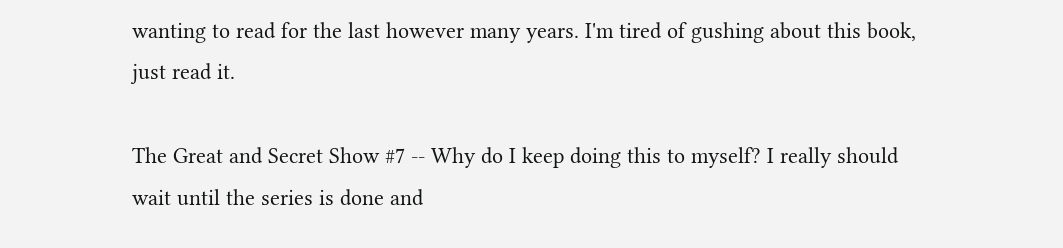wanting to read for the last however many years. I'm tired of gushing about this book, just read it.

The Great and Secret Show #7 -- Why do I keep doing this to myself? I really should wait until the series is done and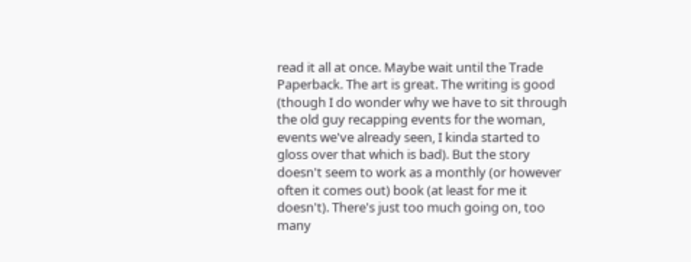read it all at once. Maybe wait until the Trade Paperback. The art is great. The writing is good (though I do wonder why we have to sit through the old guy recapping events for the woman, events we've already seen, I kinda started to gloss over that which is bad). But the story doesn't seem to work as a monthly (or however often it comes out) book (at least for me it doesn't). There's just too much going on, too many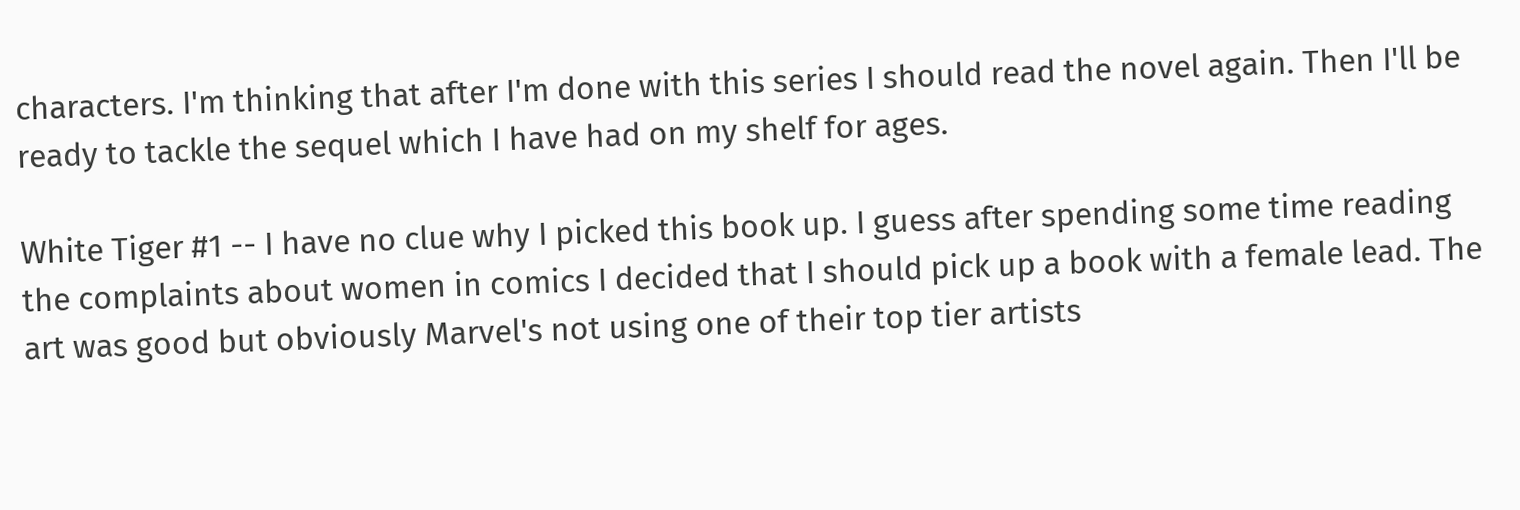characters. I'm thinking that after I'm done with this series I should read the novel again. Then I'll be ready to tackle the sequel which I have had on my shelf for ages.

White Tiger #1 -- I have no clue why I picked this book up. I guess after spending some time reading the complaints about women in comics I decided that I should pick up a book with a female lead. The art was good but obviously Marvel's not using one of their top tier artists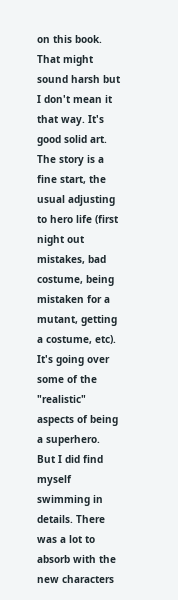on this book. That might sound harsh but I don't mean it that way. It's good solid art. The story is a fine start, the usual adjusting to hero life (first night out mistakes, bad costume, being mistaken for a mutant, getting a costume, etc). It's going over some of the "realistic" aspects of being a superhero. But I did find myself swimming in details. There was a lot to absorb with the new characters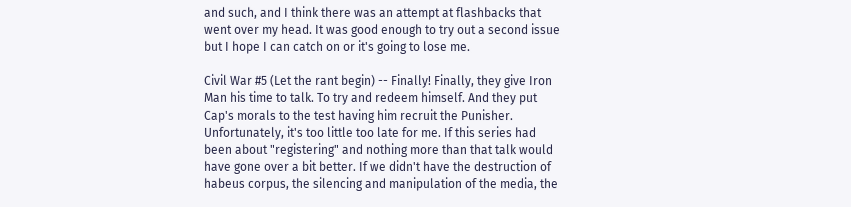and such, and I think there was an attempt at flashbacks that went over my head. It was good enough to try out a second issue but I hope I can catch on or it's going to lose me.

Civil War #5 (Let the rant begin) -- Finally! Finally, they give Iron Man his time to talk. To try and redeem himself. And they put Cap's morals to the test having him recruit the Punisher. Unfortunately, it's too little too late for me. If this series had been about "registering" and nothing more than that talk would have gone over a bit better. If we didn't have the destruction of habeus corpus, the silencing and manipulation of the media, the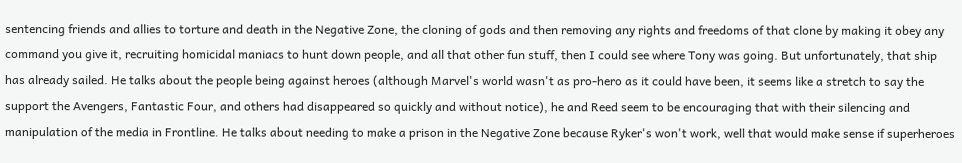sentencing friends and allies to torture and death in the Negative Zone, the cloning of gods and then removing any rights and freedoms of that clone by making it obey any command you give it, recruiting homicidal maniacs to hunt down people, and all that other fun stuff, then I could see where Tony was going. But unfortunately, that ship has already sailed. He talks about the people being against heroes (although Marvel's world wasn't as pro-hero as it could have been, it seems like a stretch to say the support the Avengers, Fantastic Four, and others had disappeared so quickly and without notice), he and Reed seem to be encouraging that with their silencing and manipulation of the media in Frontline. He talks about needing to make a prison in the Negative Zone because Ryker's won't work, well that would make sense if superheroes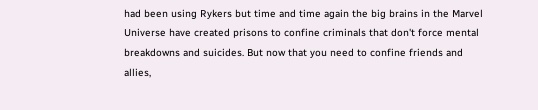had been using Rykers but time and time again the big brains in the Marvel Universe have created prisons to confine criminals that don't force mental breakdowns and suicides. But now that you need to confine friends and allies,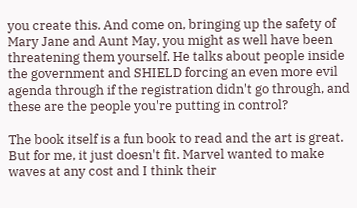you create this. And come on, bringing up the safety of Mary Jane and Aunt May, you might as well have been threatening them yourself. He talks about people inside the government and SHIELD forcing an even more evil agenda through if the registration didn't go through, and these are the people you're putting in control?

The book itself is a fun book to read and the art is great. But for me, it just doesn't fit. Marvel wanted to make waves at any cost and I think their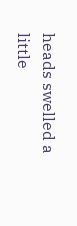heads swelled a little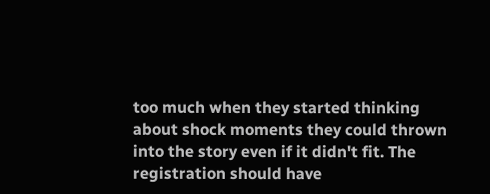too much when they started thinking about shock moments they could thrown into the story even if it didn't fit. The registration should have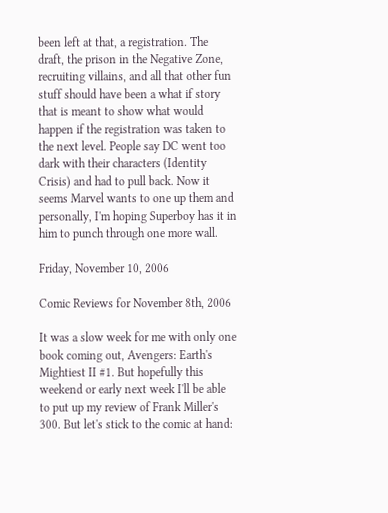been left at that, a registration. The draft, the prison in the Negative Zone, recruiting villains, and all that other fun stuff should have been a what if story that is meant to show what would happen if the registration was taken to the next level. People say DC went too dark with their characters (Identity Crisis) and had to pull back. Now it seems Marvel wants to one up them and personally, I'm hoping Superboy has it in him to punch through one more wall.

Friday, November 10, 2006

Comic Reviews for November 8th, 2006

It was a slow week for me with only one book coming out, Avengers: Earth's Mightiest II #1. But hopefully this weekend or early next week I'll be able to put up my review of Frank Miller's 300. But let's stick to the comic at hand: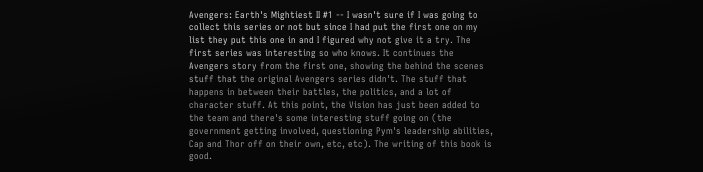Avengers: Earth's Mightiest II #1 -- I wasn't sure if I was going to collect this series or not but since I had put the first one on my list they put this one in and I figured why not give it a try. The first series was interesting so who knows. It continues the Avengers story from the first one, showing the behind the scenes stuff that the original Avengers series didn't. The stuff that happens in between their battles, the politics, and a lot of character stuff. At this point, the Vision has just been added to the team and there's some interesting stuff going on (the government getting involved, questioning Pym's leadership abilities, Cap and Thor off on their own, etc, etc). The writing of this book is good.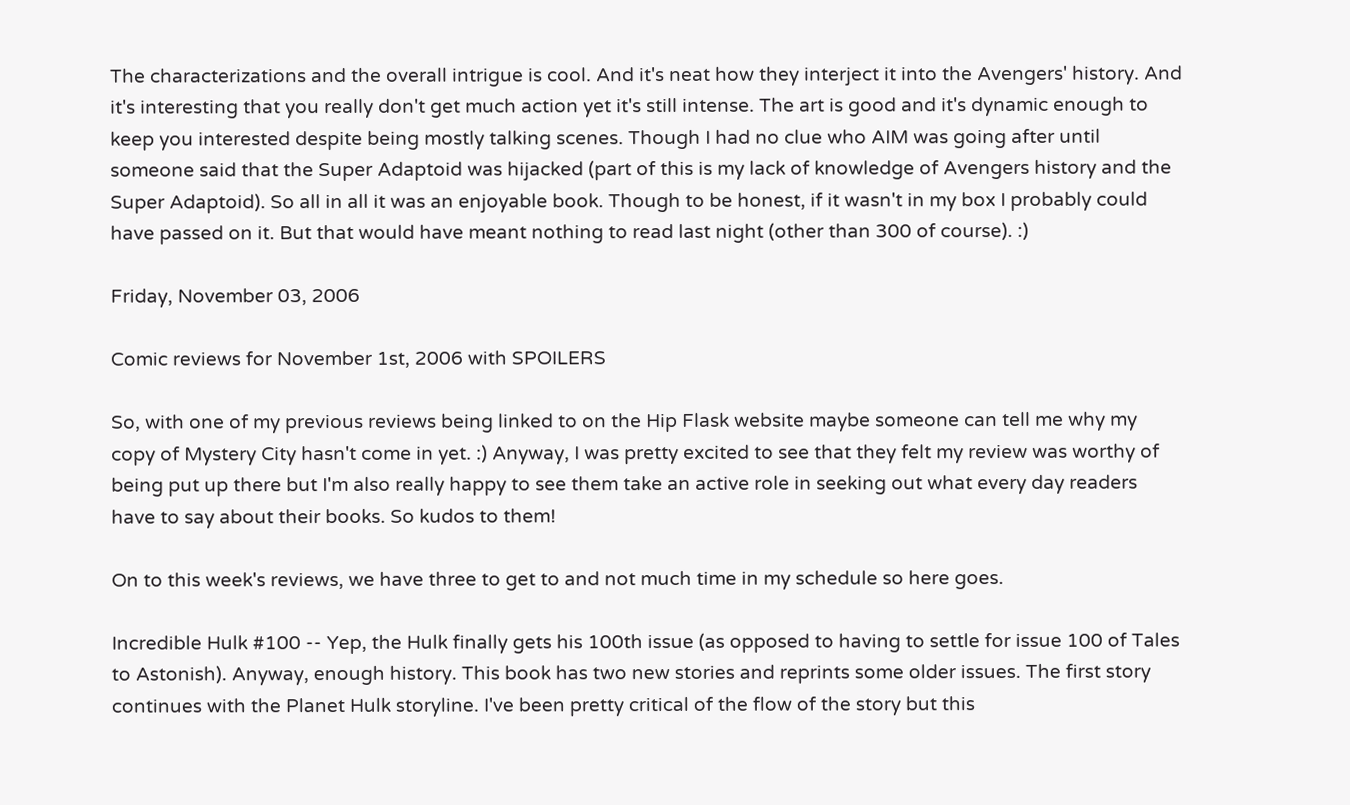The characterizations and the overall intrigue is cool. And it's neat how they interject it into the Avengers' history. And it's interesting that you really don't get much action yet it's still intense. The art is good and it's dynamic enough to keep you interested despite being mostly talking scenes. Though I had no clue who AIM was going after until someone said that the Super Adaptoid was hijacked (part of this is my lack of knowledge of Avengers history and the Super Adaptoid). So all in all it was an enjoyable book. Though to be honest, if it wasn't in my box I probably could have passed on it. But that would have meant nothing to read last night (other than 300 of course). :)

Friday, November 03, 2006

Comic reviews for November 1st, 2006 with SPOILERS

So, with one of my previous reviews being linked to on the Hip Flask website maybe someone can tell me why my copy of Mystery City hasn't come in yet. :) Anyway, I was pretty excited to see that they felt my review was worthy of being put up there but I'm also really happy to see them take an active role in seeking out what every day readers have to say about their books. So kudos to them!

On to this week's reviews, we have three to get to and not much time in my schedule so here goes.

Incredible Hulk #100 -- Yep, the Hulk finally gets his 100th issue (as opposed to having to settle for issue 100 of Tales to Astonish). Anyway, enough history. This book has two new stories and reprints some older issues. The first story continues with the Planet Hulk storyline. I've been pretty critical of the flow of the story but this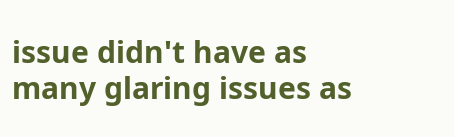issue didn't have as many glaring issues as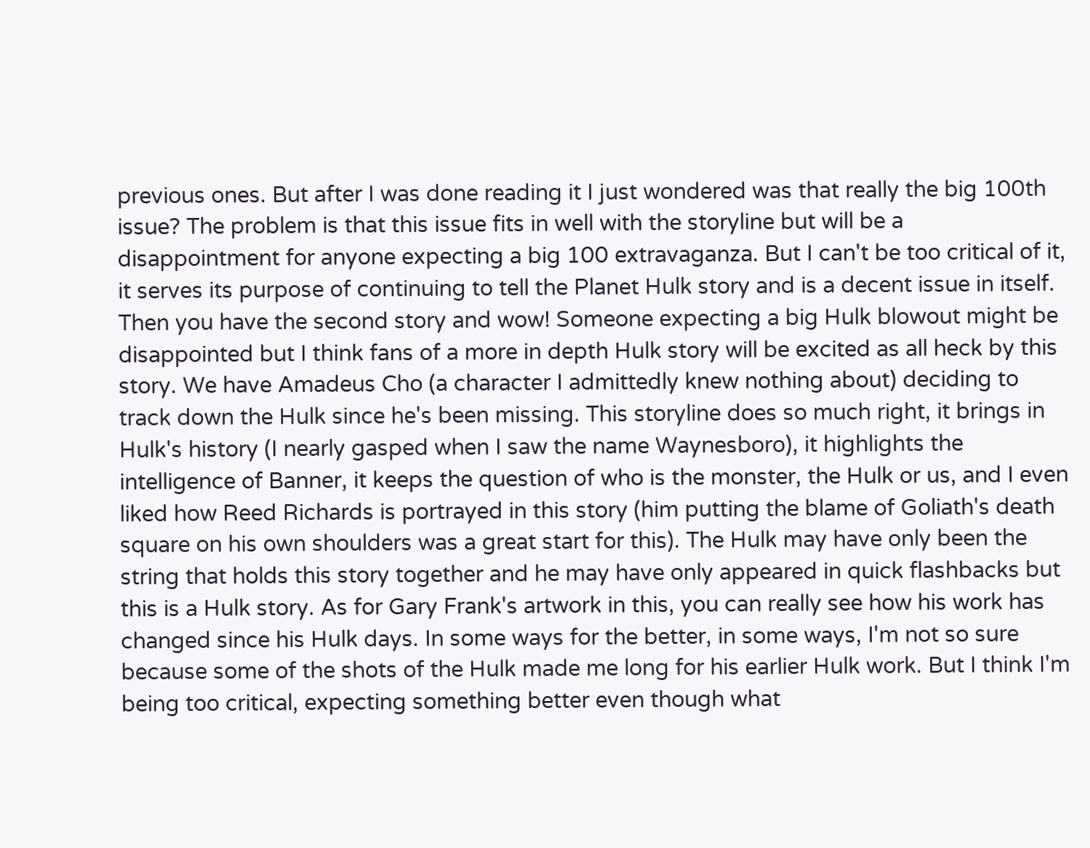previous ones. But after I was done reading it I just wondered was that really the big 100th issue? The problem is that this issue fits in well with the storyline but will be a disappointment for anyone expecting a big 100 extravaganza. But I can't be too critical of it, it serves its purpose of continuing to tell the Planet Hulk story and is a decent issue in itself. Then you have the second story and wow! Someone expecting a big Hulk blowout might be disappointed but I think fans of a more in depth Hulk story will be excited as all heck by this story. We have Amadeus Cho (a character I admittedly knew nothing about) deciding to track down the Hulk since he's been missing. This storyline does so much right, it brings in Hulk's history (I nearly gasped when I saw the name Waynesboro), it highlights the intelligence of Banner, it keeps the question of who is the monster, the Hulk or us, and I even liked how Reed Richards is portrayed in this story (him putting the blame of Goliath's death square on his own shoulders was a great start for this). The Hulk may have only been the string that holds this story together and he may have only appeared in quick flashbacks but this is a Hulk story. As for Gary Frank's artwork in this, you can really see how his work has changed since his Hulk days. In some ways for the better, in some ways, I'm not so sure because some of the shots of the Hulk made me long for his earlier Hulk work. But I think I'm being too critical, expecting something better even though what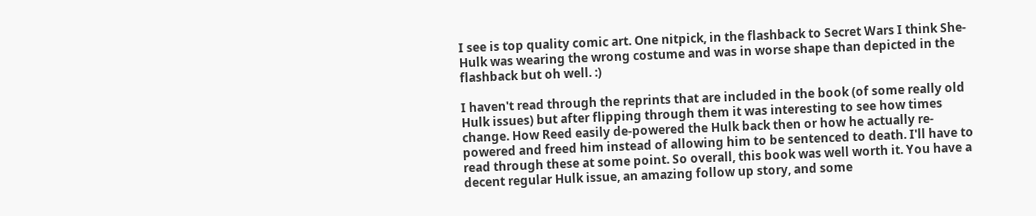I see is top quality comic art. One nitpick, in the flashback to Secret Wars I think She-Hulk was wearing the wrong costume and was in worse shape than depicted in the flashback but oh well. :)

I haven't read through the reprints that are included in the book (of some really old Hulk issues) but after flipping through them it was interesting to see how times change. How Reed easily de-powered the Hulk back then or how he actually re-powered and freed him instead of allowing him to be sentenced to death. I'll have to read through these at some point. So overall, this book was well worth it. You have a decent regular Hulk issue, an amazing follow up story, and some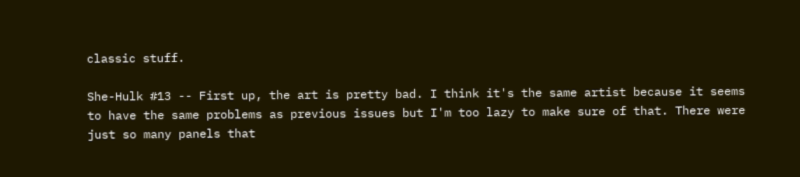classic stuff.

She-Hulk #13 -- First up, the art is pretty bad. I think it's the same artist because it seems to have the same problems as previous issues but I'm too lazy to make sure of that. There were just so many panels that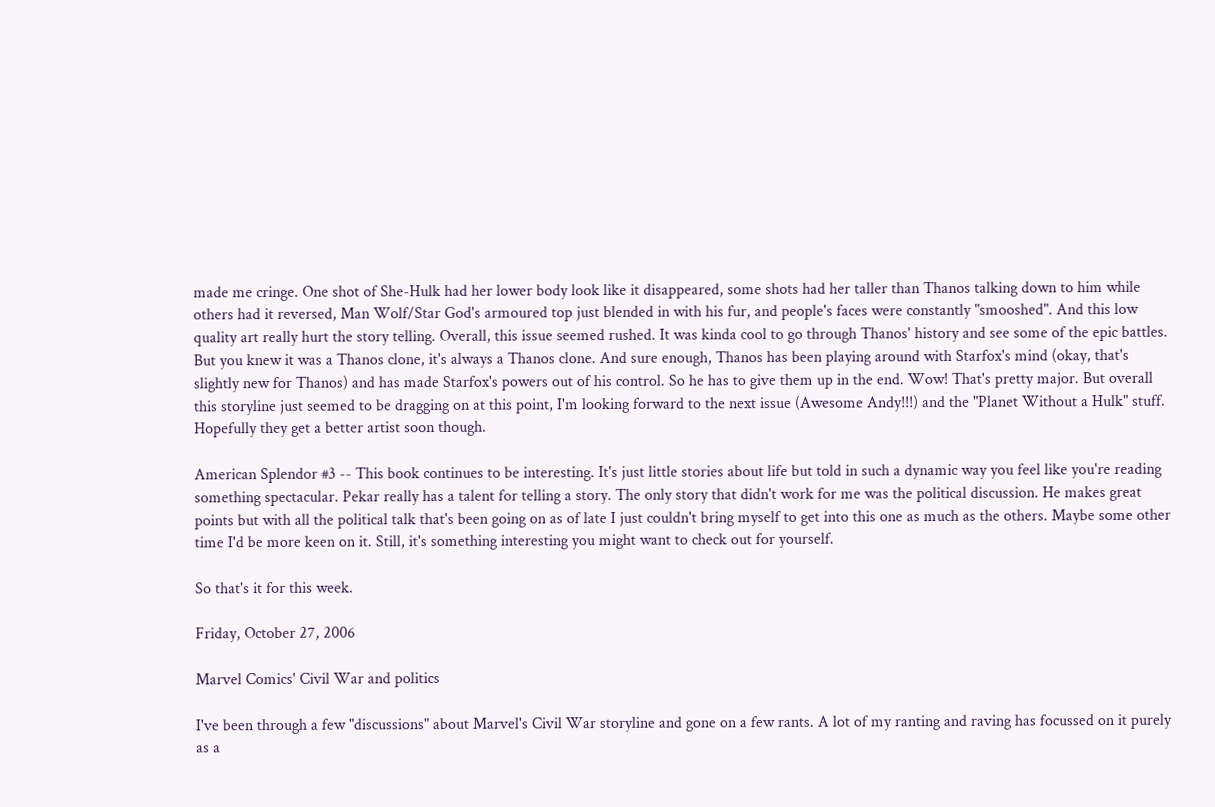made me cringe. One shot of She-Hulk had her lower body look like it disappeared, some shots had her taller than Thanos talking down to him while others had it reversed, Man Wolf/Star God's armoured top just blended in with his fur, and people's faces were constantly "smooshed". And this low quality art really hurt the story telling. Overall, this issue seemed rushed. It was kinda cool to go through Thanos' history and see some of the epic battles. But you knew it was a Thanos clone, it's always a Thanos clone. And sure enough, Thanos has been playing around with Starfox's mind (okay, that's slightly new for Thanos) and has made Starfox's powers out of his control. So he has to give them up in the end. Wow! That's pretty major. But overall this storyline just seemed to be dragging on at this point, I'm looking forward to the next issue (Awesome Andy!!!) and the "Planet Without a Hulk" stuff. Hopefully they get a better artist soon though.

American Splendor #3 -- This book continues to be interesting. It's just little stories about life but told in such a dynamic way you feel like you're reading something spectacular. Pekar really has a talent for telling a story. The only story that didn't work for me was the political discussion. He makes great points but with all the political talk that's been going on as of late I just couldn't bring myself to get into this one as much as the others. Maybe some other time I'd be more keen on it. Still, it's something interesting you might want to check out for yourself.

So that's it for this week.

Friday, October 27, 2006

Marvel Comics' Civil War and politics

I've been through a few "discussions" about Marvel's Civil War storyline and gone on a few rants. A lot of my ranting and raving has focussed on it purely as a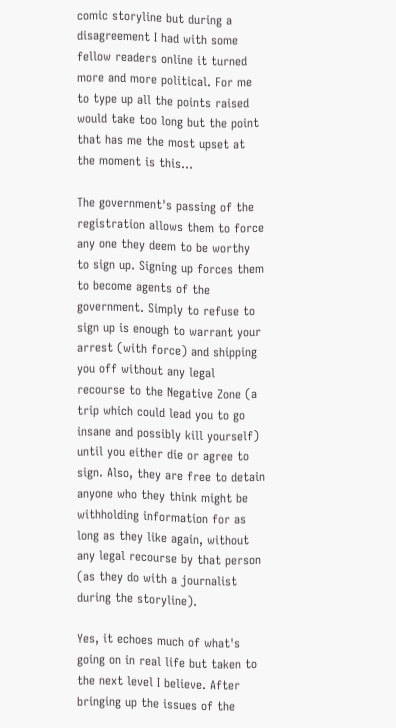comic storyline but during a disagreement I had with some fellow readers online it turned more and more political. For me to type up all the points raised would take too long but the point that has me the most upset at the moment is this...

The government's passing of the registration allows them to force any one they deem to be worthy to sign up. Signing up forces them to become agents of the government. Simply to refuse to sign up is enough to warrant your arrest (with force) and shipping you off without any legal recourse to the Negative Zone (a trip which could lead you to go insane and possibly kill yourself) until you either die or agree to sign. Also, they are free to detain anyone who they think might be withholding information for as long as they like again, without any legal recourse by that person (as they do with a journalist during the storyline).

Yes, it echoes much of what's going on in real life but taken to the next level I believe. After bringing up the issues of the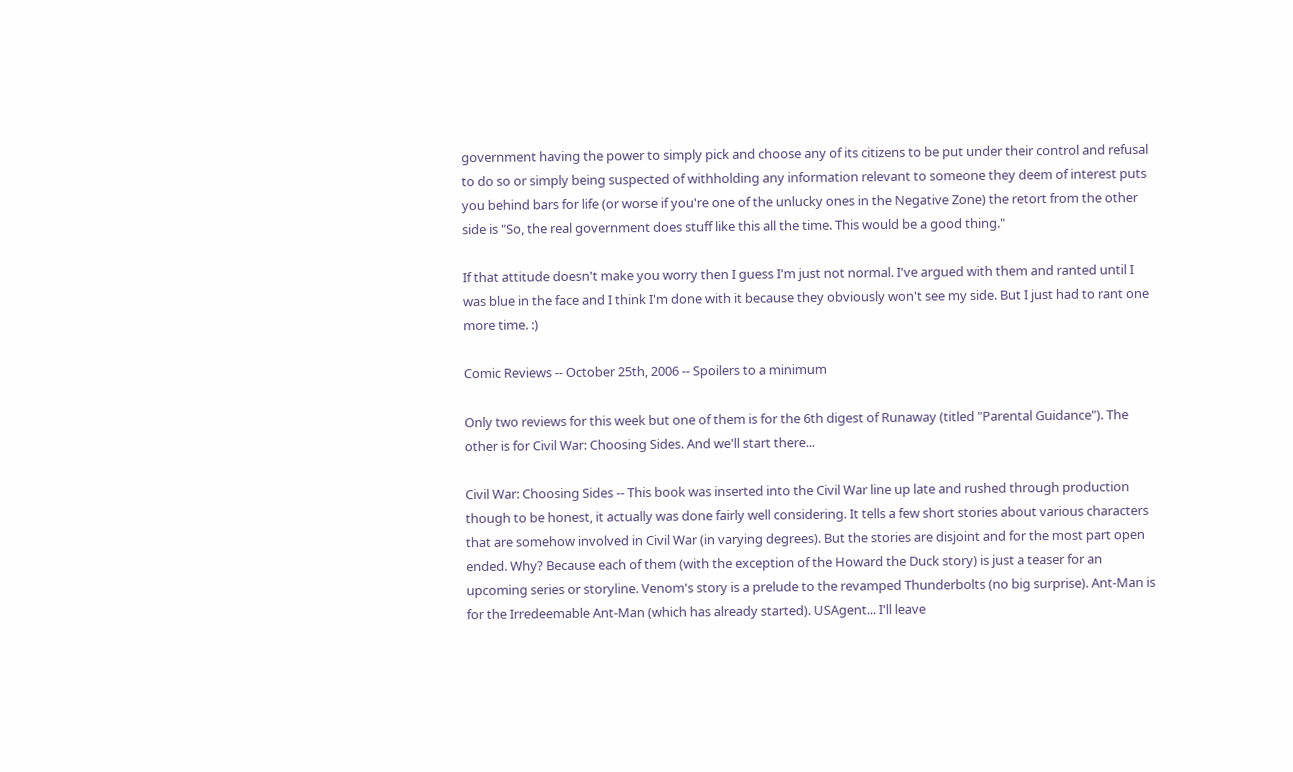government having the power to simply pick and choose any of its citizens to be put under their control and refusal to do so or simply being suspected of withholding any information relevant to someone they deem of interest puts you behind bars for life (or worse if you're one of the unlucky ones in the Negative Zone) the retort from the other side is "So, the real government does stuff like this all the time. This would be a good thing."

If that attitude doesn't make you worry then I guess I'm just not normal. I've argued with them and ranted until I was blue in the face and I think I'm done with it because they obviously won't see my side. But I just had to rant one more time. :)

Comic Reviews -- October 25th, 2006 -- Spoilers to a minimum

Only two reviews for this week but one of them is for the 6th digest of Runaway (titled "Parental Guidance"). The other is for Civil War: Choosing Sides. And we'll start there...

Civil War: Choosing Sides -- This book was inserted into the Civil War line up late and rushed through production though to be honest, it actually was done fairly well considering. It tells a few short stories about various characters that are somehow involved in Civil War (in varying degrees). But the stories are disjoint and for the most part open ended. Why? Because each of them (with the exception of the Howard the Duck story) is just a teaser for an upcoming series or storyline. Venom's story is a prelude to the revamped Thunderbolts (no big surprise). Ant-Man is for the Irredeemable Ant-Man (which has already started). USAgent... I'll leave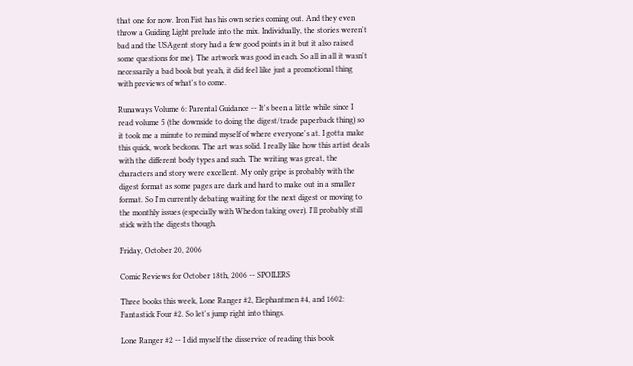that one for now. Iron Fist has his own series coming out. And they even throw a Guiding Light prelude into the mix. Individually, the stories weren't bad and the USAgent story had a few good points in it but it also raised some questions for me). The artwork was good in each. So all in all it wasn't necessarily a bad book but yeah, it did feel like just a promotional thing with previews of what's to come.

Runaways Volume 6: Parental Guidance -- It's been a little while since I read volume 5 (the downside to doing the digest/trade paperback thing) so it took me a minute to remind myself of where everyone's at. I gotta make this quick, work beckons. The art was solid. I really like how this artist deals with the different body types and such. The writing was great, the characters and story were excellent. My only gripe is probably with the digest format as some pages are dark and hard to make out in a smaller format. So I'm currently debating waiting for the next digest or moving to the monthly issues (especially with Whedon taking over). I'll probably still stick with the digests though.

Friday, October 20, 2006

Comic Reviews for October 18th, 2006 -- SPOILERS

Three books this week, Lone Ranger #2, Elephantmen #4, and 1602: Fantastick Four #2. So let's jump right into things.

Lone Ranger #2 -- I did myself the disservice of reading this book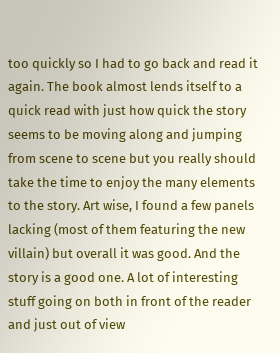too quickly so I had to go back and read it again. The book almost lends itself to a quick read with just how quick the story seems to be moving along and jumping from scene to scene but you really should take the time to enjoy the many elements to the story. Art wise, I found a few panels lacking (most of them featuring the new villain) but overall it was good. And the story is a good one. A lot of interesting stuff going on both in front of the reader and just out of view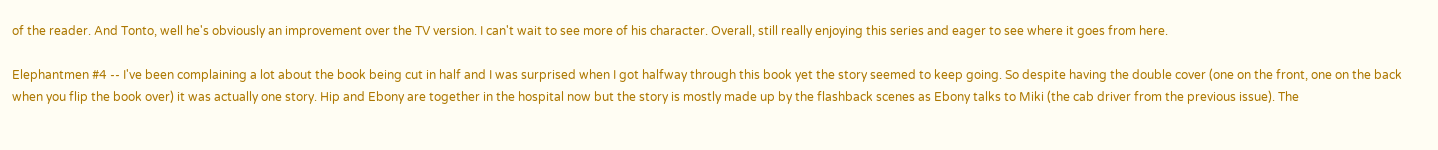of the reader. And Tonto, well he's obviously an improvement over the TV version. I can't wait to see more of his character. Overall, still really enjoying this series and eager to see where it goes from here.

Elephantmen #4 -- I've been complaining a lot about the book being cut in half and I was surprised when I got halfway through this book yet the story seemed to keep going. So despite having the double cover (one on the front, one on the back when you flip the book over) it was actually one story. Hip and Ebony are together in the hospital now but the story is mostly made up by the flashback scenes as Ebony talks to Miki (the cab driver from the previous issue). The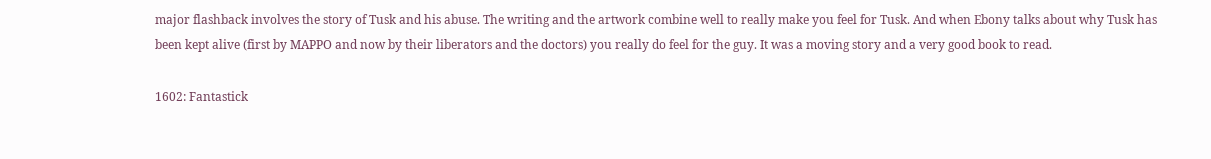major flashback involves the story of Tusk and his abuse. The writing and the artwork combine well to really make you feel for Tusk. And when Ebony talks about why Tusk has been kept alive (first by MAPPO and now by their liberators and the doctors) you really do feel for the guy. It was a moving story and a very good book to read.

1602: Fantastick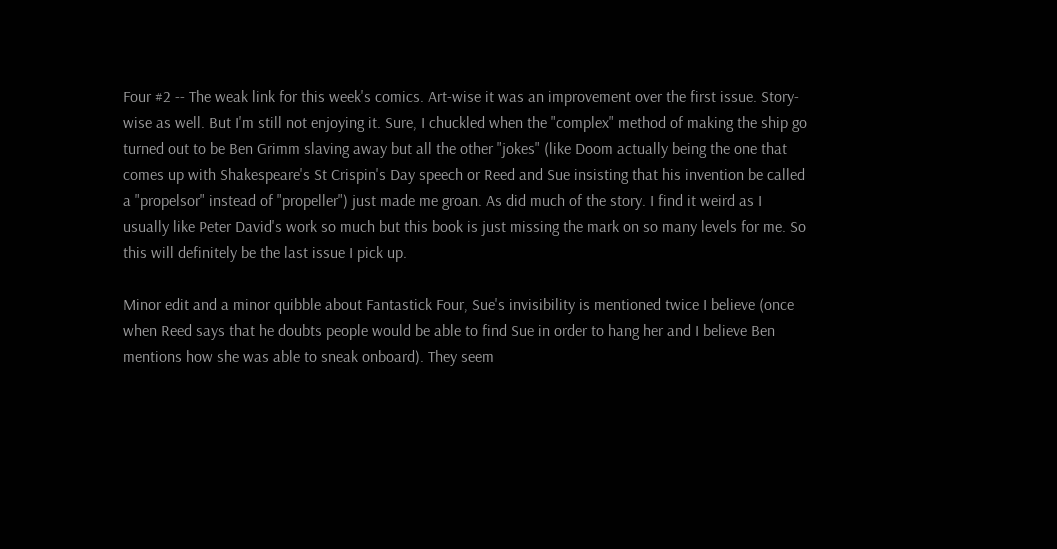Four #2 -- The weak link for this week's comics. Art-wise it was an improvement over the first issue. Story-wise as well. But I'm still not enjoying it. Sure, I chuckled when the "complex" method of making the ship go turned out to be Ben Grimm slaving away but all the other "jokes" (like Doom actually being the one that comes up with Shakespeare's St Crispin's Day speech or Reed and Sue insisting that his invention be called a "propelsor" instead of "propeller") just made me groan. As did much of the story. I find it weird as I usually like Peter David's work so much but this book is just missing the mark on so many levels for me. So this will definitely be the last issue I pick up.

Minor edit and a minor quibble about Fantastick Four, Sue's invisibility is mentioned twice I believe (once when Reed says that he doubts people would be able to find Sue in order to hang her and I believe Ben mentions how she was able to sneak onboard). They seem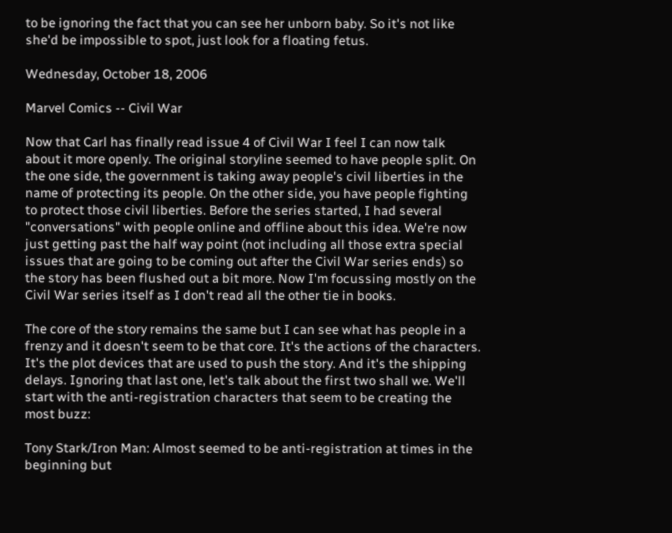to be ignoring the fact that you can see her unborn baby. So it's not like she'd be impossible to spot, just look for a floating fetus.

Wednesday, October 18, 2006

Marvel Comics -- Civil War

Now that Carl has finally read issue 4 of Civil War I feel I can now talk about it more openly. The original storyline seemed to have people split. On the one side, the government is taking away people's civil liberties in the name of protecting its people. On the other side, you have people fighting to protect those civil liberties. Before the series started, I had several "conversations" with people online and offline about this idea. We're now just getting past the half way point (not including all those extra special issues that are going to be coming out after the Civil War series ends) so the story has been flushed out a bit more. Now I'm focussing mostly on the Civil War series itself as I don't read all the other tie in books.

The core of the story remains the same but I can see what has people in a frenzy and it doesn't seem to be that core. It's the actions of the characters. It's the plot devices that are used to push the story. And it's the shipping delays. Ignoring that last one, let's talk about the first two shall we. We'll start with the anti-registration characters that seem to be creating the most buzz:

Tony Stark/Iron Man: Almost seemed to be anti-registration at times in the beginning but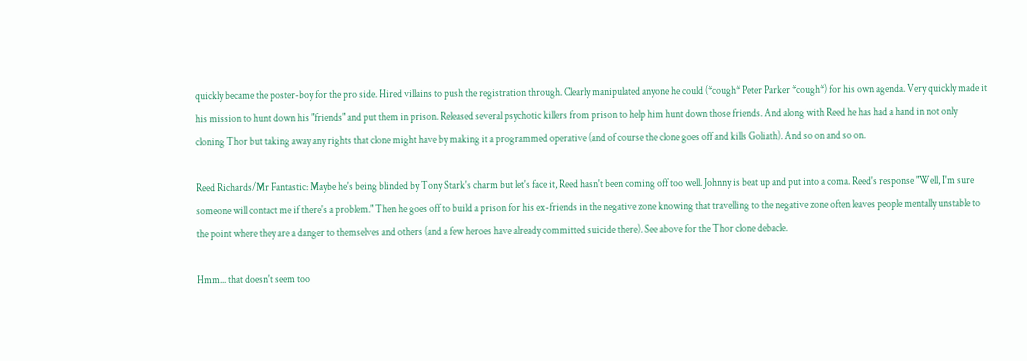quickly became the poster-boy for the pro side. Hired villains to push the registration through. Clearly manipulated anyone he could (*cough* Peter Parker *cough*) for his own agenda. Very quickly made it his mission to hunt down his "friends" and put them in prison. Released several psychotic killers from prison to help him hunt down those friends. And along with Reed he has had a hand in not only cloning Thor but taking away any rights that clone might have by making it a programmed operative (and of course the clone goes off and kills Goliath). And so on and so on.

Reed Richards/Mr Fantastic: Maybe he's being blinded by Tony Stark's charm but let's face it, Reed hasn't been coming off too well. Johnny is beat up and put into a coma. Reed's response "Well, I'm sure someone will contact me if there's a problem." Then he goes off to build a prison for his ex-friends in the negative zone knowing that travelling to the negative zone often leaves people mentally unstable to the point where they are a danger to themselves and others (and a few heroes have already committed suicide there). See above for the Thor clone debacle.

Hmm... that doesn't seem too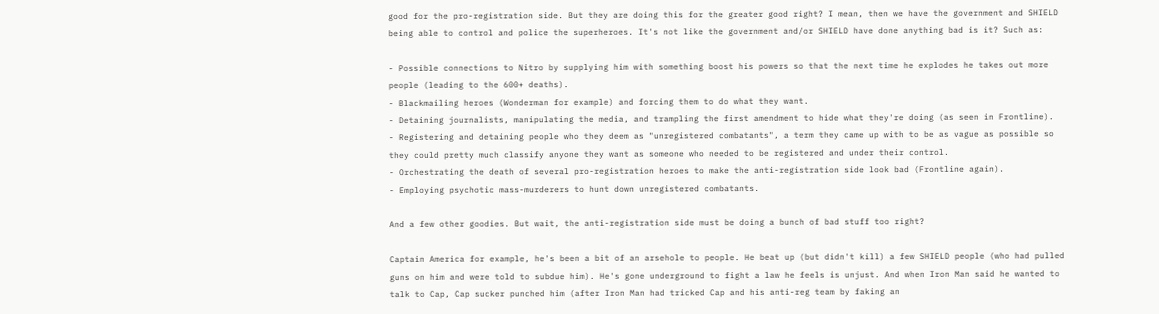good for the pro-registration side. But they are doing this for the greater good right? I mean, then we have the government and SHIELD being able to control and police the superheroes. It's not like the government and/or SHIELD have done anything bad is it? Such as:

- Possible connections to Nitro by supplying him with something boost his powers so that the next time he explodes he takes out more people (leading to the 600+ deaths).
- Blackmailing heroes (Wonderman for example) and forcing them to do what they want.
- Detaining journalists, manipulating the media, and trampling the first amendment to hide what they're doing (as seen in Frontline).
- Registering and detaining people who they deem as "unregistered combatants", a term they came up with to be as vague as possible so they could pretty much classify anyone they want as someone who needed to be registered and under their control.
- Orchestrating the death of several pro-registration heroes to make the anti-registration side look bad (Frontline again).
- Employing psychotic mass-murderers to hunt down unregistered combatants.

And a few other goodies. But wait, the anti-registration side must be doing a bunch of bad stuff too right?

Captain America for example, he's been a bit of an arsehole to people. He beat up (but didn't kill) a few SHIELD people (who had pulled guns on him and were told to subdue him). He's gone underground to fight a law he feels is unjust. And when Iron Man said he wanted to talk to Cap, Cap sucker punched him (after Iron Man had tricked Cap and his anti-reg team by faking an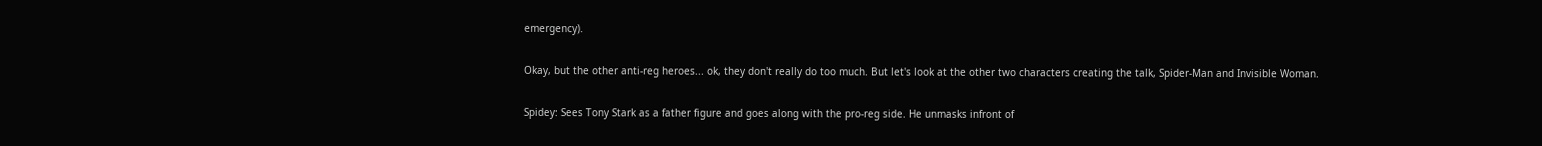emergency).

Okay, but the other anti-reg heroes... ok, they don't really do too much. But let's look at the other two characters creating the talk, Spider-Man and Invisible Woman.

Spidey: Sees Tony Stark as a father figure and goes along with the pro-reg side. He unmasks infront of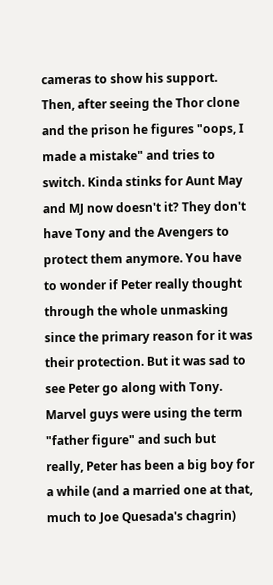cameras to show his support. Then, after seeing the Thor clone and the prison he figures "oops, I made a mistake" and tries to switch. Kinda stinks for Aunt May and MJ now doesn't it? They don't have Tony and the Avengers to protect them anymore. You have to wonder if Peter really thought through the whole unmasking since the primary reason for it was their protection. But it was sad to see Peter go along with Tony. Marvel guys were using the term "father figure" and such but really, Peter has been a big boy for a while (and a married one at that, much to Joe Quesada's chagrin)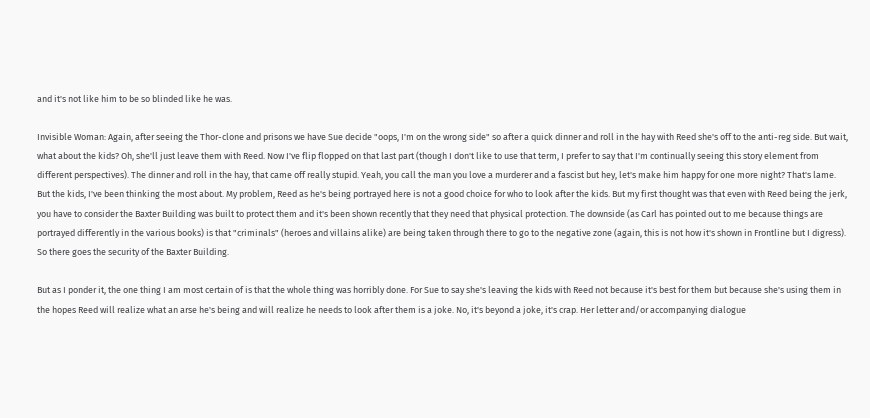and it's not like him to be so blinded like he was.

Invisible Woman: Again, after seeing the Thor-clone and prisons we have Sue decide "oops, I'm on the wrong side" so after a quick dinner and roll in the hay with Reed she's off to the anti-reg side. But wait, what about the kids? Oh, she'll just leave them with Reed. Now I've flip flopped on that last part (though I don't like to use that term, I prefer to say that I'm continually seeing this story element from different perspectives). The dinner and roll in the hay, that came off really stupid. Yeah, you call the man you love a murderer and a fascist but hey, let's make him happy for one more night? That's lame. But the kids, I've been thinking the most about. My problem, Reed as he's being portrayed here is not a good choice for who to look after the kids. But my first thought was that even with Reed being the jerk, you have to consider the Baxter Building was built to protect them and it's been shown recently that they need that physical protection. The downside (as Carl has pointed out to me because things are portrayed differently in the various books) is that "criminals" (heroes and villains alike) are being taken through there to go to the negative zone (again, this is not how it's shown in Frontline but I digress). So there goes the security of the Baxter Building.

But as I ponder it, the one thing I am most certain of is that the whole thing was horribly done. For Sue to say she's leaving the kids with Reed not because it's best for them but because she's using them in the hopes Reed will realize what an arse he's being and will realize he needs to look after them is a joke. No, it's beyond a joke, it's crap. Her letter and/or accompanying dialogue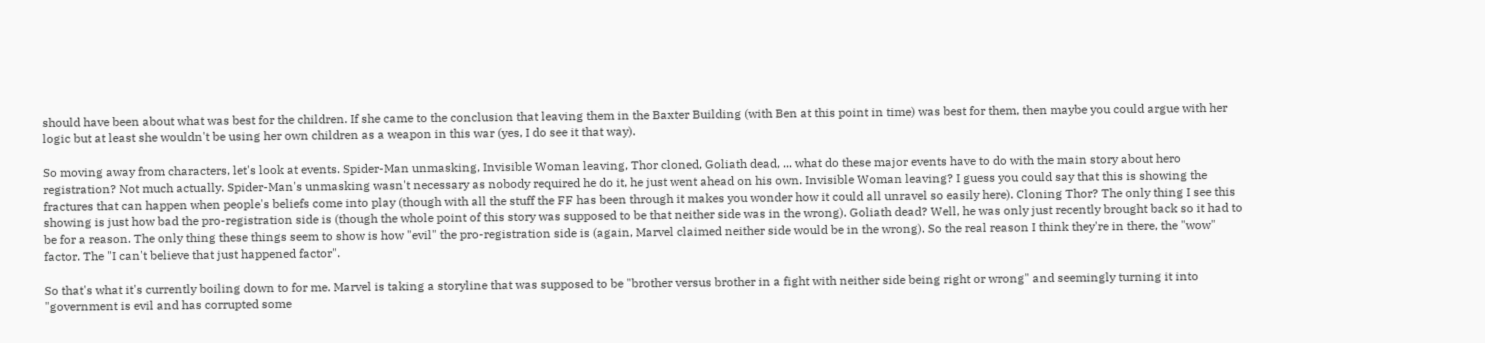should have been about what was best for the children. If she came to the conclusion that leaving them in the Baxter Building (with Ben at this point in time) was best for them, then maybe you could argue with her logic but at least she wouldn't be using her own children as a weapon in this war (yes, I do see it that way).

So moving away from characters, let's look at events. Spider-Man unmasking, Invisible Woman leaving, Thor cloned, Goliath dead, ... what do these major events have to do with the main story about hero registration? Not much actually. Spider-Man's unmasking wasn't necessary as nobody required he do it, he just went ahead on his own. Invisible Woman leaving? I guess you could say that this is showing the fractures that can happen when people's beliefs come into play (though with all the stuff the FF has been through it makes you wonder how it could all unravel so easily here). Cloning Thor? The only thing I see this showing is just how bad the pro-registration side is (though the whole point of this story was supposed to be that neither side was in the wrong). Goliath dead? Well, he was only just recently brought back so it had to be for a reason. The only thing these things seem to show is how "evil" the pro-registration side is (again, Marvel claimed neither side would be in the wrong). So the real reason I think they're in there, the "wow" factor. The "I can't believe that just happened factor".

So that's what it's currently boiling down to for me. Marvel is taking a storyline that was supposed to be "brother versus brother in a fight with neither side being right or wrong" and seemingly turning it into "government is evil and has corrupted some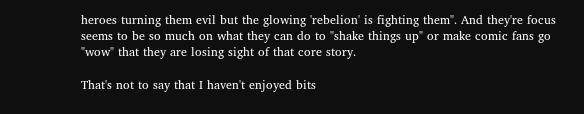heroes turning them evil but the glowing 'rebelion' is fighting them". And they're focus seems to be so much on what they can do to "shake things up" or make comic fans go "wow" that they are losing sight of that core story.

That's not to say that I haven't enjoyed bits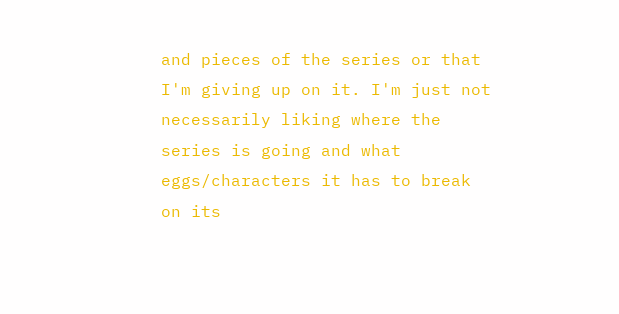and pieces of the series or that I'm giving up on it. I'm just not necessarily liking where the series is going and what eggs/characters it has to break on its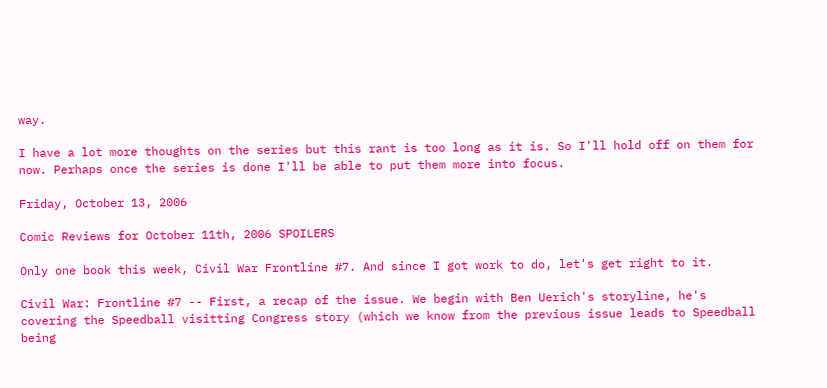way.

I have a lot more thoughts on the series but this rant is too long as it is. So I'll hold off on them for now. Perhaps once the series is done I'll be able to put them more into focus.

Friday, October 13, 2006

Comic Reviews for October 11th, 2006 SPOILERS

Only one book this week, Civil War Frontline #7. And since I got work to do, let's get right to it.

Civil War: Frontline #7 -- First, a recap of the issue. We begin with Ben Uerich's storyline, he's covering the Speedball visitting Congress story (which we know from the previous issue leads to Speedball being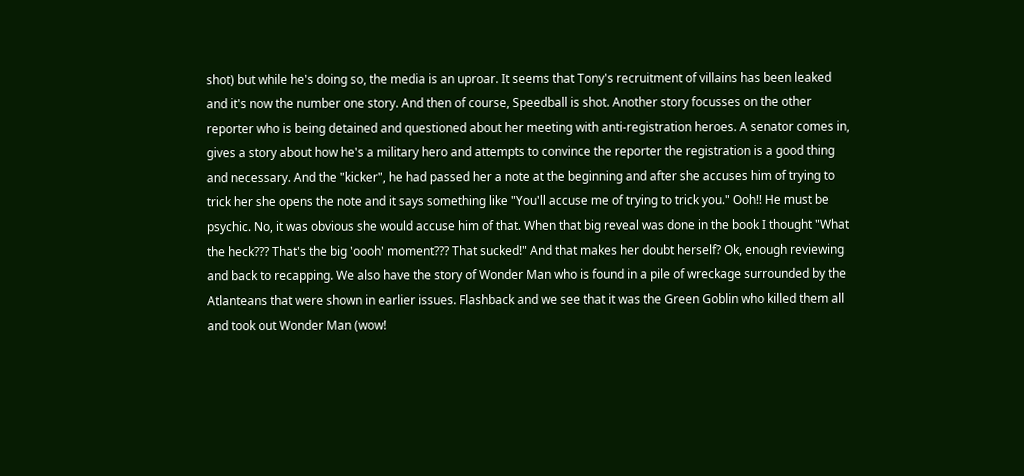shot) but while he's doing so, the media is an uproar. It seems that Tony's recruitment of villains has been leaked and it's now the number one story. And then of course, Speedball is shot. Another story focusses on the other reporter who is being detained and questioned about her meeting with anti-registration heroes. A senator comes in, gives a story about how he's a military hero and attempts to convince the reporter the registration is a good thing and necessary. And the "kicker", he had passed her a note at the beginning and after she accuses him of trying to trick her she opens the note and it says something like "You'll accuse me of trying to trick you." Ooh!! He must be psychic. No, it was obvious she would accuse him of that. When that big reveal was done in the book I thought "What the heck??? That's the big 'oooh' moment??? That sucked!" And that makes her doubt herself? Ok, enough reviewing and back to recapping. We also have the story of Wonder Man who is found in a pile of wreckage surrounded by the Atlanteans that were shown in earlier issues. Flashback and we see that it was the Green Goblin who killed them all and took out Wonder Man (wow!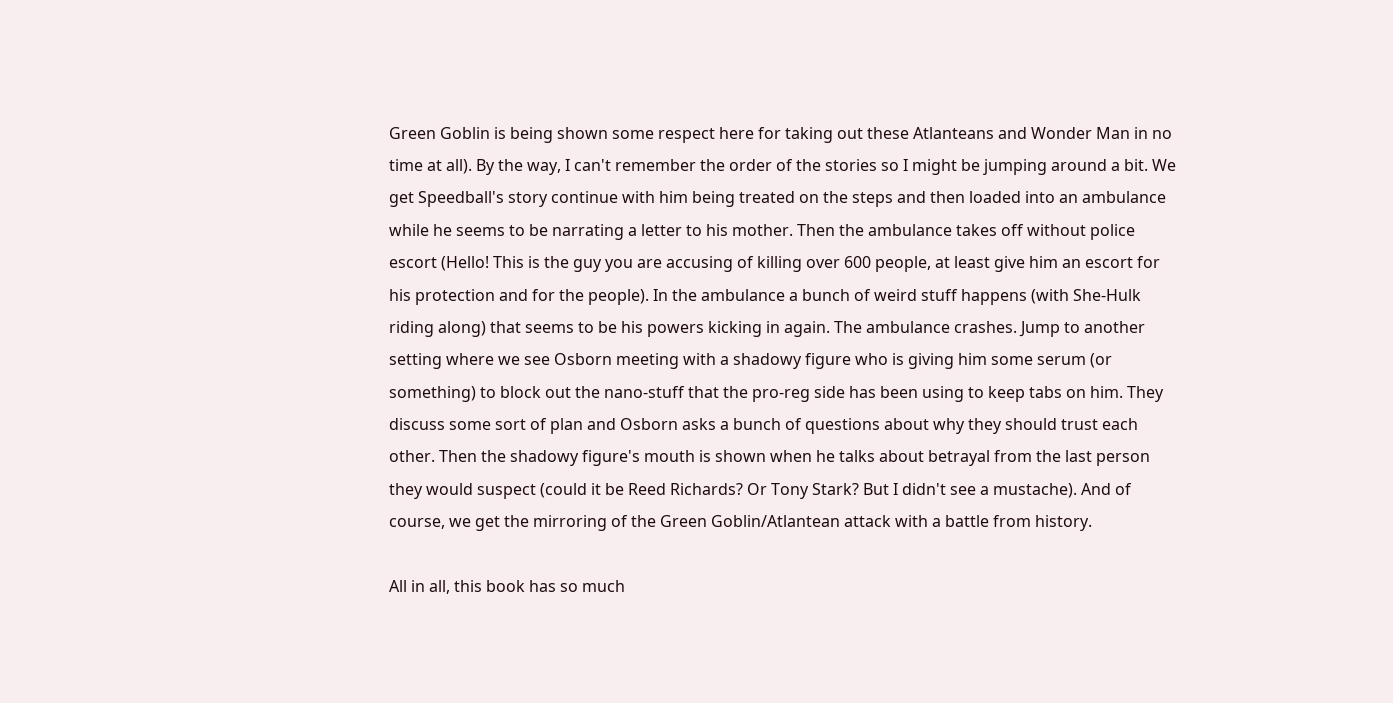Green Goblin is being shown some respect here for taking out these Atlanteans and Wonder Man in no time at all). By the way, I can't remember the order of the stories so I might be jumping around a bit. We get Speedball's story continue with him being treated on the steps and then loaded into an ambulance while he seems to be narrating a letter to his mother. Then the ambulance takes off without police escort (Hello! This is the guy you are accusing of killing over 600 people, at least give him an escort for his protection and for the people). In the ambulance a bunch of weird stuff happens (with She-Hulk riding along) that seems to be his powers kicking in again. The ambulance crashes. Jump to another setting where we see Osborn meeting with a shadowy figure who is giving him some serum (or something) to block out the nano-stuff that the pro-reg side has been using to keep tabs on him. They discuss some sort of plan and Osborn asks a bunch of questions about why they should trust each other. Then the shadowy figure's mouth is shown when he talks about betrayal from the last person they would suspect (could it be Reed Richards? Or Tony Stark? But I didn't see a mustache). And of course, we get the mirroring of the Green Goblin/Atlantean attack with a battle from history.

All in all, this book has so much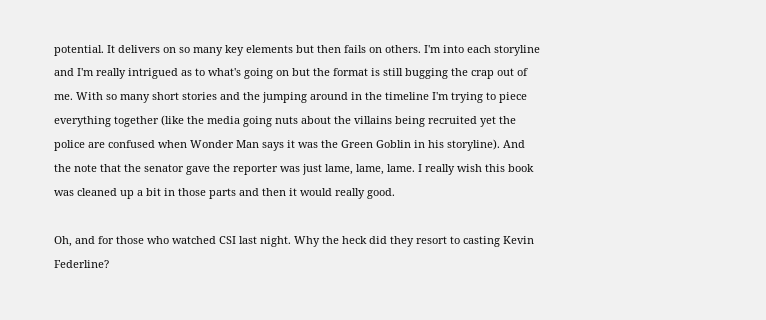potential. It delivers on so many key elements but then fails on others. I'm into each storyline and I'm really intrigued as to what's going on but the format is still bugging the crap out of me. With so many short stories and the jumping around in the timeline I'm trying to piece everything together (like the media going nuts about the villains being recruited yet the police are confused when Wonder Man says it was the Green Goblin in his storyline). And the note that the senator gave the reporter was just lame, lame, lame. I really wish this book was cleaned up a bit in those parts and then it would really good.

Oh, and for those who watched CSI last night. Why the heck did they resort to casting Kevin Federline?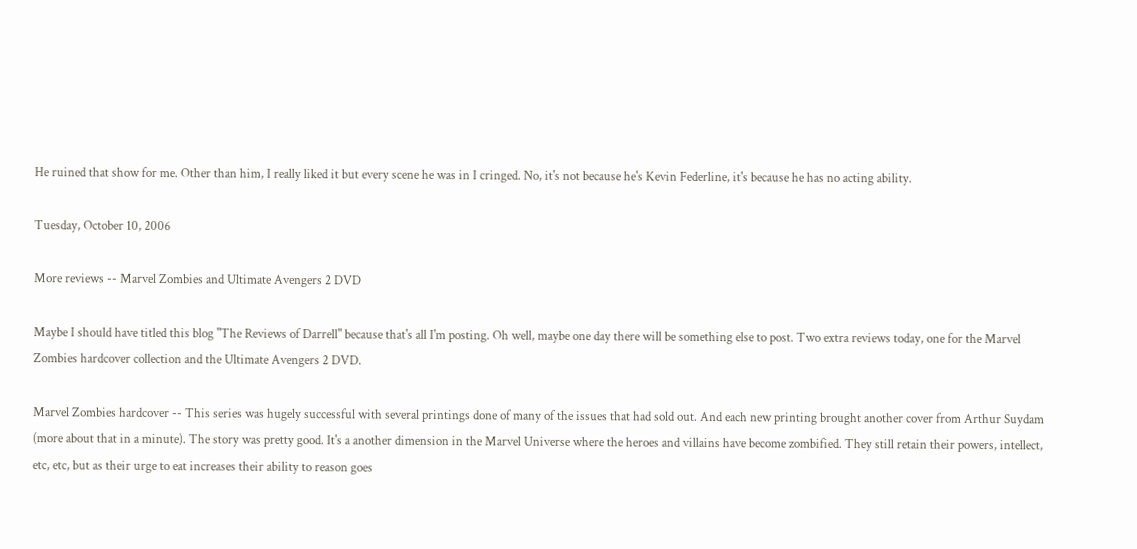He ruined that show for me. Other than him, I really liked it but every scene he was in I cringed. No, it's not because he's Kevin Federline, it's because he has no acting ability.

Tuesday, October 10, 2006

More reviews -- Marvel Zombies and Ultimate Avengers 2 DVD

Maybe I should have titled this blog "The Reviews of Darrell" because that's all I'm posting. Oh well, maybe one day there will be something else to post. Two extra reviews today, one for the Marvel Zombies hardcover collection and the Ultimate Avengers 2 DVD.

Marvel Zombies hardcover -- This series was hugely successful with several printings done of many of the issues that had sold out. And each new printing brought another cover from Arthur Suydam (more about that in a minute). The story was pretty good. It's a another dimension in the Marvel Universe where the heroes and villains have become zombified. They still retain their powers, intellect, etc, etc, but as their urge to eat increases their ability to reason goes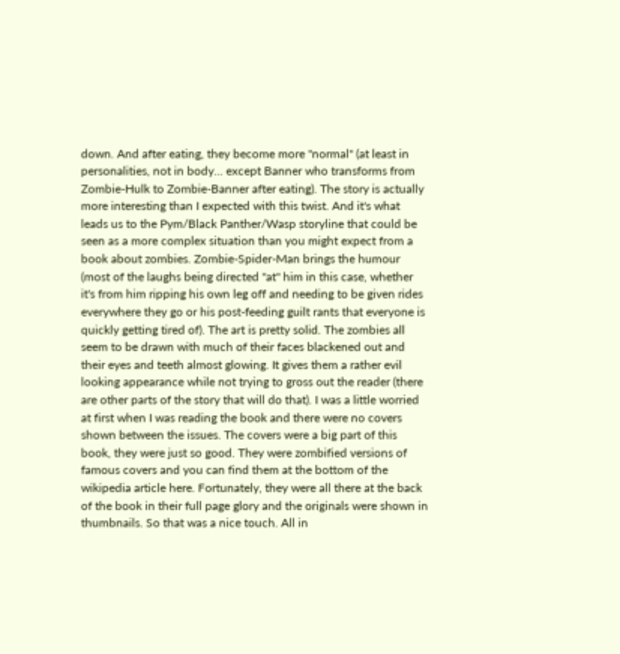down. And after eating, they become more "normal" (at least in personalities, not in body... except Banner who transforms from Zombie-Hulk to Zombie-Banner after eating). The story is actually more interesting than I expected with this twist. And it's what leads us to the Pym/Black Panther/Wasp storyline that could be seen as a more complex situation than you might expect from a book about zombies. Zombie-Spider-Man brings the humour (most of the laughs being directed "at" him in this case, whether it's from him ripping his own leg off and needing to be given rides everywhere they go or his post-feeding guilt rants that everyone is quickly getting tired of). The art is pretty solid. The zombies all seem to be drawn with much of their faces blackened out and their eyes and teeth almost glowing. It gives them a rather evil looking appearance while not trying to gross out the reader (there are other parts of the story that will do that). I was a little worried at first when I was reading the book and there were no covers shown between the issues. The covers were a big part of this book, they were just so good. They were zombified versions of famous covers and you can find them at the bottom of the wikipedia article here. Fortunately, they were all there at the back of the book in their full page glory and the originals were shown in thumbnails. So that was a nice touch. All in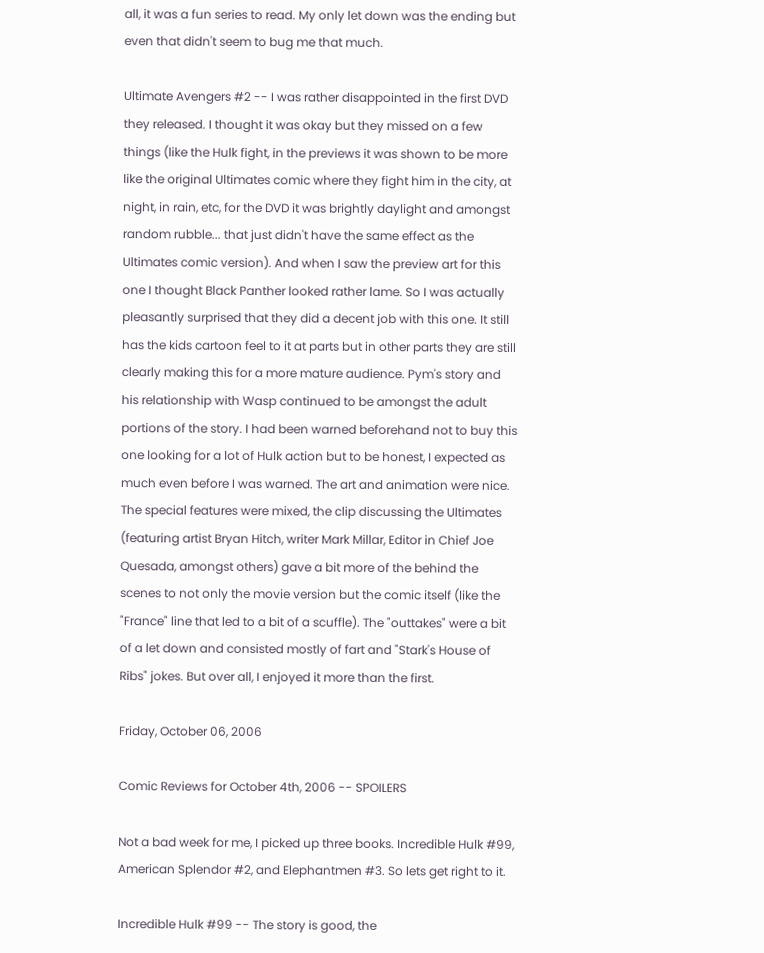all, it was a fun series to read. My only let down was the ending but even that didn't seem to bug me that much.

Ultimate Avengers #2 -- I was rather disappointed in the first DVD they released. I thought it was okay but they missed on a few things (like the Hulk fight, in the previews it was shown to be more like the original Ultimates comic where they fight him in the city, at night, in rain, etc, for the DVD it was brightly daylight and amongst random rubble... that just didn't have the same effect as the Ultimates comic version). And when I saw the preview art for this one I thought Black Panther looked rather lame. So I was actually pleasantly surprised that they did a decent job with this one. It still has the kids cartoon feel to it at parts but in other parts they are still clearly making this for a more mature audience. Pym's story and his relationship with Wasp continued to be amongst the adult portions of the story. I had been warned beforehand not to buy this one looking for a lot of Hulk action but to be honest, I expected as much even before I was warned. The art and animation were nice. The special features were mixed, the clip discussing the Ultimates (featuring artist Bryan Hitch, writer Mark Millar, Editor in Chief Joe Quesada, amongst others) gave a bit more of the behind the scenes to not only the movie version but the comic itself (like the "France" line that led to a bit of a scuffle). The "outtakes" were a bit of a let down and consisted mostly of fart and "Stark's House of Ribs" jokes. But over all, I enjoyed it more than the first.

Friday, October 06, 2006

Comic Reviews for October 4th, 2006 -- SPOILERS

Not a bad week for me, I picked up three books. Incredible Hulk #99, American Splendor #2, and Elephantmen #3. So lets get right to it.

Incredible Hulk #99 -- The story is good, the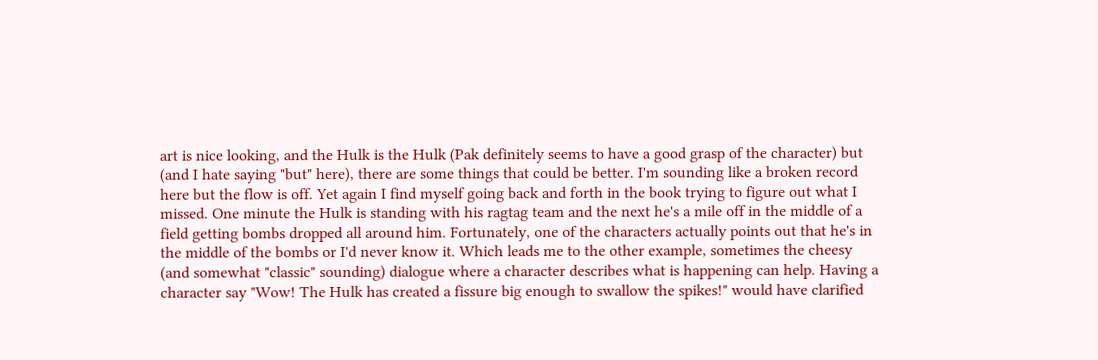art is nice looking, and the Hulk is the Hulk (Pak definitely seems to have a good grasp of the character) but (and I hate saying "but" here), there are some things that could be better. I'm sounding like a broken record here but the flow is off. Yet again I find myself going back and forth in the book trying to figure out what I missed. One minute the Hulk is standing with his ragtag team and the next he's a mile off in the middle of a field getting bombs dropped all around him. Fortunately, one of the characters actually points out that he's in the middle of the bombs or I'd never know it. Which leads me to the other example, sometimes the cheesy (and somewhat "classic" sounding) dialogue where a character describes what is happening can help. Having a character say "Wow! The Hulk has created a fissure big enough to swallow the spikes!" would have clarified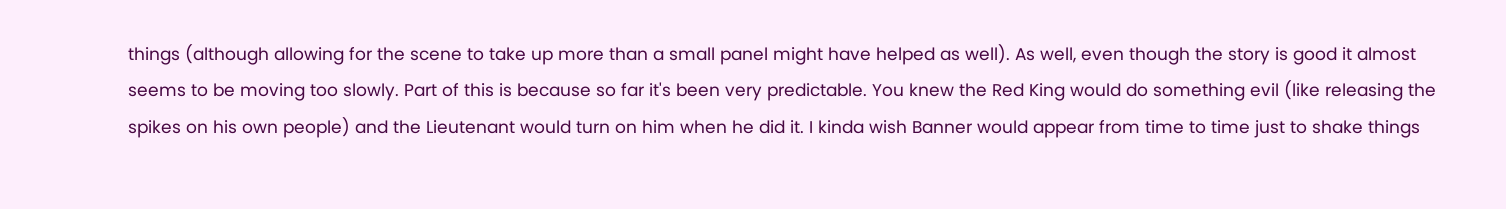things (although allowing for the scene to take up more than a small panel might have helped as well). As well, even though the story is good it almost seems to be moving too slowly. Part of this is because so far it's been very predictable. You knew the Red King would do something evil (like releasing the spikes on his own people) and the Lieutenant would turn on him when he did it. I kinda wish Banner would appear from time to time just to shake things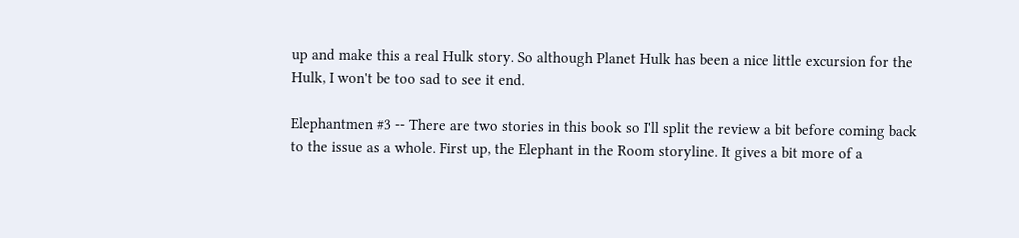up and make this a real Hulk story. So although Planet Hulk has been a nice little excursion for the Hulk, I won't be too sad to see it end.

Elephantmen #3 -- There are two stories in this book so I'll split the review a bit before coming back to the issue as a whole. First up, the Elephant in the Room storyline. It gives a bit more of a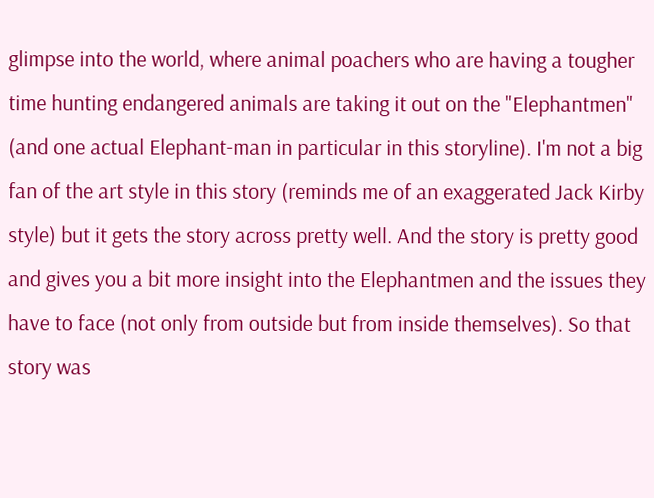glimpse into the world, where animal poachers who are having a tougher time hunting endangered animals are taking it out on the "Elephantmen" (and one actual Elephant-man in particular in this storyline). I'm not a big fan of the art style in this story (reminds me of an exaggerated Jack Kirby style) but it gets the story across pretty well. And the story is pretty good and gives you a bit more insight into the Elephantmen and the issues they have to face (not only from outside but from inside themselves). So that story was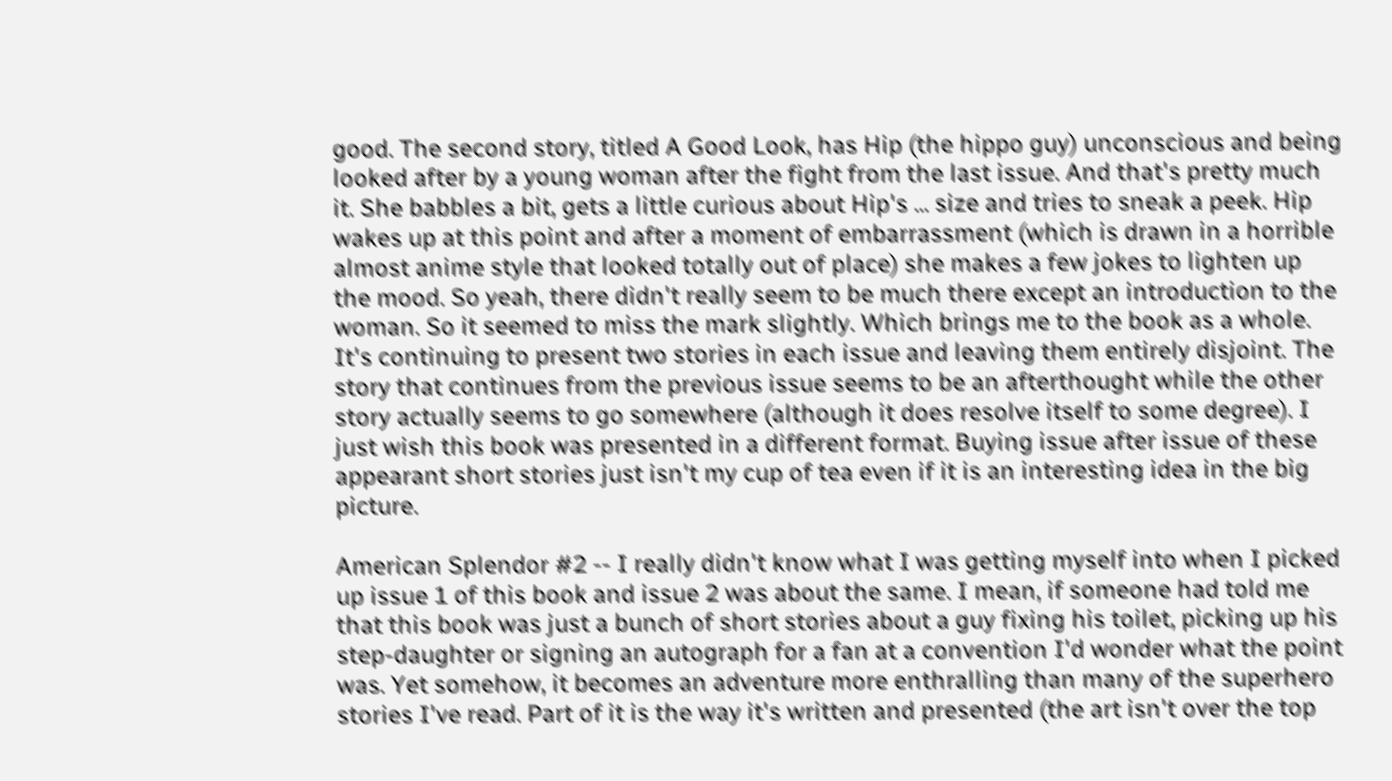good. The second story, titled A Good Look, has Hip (the hippo guy) unconscious and being looked after by a young woman after the fight from the last issue. And that's pretty much it. She babbles a bit, gets a little curious about Hip's ... size and tries to sneak a peek. Hip wakes up at this point and after a moment of embarrassment (which is drawn in a horrible almost anime style that looked totally out of place) she makes a few jokes to lighten up the mood. So yeah, there didn't really seem to be much there except an introduction to the woman. So it seemed to miss the mark slightly. Which brings me to the book as a whole. It's continuing to present two stories in each issue and leaving them entirely disjoint. The story that continues from the previous issue seems to be an afterthought while the other story actually seems to go somewhere (although it does resolve itself to some degree). I just wish this book was presented in a different format. Buying issue after issue of these appearant short stories just isn't my cup of tea even if it is an interesting idea in the big picture.

American Splendor #2 -- I really didn't know what I was getting myself into when I picked up issue 1 of this book and issue 2 was about the same. I mean, if someone had told me that this book was just a bunch of short stories about a guy fixing his toilet, picking up his step-daughter or signing an autograph for a fan at a convention I'd wonder what the point was. Yet somehow, it becomes an adventure more enthralling than many of the superhero stories I've read. Part of it is the way it's written and presented (the art isn't over the top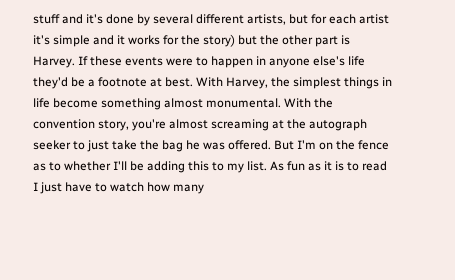stuff and it's done by several different artists, but for each artist it's simple and it works for the story) but the other part is Harvey. If these events were to happen in anyone else's life they'd be a footnote at best. With Harvey, the simplest things in life become something almost monumental. With the convention story, you're almost screaming at the autograph seeker to just take the bag he was offered. But I'm on the fence as to whether I'll be adding this to my list. As fun as it is to read I just have to watch how many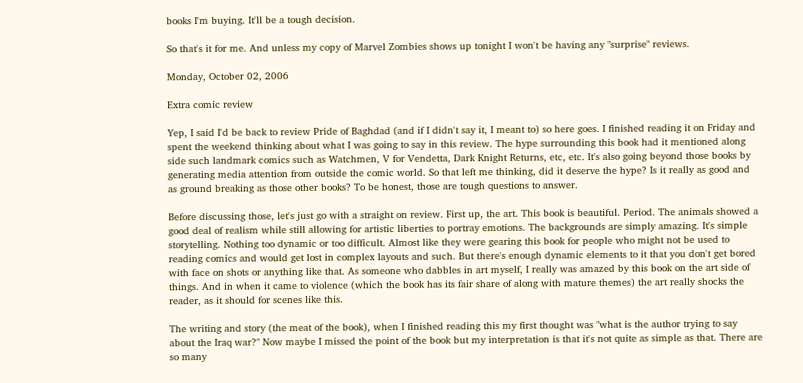books I'm buying. It'll be a tough decision.

So that's it for me. And unless my copy of Marvel Zombies shows up tonight I won't be having any "surprise" reviews.

Monday, October 02, 2006

Extra comic review

Yep, I said I'd be back to review Pride of Baghdad (and if I didn't say it, I meant to) so here goes. I finished reading it on Friday and spent the weekend thinking about what I was going to say in this review. The hype surrounding this book had it mentioned along side such landmark comics such as Watchmen, V for Vendetta, Dark Knight Returns, etc, etc. It's also going beyond those books by generating media attention from outside the comic world. So that left me thinking, did it deserve the hype? Is it really as good and as ground breaking as those other books? To be honest, those are tough questions to answer.

Before discussing those, let's just go with a straight on review. First up, the art. This book is beautiful. Period. The animals showed a good deal of realism while still allowing for artistic liberties to portray emotions. The backgrounds are simply amazing. It's simple storytelling. Nothing too dynamic or too difficult. Almost like they were gearing this book for people who might not be used to reading comics and would get lost in complex layouts and such. But there's enough dynamic elements to it that you don't get bored with face on shots or anything like that. As someone who dabbles in art myself, I really was amazed by this book on the art side of things. And in when it came to violence (which the book has its fair share of along with mature themes) the art really shocks the reader, as it should for scenes like this.

The writing and story (the meat of the book), when I finished reading this my first thought was "what is the author trying to say about the Iraq war?" Now maybe I missed the point of the book but my interpretation is that it's not quite as simple as that. There are so many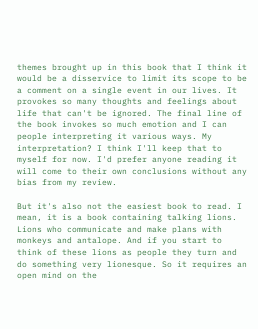themes brought up in this book that I think it would be a disservice to limit its scope to be a comment on a single event in our lives. It provokes so many thoughts and feelings about life that can't be ignored. The final line of the book invokes so much emotion and I can people interpreting it various ways. My interpretation? I think I'll keep that to myself for now. I'd prefer anyone reading it will come to their own conclusions without any bias from my review.

But it's also not the easiest book to read. I mean, it is a book containing talking lions. Lions who communicate and make plans with monkeys and antalope. And if you start to think of these lions as people they turn and do something very lionesque. So it requires an open mind on the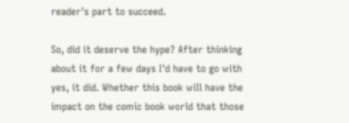reader's part to succeed.

So, did it deserve the hype? After thinking about it for a few days I'd have to go with yes, it did. Whether this book will have the impact on the comic book world that those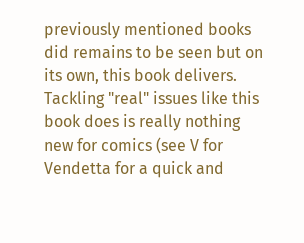previously mentioned books did remains to be seen but on its own, this book delivers. Tackling "real" issues like this book does is really nothing new for comics (see V for Vendetta for a quick and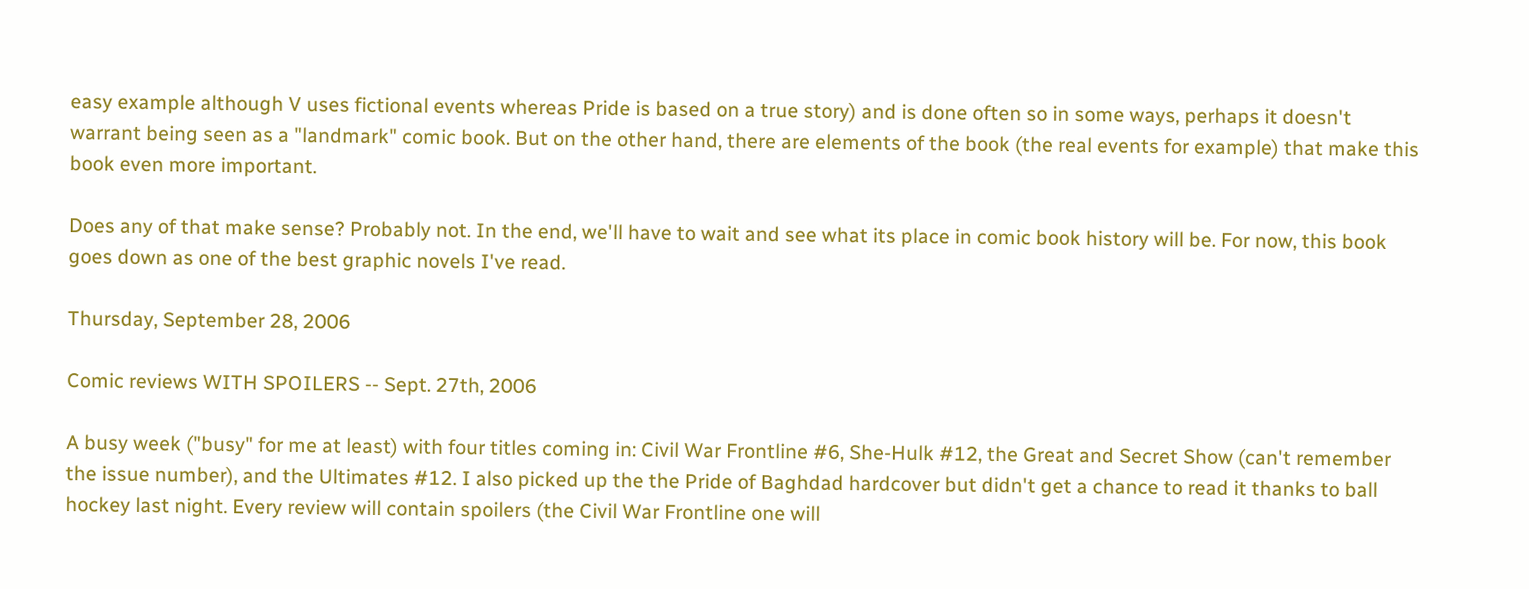easy example although V uses fictional events whereas Pride is based on a true story) and is done often so in some ways, perhaps it doesn't warrant being seen as a "landmark" comic book. But on the other hand, there are elements of the book (the real events for example) that make this book even more important.

Does any of that make sense? Probably not. In the end, we'll have to wait and see what its place in comic book history will be. For now, this book goes down as one of the best graphic novels I've read.

Thursday, September 28, 2006

Comic reviews WITH SPOILERS -- Sept. 27th, 2006

A busy week ("busy" for me at least) with four titles coming in: Civil War Frontline #6, She-Hulk #12, the Great and Secret Show (can't remember the issue number), and the Ultimates #12. I also picked up the the Pride of Baghdad hardcover but didn't get a chance to read it thanks to ball hockey last night. Every review will contain spoilers (the Civil War Frontline one will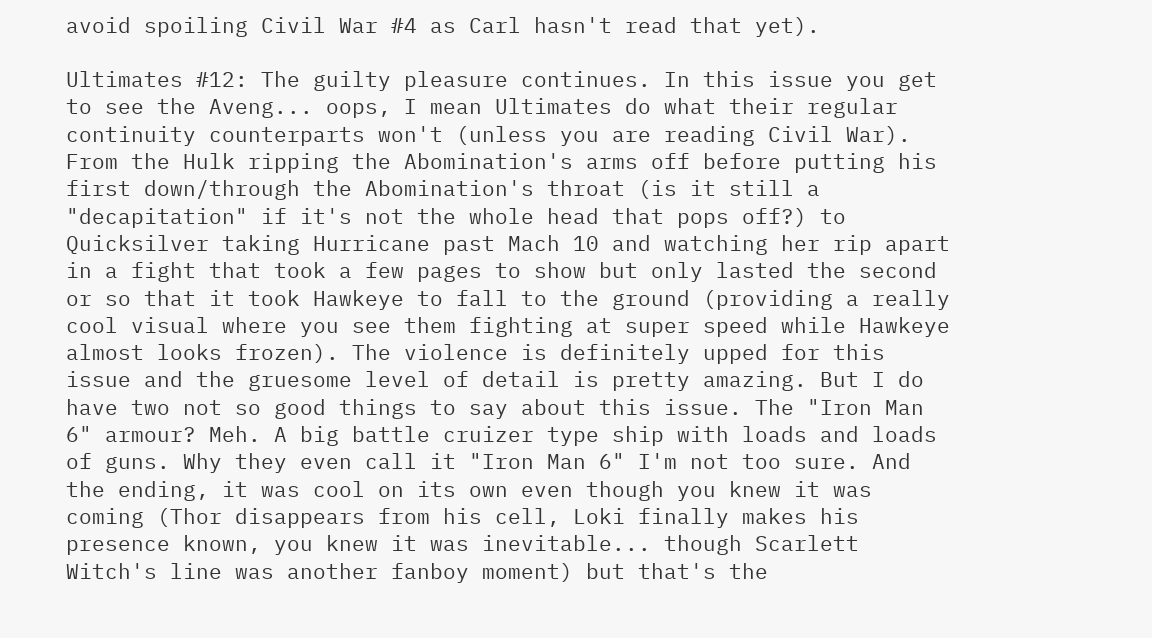avoid spoiling Civil War #4 as Carl hasn't read that yet).

Ultimates #12: The guilty pleasure continues. In this issue you get to see the Aveng... oops, I mean Ultimates do what their regular continuity counterparts won't (unless you are reading Civil War). From the Hulk ripping the Abomination's arms off before putting his first down/through the Abomination's throat (is it still a "decapitation" if it's not the whole head that pops off?) to Quicksilver taking Hurricane past Mach 10 and watching her rip apart in a fight that took a few pages to show but only lasted the second or so that it took Hawkeye to fall to the ground (providing a really cool visual where you see them fighting at super speed while Hawkeye almost looks frozen). The violence is definitely upped for this issue and the gruesome level of detail is pretty amazing. But I do have two not so good things to say about this issue. The "Iron Man 6" armour? Meh. A big battle cruizer type ship with loads and loads of guns. Why they even call it "Iron Man 6" I'm not too sure. And the ending, it was cool on its own even though you knew it was coming (Thor disappears from his cell, Loki finally makes his presence known, you knew it was inevitable... though Scarlett Witch's line was another fanboy moment) but that's the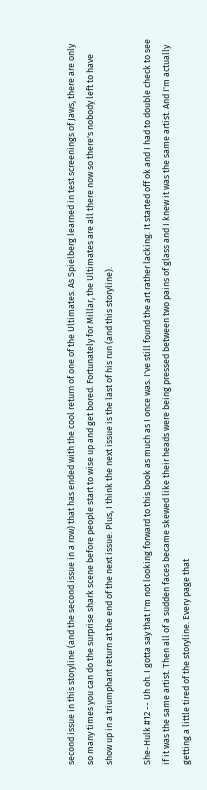second issue in this storyline (and the second issue in a row) that has ended with the cool return of one of the Ultimates. As Spielberg learned in test screenings of Jaws, there are only so many times you can do the surprise shark scene before people start to wise up and get bored. Fortunately for Millar, the Ultimates are all there now so there's nobody left to have show up in a triumphant return at the end of the next issue. Plus, I think the next issue is the last of his run (and this storyline).

She-Hulk #12 -- Uh oh. I gotta say that I'm not looking forward to this book as much as I once was. I've still found the art rather lacking. It started off ok and I had to double check to see if it was the same artist. Then all of a sudden faces became skewed like their heads were being pressed between two pains of glass and I knew it was the same artist. And I'm actually getting a little tired of the storyline. Every page that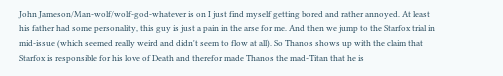John Jameson/Man-wolf/wolf-god-whatever is on I just find myself getting bored and rather annoyed. At least his father had some personality, this guy is just a pain in the arse for me. And then we jump to the Starfox trial in mid-issue (which seemed really weird and didn't seem to flow at all). So Thanos shows up with the claim that Starfox is responsible for his love of Death and therefor made Thanos the mad-Titan that he is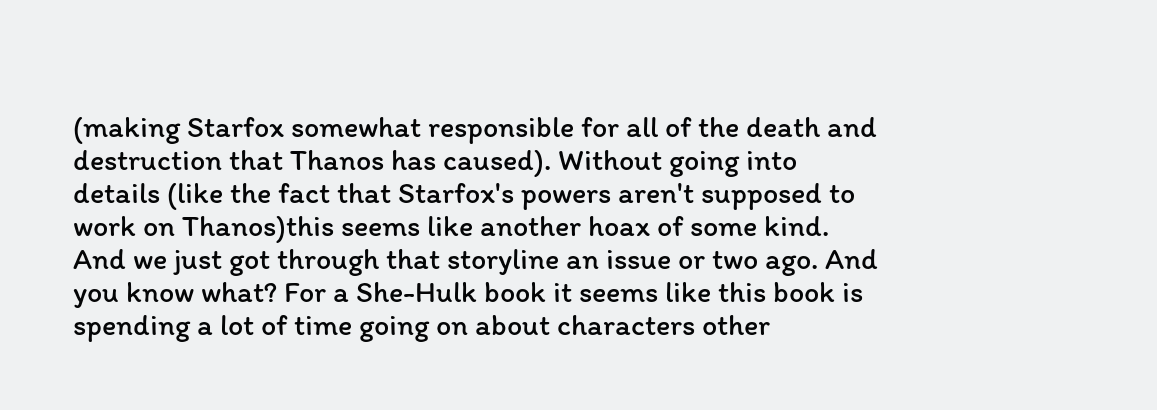(making Starfox somewhat responsible for all of the death and destruction that Thanos has caused). Without going into details (like the fact that Starfox's powers aren't supposed to work on Thanos)this seems like another hoax of some kind. And we just got through that storyline an issue or two ago. And you know what? For a She-Hulk book it seems like this book is spending a lot of time going on about characters other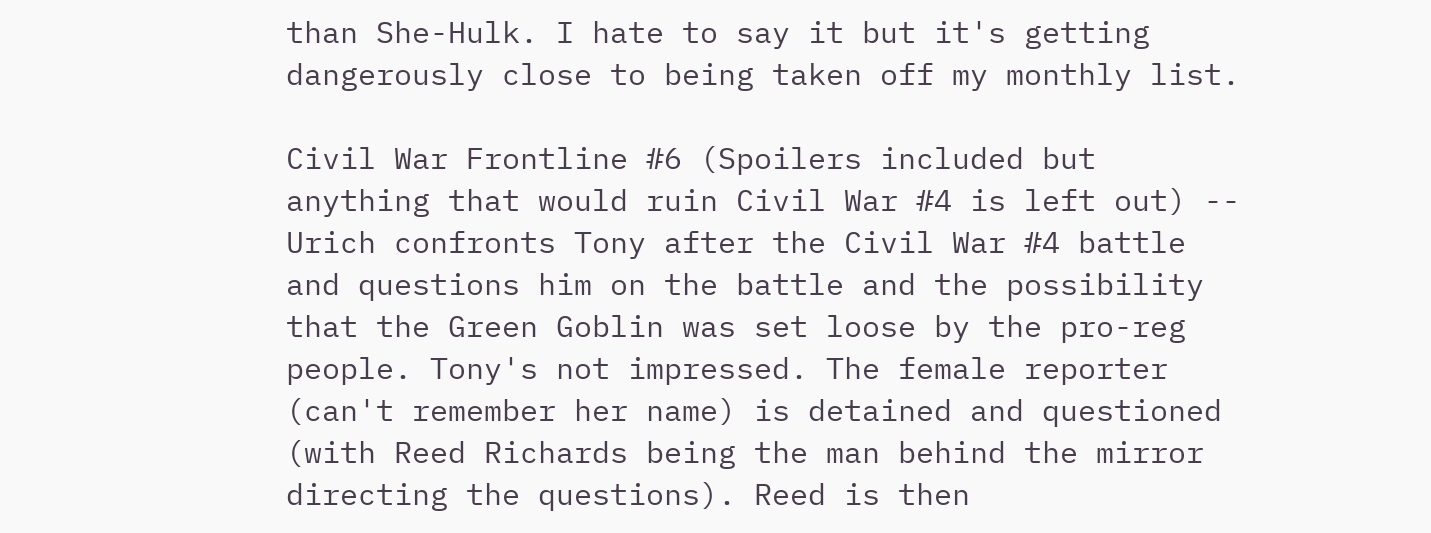than She-Hulk. I hate to say it but it's getting dangerously close to being taken off my monthly list.

Civil War Frontline #6 (Spoilers included but anything that would ruin Civil War #4 is left out) -- Urich confronts Tony after the Civil War #4 battle and questions him on the battle and the possibility that the Green Goblin was set loose by the pro-reg people. Tony's not impressed. The female reporter (can't remember her name) is detained and questioned (with Reed Richards being the man behind the mirror directing the questions). Reed is then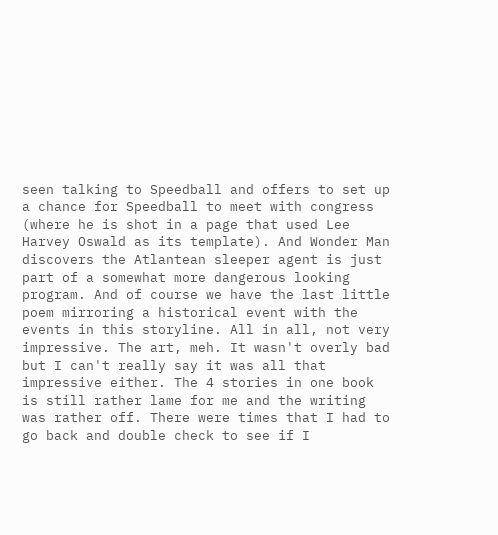seen talking to Speedball and offers to set up a chance for Speedball to meet with congress (where he is shot in a page that used Lee Harvey Oswald as its template). And Wonder Man discovers the Atlantean sleeper agent is just part of a somewhat more dangerous looking program. And of course we have the last little poem mirroring a historical event with the events in this storyline. All in all, not very impressive. The art, meh. It wasn't overly bad but I can't really say it was all that impressive either. The 4 stories in one book is still rather lame for me and the writing was rather off. There were times that I had to go back and double check to see if I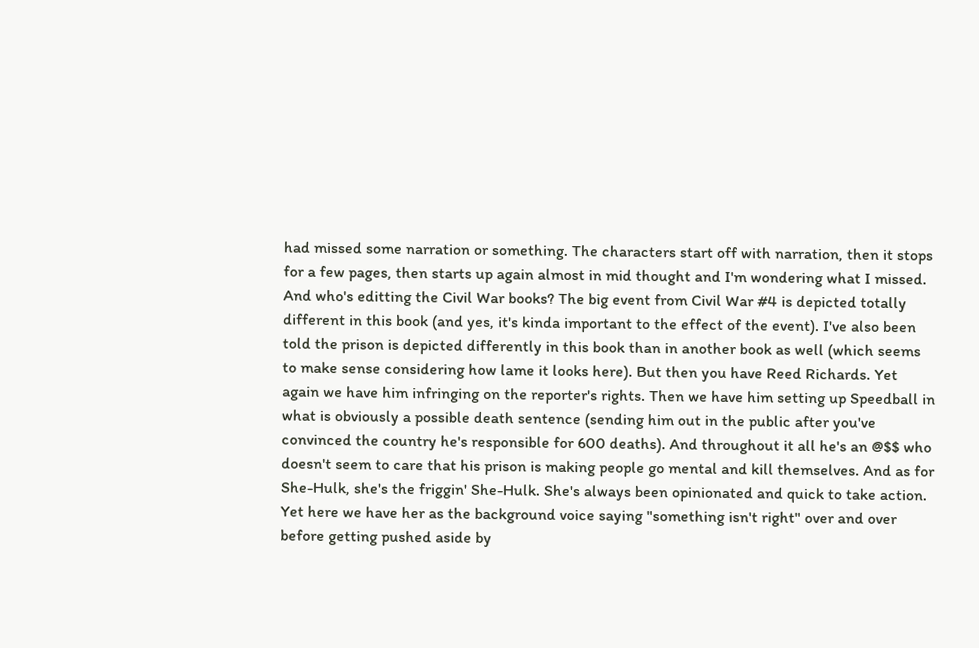had missed some narration or something. The characters start off with narration, then it stops for a few pages, then starts up again almost in mid thought and I'm wondering what I missed. And who's editting the Civil War books? The big event from Civil War #4 is depicted totally different in this book (and yes, it's kinda important to the effect of the event). I've also been told the prison is depicted differently in this book than in another book as well (which seems to make sense considering how lame it looks here). But then you have Reed Richards. Yet again we have him infringing on the reporter's rights. Then we have him setting up Speedball in what is obviously a possible death sentence (sending him out in the public after you've convinced the country he's responsible for 600 deaths). And throughout it all he's an @$$ who doesn't seem to care that his prison is making people go mental and kill themselves. And as for She-Hulk, she's the friggin' She-Hulk. She's always been opinionated and quick to take action. Yet here we have her as the background voice saying "something isn't right" over and over before getting pushed aside by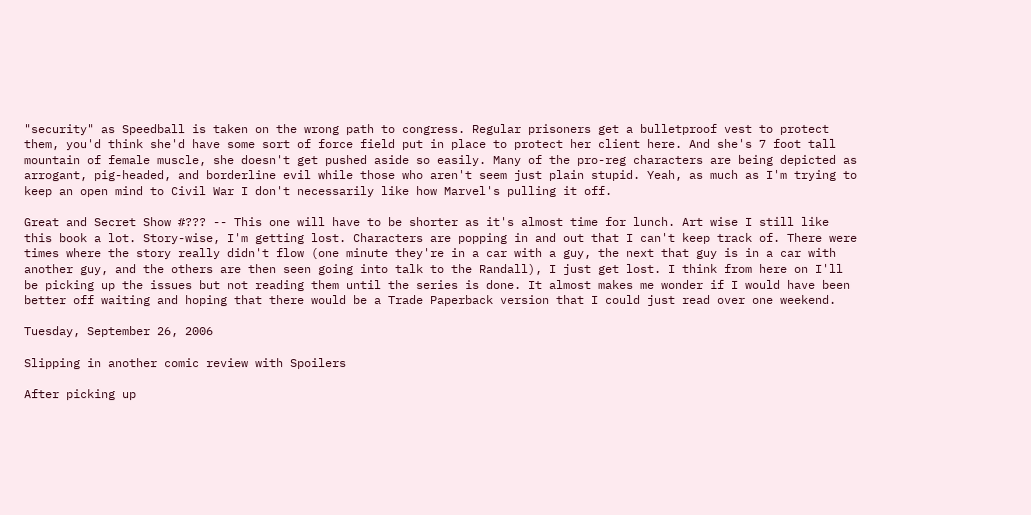"security" as Speedball is taken on the wrong path to congress. Regular prisoners get a bulletproof vest to protect them, you'd think she'd have some sort of force field put in place to protect her client here. And she's 7 foot tall mountain of female muscle, she doesn't get pushed aside so easily. Many of the pro-reg characters are being depicted as arrogant, pig-headed, and borderline evil while those who aren't seem just plain stupid. Yeah, as much as I'm trying to keep an open mind to Civil War I don't necessarily like how Marvel's pulling it off.

Great and Secret Show #??? -- This one will have to be shorter as it's almost time for lunch. Art wise I still like this book a lot. Story-wise, I'm getting lost. Characters are popping in and out that I can't keep track of. There were times where the story really didn't flow (one minute they're in a car with a guy, the next that guy is in a car with another guy, and the others are then seen going into talk to the Randall), I just get lost. I think from here on I'll be picking up the issues but not reading them until the series is done. It almost makes me wonder if I would have been better off waiting and hoping that there would be a Trade Paperback version that I could just read over one weekend.

Tuesday, September 26, 2006

Slipping in another comic review with Spoilers

After picking up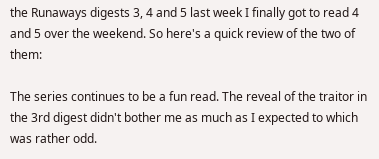the Runaways digests 3, 4 and 5 last week I finally got to read 4 and 5 over the weekend. So here's a quick review of the two of them:

The series continues to be a fun read. The reveal of the traitor in the 3rd digest didn't bother me as much as I expected to which was rather odd.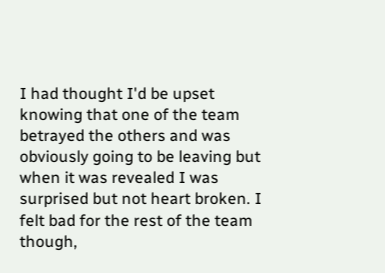I had thought I'd be upset knowing that one of the team betrayed the others and was obviously going to be leaving but when it was revealed I was surprised but not heart broken. I felt bad for the rest of the team though,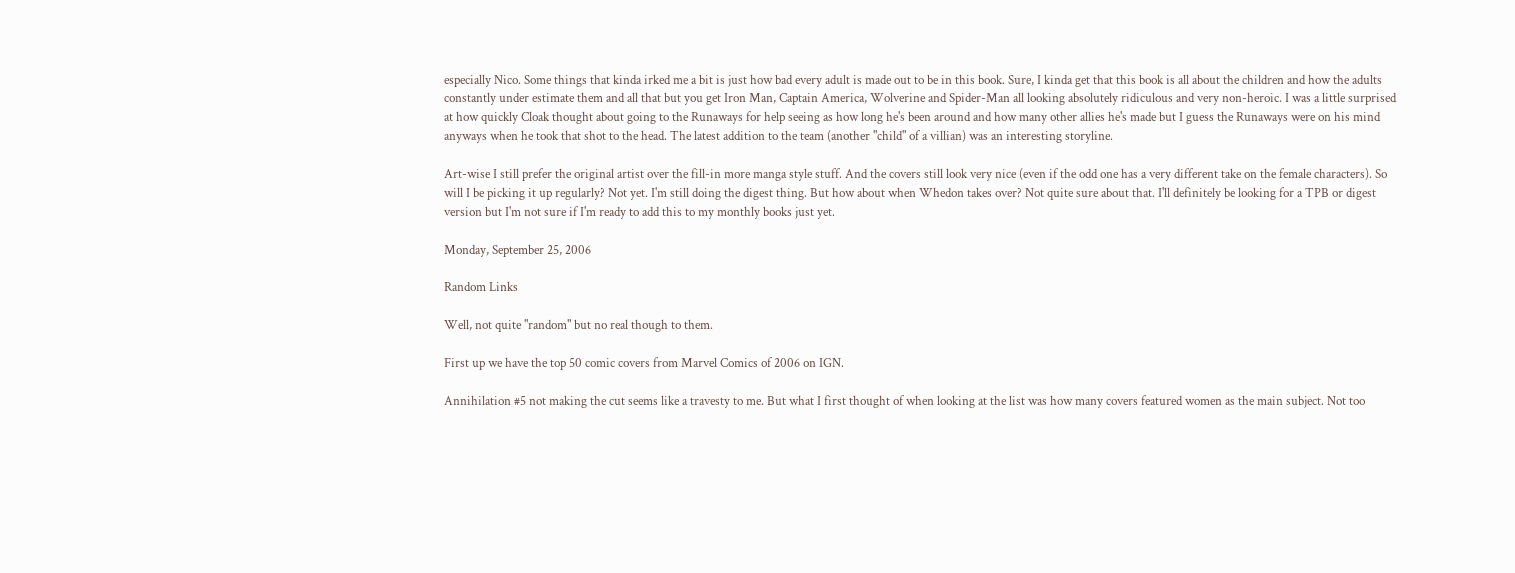especially Nico. Some things that kinda irked me a bit is just how bad every adult is made out to be in this book. Sure, I kinda get that this book is all about the children and how the adults constantly under estimate them and all that but you get Iron Man, Captain America, Wolverine and Spider-Man all looking absolutely ridiculous and very non-heroic. I was a little surprised at how quickly Cloak thought about going to the Runaways for help seeing as how long he's been around and how many other allies he's made but I guess the Runaways were on his mind anyways when he took that shot to the head. The latest addition to the team (another "child" of a villian) was an interesting storyline.

Art-wise I still prefer the original artist over the fill-in more manga style stuff. And the covers still look very nice (even if the odd one has a very different take on the female characters). So will I be picking it up regularly? Not yet. I'm still doing the digest thing. But how about when Whedon takes over? Not quite sure about that. I'll definitely be looking for a TPB or digest version but I'm not sure if I'm ready to add this to my monthly books just yet.

Monday, September 25, 2006

Random Links

Well, not quite "random" but no real though to them.

First up we have the top 50 comic covers from Marvel Comics of 2006 on IGN.

Annihilation #5 not making the cut seems like a travesty to me. But what I first thought of when looking at the list was how many covers featured women as the main subject. Not too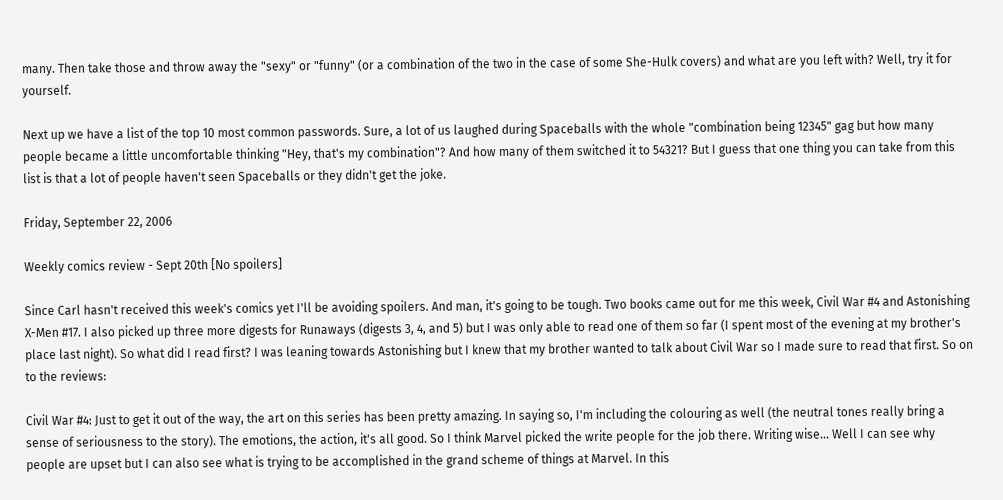many. Then take those and throw away the "sexy" or "funny" (or a combination of the two in the case of some She-Hulk covers) and what are you left with? Well, try it for yourself.

Next up we have a list of the top 10 most common passwords. Sure, a lot of us laughed during Spaceballs with the whole "combination being 12345" gag but how many people became a little uncomfortable thinking "Hey, that's my combination"? And how many of them switched it to 54321? But I guess that one thing you can take from this list is that a lot of people haven't seen Spaceballs or they didn't get the joke.

Friday, September 22, 2006

Weekly comics review - Sept 20th [No spoilers]

Since Carl hasn't received this week's comics yet I'll be avoiding spoilers. And man, it's going to be tough. Two books came out for me this week, Civil War #4 and Astonishing X-Men #17. I also picked up three more digests for Runaways (digests 3, 4, and 5) but I was only able to read one of them so far (I spent most of the evening at my brother's place last night). So what did I read first? I was leaning towards Astonishing but I knew that my brother wanted to talk about Civil War so I made sure to read that first. So on to the reviews:

Civil War #4: Just to get it out of the way, the art on this series has been pretty amazing. In saying so, I'm including the colouring as well (the neutral tones really bring a sense of seriousness to the story). The emotions, the action, it's all good. So I think Marvel picked the write people for the job there. Writing wise... Well I can see why people are upset but I can also see what is trying to be accomplished in the grand scheme of things at Marvel. In this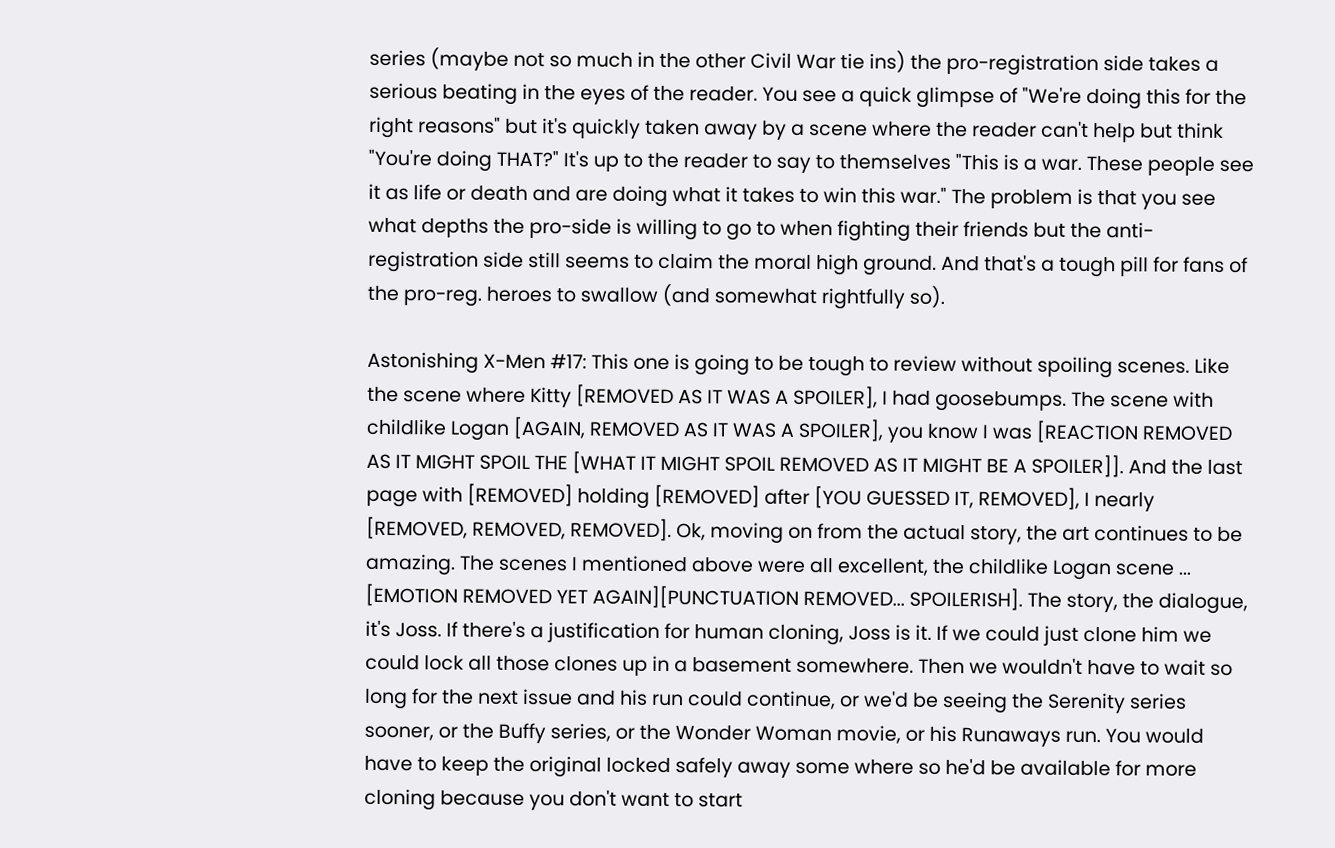series (maybe not so much in the other Civil War tie ins) the pro-registration side takes a serious beating in the eyes of the reader. You see a quick glimpse of "We're doing this for the right reasons" but it's quickly taken away by a scene where the reader can't help but think "You're doing THAT?" It's up to the reader to say to themselves "This is a war. These people see it as life or death and are doing what it takes to win this war." The problem is that you see what depths the pro-side is willing to go to when fighting their friends but the anti-registration side still seems to claim the moral high ground. And that's a tough pill for fans of the pro-reg. heroes to swallow (and somewhat rightfully so).

Astonishing X-Men #17: This one is going to be tough to review without spoiling scenes. Like the scene where Kitty [REMOVED AS IT WAS A SPOILER], I had goosebumps. The scene with childlike Logan [AGAIN, REMOVED AS IT WAS A SPOILER], you know I was [REACTION REMOVED AS IT MIGHT SPOIL THE [WHAT IT MIGHT SPOIL REMOVED AS IT MIGHT BE A SPOILER]]. And the last page with [REMOVED] holding [REMOVED] after [YOU GUESSED IT, REMOVED], I nearly [REMOVED, REMOVED, REMOVED]. Ok, moving on from the actual story, the art continues to be amazing. The scenes I mentioned above were all excellent, the childlike Logan scene ... [EMOTION REMOVED YET AGAIN][PUNCTUATION REMOVED... SPOILERISH]. The story, the dialogue, it's Joss. If there's a justification for human cloning, Joss is it. If we could just clone him we could lock all those clones up in a basement somewhere. Then we wouldn't have to wait so long for the next issue and his run could continue, or we'd be seeing the Serenity series sooner, or the Buffy series, or the Wonder Woman movie, or his Runaways run. You would have to keep the original locked safely away some where so he'd be available for more cloning because you don't want to start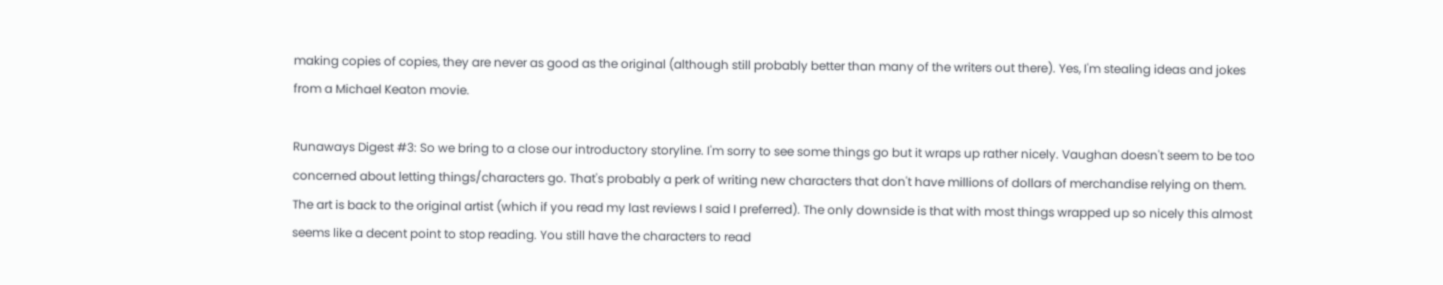making copies of copies, they are never as good as the original (although still probably better than many of the writers out there). Yes, I'm stealing ideas and jokes from a Michael Keaton movie.

Runaways Digest #3: So we bring to a close our introductory storyline. I'm sorry to see some things go but it wraps up rather nicely. Vaughan doesn't seem to be too concerned about letting things/characters go. That's probably a perk of writing new characters that don't have millions of dollars of merchandise relying on them. The art is back to the original artist (which if you read my last reviews I said I preferred). The only downside is that with most things wrapped up so nicely this almost seems like a decent point to stop reading. You still have the characters to read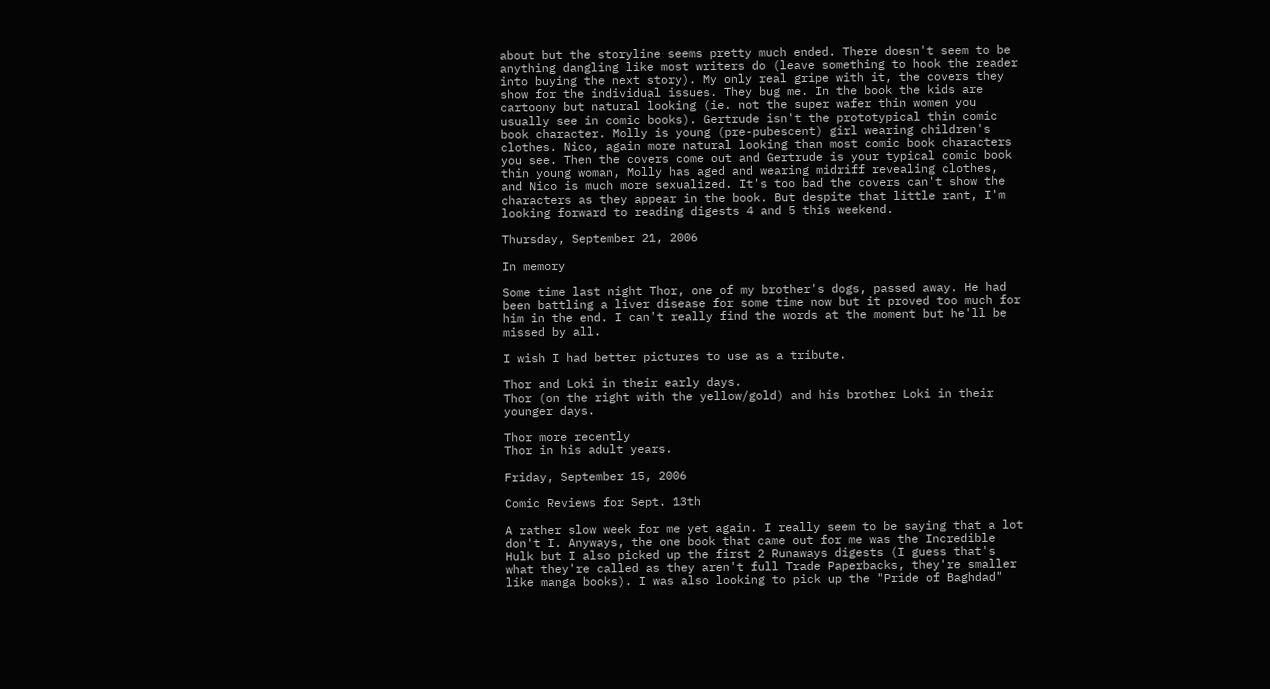about but the storyline seems pretty much ended. There doesn't seem to be anything dangling like most writers do (leave something to hook the reader into buying the next story). My only real gripe with it, the covers they show for the individual issues. They bug me. In the book the kids are cartoony but natural looking (ie. not the super wafer thin women you usually see in comic books). Gertrude isn't the prototypical thin comic book character. Molly is young (pre-pubescent) girl wearing children's clothes. Nico, again more natural looking than most comic book characters you see. Then the covers come out and Gertrude is your typical comic book thin young woman, Molly has aged and wearing midriff revealing clothes, and Nico is much more sexualized. It's too bad the covers can't show the characters as they appear in the book. But despite that little rant, I'm looking forward to reading digests 4 and 5 this weekend.

Thursday, September 21, 2006

In memory

Some time last night Thor, one of my brother's dogs, passed away. He had been battling a liver disease for some time now but it proved too much for him in the end. I can't really find the words at the moment but he'll be missed by all.

I wish I had better pictures to use as a tribute.

Thor and Loki in their early days.
Thor (on the right with the yellow/gold) and his brother Loki in their younger days.

Thor more recently
Thor in his adult years.

Friday, September 15, 2006

Comic Reviews for Sept. 13th

A rather slow week for me yet again. I really seem to be saying that a lot don't I. Anyways, the one book that came out for me was the Incredible Hulk but I also picked up the first 2 Runaways digests (I guess that's what they're called as they aren't full Trade Paperbacks, they're smaller like manga books). I was also looking to pick up the "Pride of Baghdad"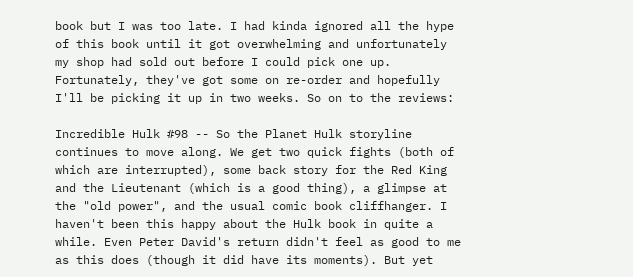book but I was too late. I had kinda ignored all the hype of this book until it got overwhelming and unfortunately my shop had sold out before I could pick one up. Fortunately, they've got some on re-order and hopefully I'll be picking it up in two weeks. So on to the reviews:

Incredible Hulk #98 -- So the Planet Hulk storyline continues to move along. We get two quick fights (both of which are interrupted), some back story for the Red King and the Lieutenant (which is a good thing), a glimpse at the "old power", and the usual comic book cliffhanger. I haven't been this happy about the Hulk book in quite a while. Even Peter David's return didn't feel as good to me as this does (though it did have its moments). But yet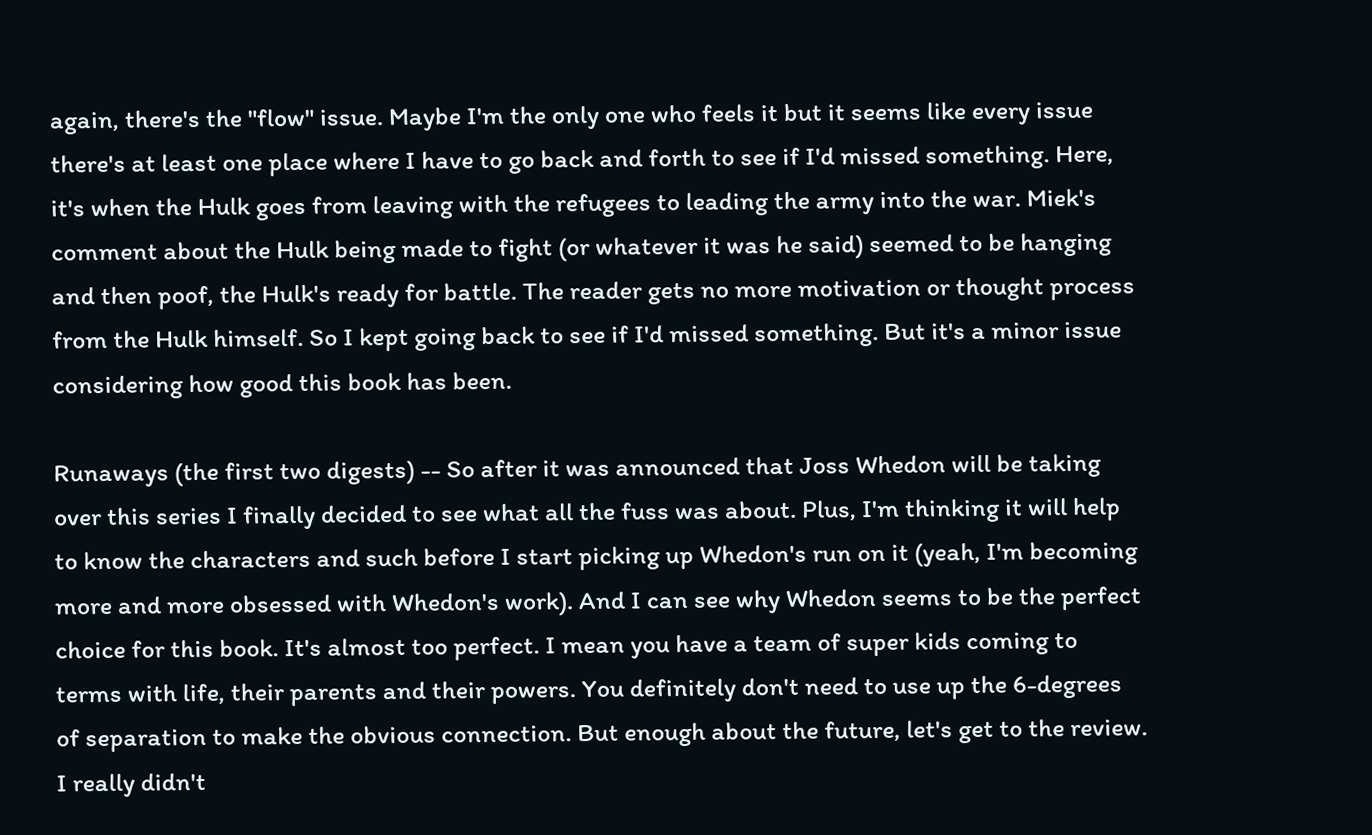again, there's the "flow" issue. Maybe I'm the only one who feels it but it seems like every issue there's at least one place where I have to go back and forth to see if I'd missed something. Here, it's when the Hulk goes from leaving with the refugees to leading the army into the war. Miek's comment about the Hulk being made to fight (or whatever it was he said) seemed to be hanging and then poof, the Hulk's ready for battle. The reader gets no more motivation or thought process from the Hulk himself. So I kept going back to see if I'd missed something. But it's a minor issue considering how good this book has been.

Runaways (the first two digests) -- So after it was announced that Joss Whedon will be taking over this series I finally decided to see what all the fuss was about. Plus, I'm thinking it will help to know the characters and such before I start picking up Whedon's run on it (yeah, I'm becoming more and more obsessed with Whedon's work). And I can see why Whedon seems to be the perfect choice for this book. It's almost too perfect. I mean you have a team of super kids coming to terms with life, their parents and their powers. You definitely don't need to use up the 6-degrees of separation to make the obvious connection. But enough about the future, let's get to the review. I really didn't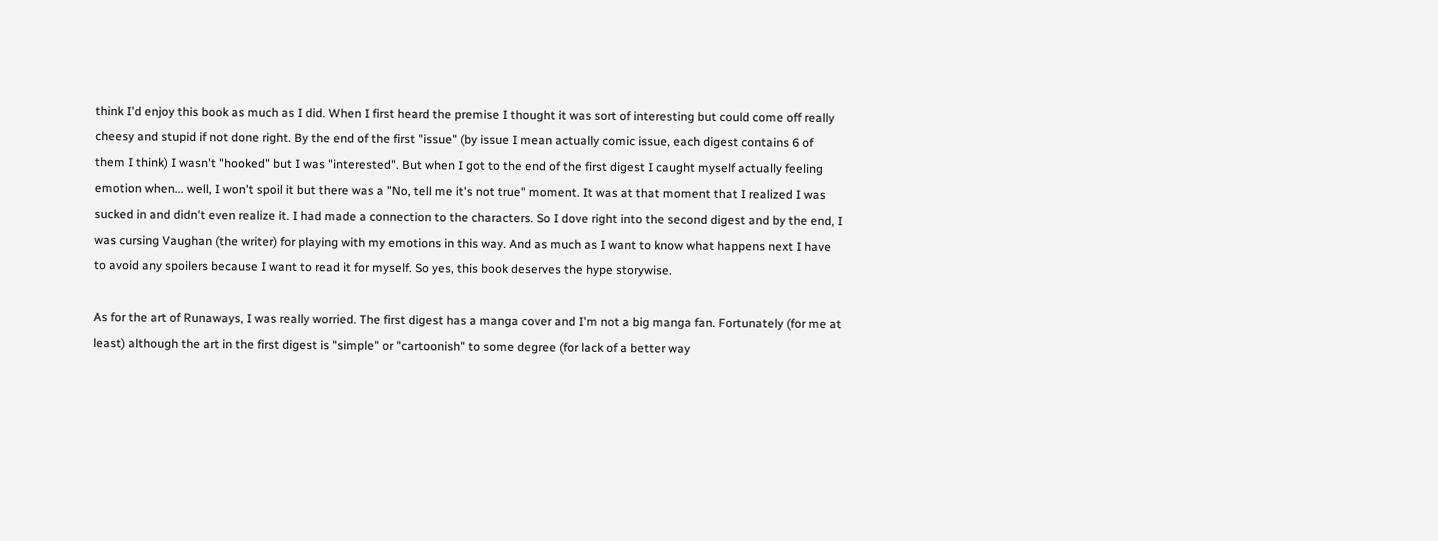think I'd enjoy this book as much as I did. When I first heard the premise I thought it was sort of interesting but could come off really cheesy and stupid if not done right. By the end of the first "issue" (by issue I mean actually comic issue, each digest contains 6 of them I think) I wasn't "hooked" but I was "interested". But when I got to the end of the first digest I caught myself actually feeling emotion when... well, I won't spoil it but there was a "No, tell me it's not true" moment. It was at that moment that I realized I was sucked in and didn't even realize it. I had made a connection to the characters. So I dove right into the second digest and by the end, I was cursing Vaughan (the writer) for playing with my emotions in this way. And as much as I want to know what happens next I have to avoid any spoilers because I want to read it for myself. So yes, this book deserves the hype storywise.

As for the art of Runaways, I was really worried. The first digest has a manga cover and I'm not a big manga fan. Fortunately (for me at least) although the art in the first digest is "simple" or "cartoonish" to some degree (for lack of a better way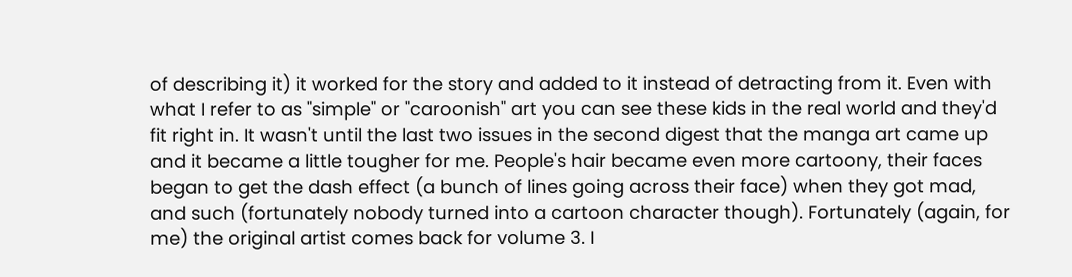of describing it) it worked for the story and added to it instead of detracting from it. Even with what I refer to as "simple" or "caroonish" art you can see these kids in the real world and they'd fit right in. It wasn't until the last two issues in the second digest that the manga art came up and it became a little tougher for me. People's hair became even more cartoony, their faces began to get the dash effect (a bunch of lines going across their face) when they got mad, and such (fortunately nobody turned into a cartoon character though). Fortunately (again, for me) the original artist comes back for volume 3. I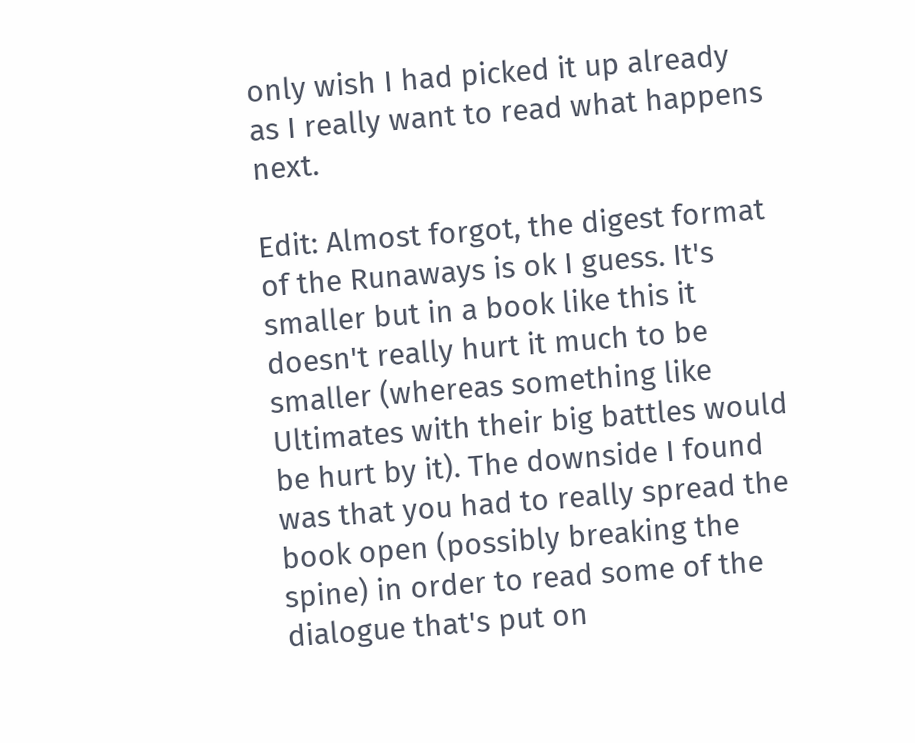only wish I had picked it up already as I really want to read what happens next.

Edit: Almost forgot, the digest format of the Runaways is ok I guess. It's smaller but in a book like this it doesn't really hurt it much to be smaller (whereas something like Ultimates with their big battles would be hurt by it). The downside I found was that you had to really spread the book open (possibly breaking the spine) in order to read some of the dialogue that's put on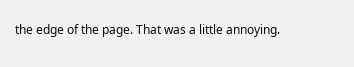the edge of the page. That was a little annoying.